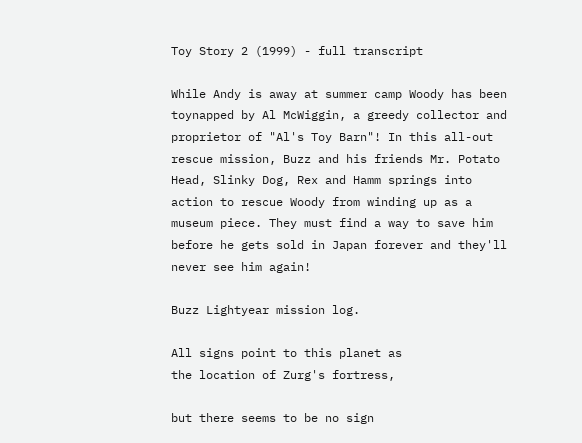Toy Story 2 (1999) - full transcript

While Andy is away at summer camp Woody has been toynapped by Al McWiggin, a greedy collector and proprietor of "Al's Toy Barn"! In this all-out rescue mission, Buzz and his friends Mr. Potato Head, Slinky Dog, Rex and Hamm springs into action to rescue Woody from winding up as a museum piece. They must find a way to save him before he gets sold in Japan forever and they'll never see him again!

Buzz Lightyear mission log.

All signs point to this planet as
the location of Zurg's fortress,

but there seems to be no sign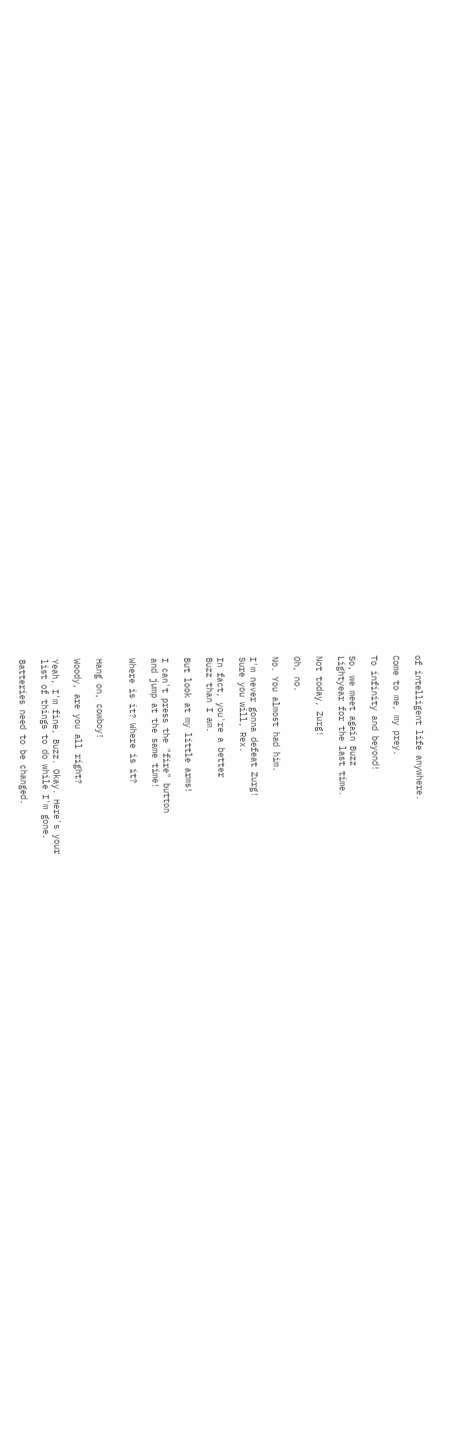of intelligent life anywhere.

Come to me, my prey.

To infinity and beyond!

So, we meet again Buzz
Lightyear for the last time.

Not today, Zurg!

Oh, no.

No. You almost had him.

I'm never gonna defeat Zurg!
Sure you will, Rex.

In fact, you're a better
Buzz than I am.

But look at my little arms!

I can't press the "fire" button
and jump at the same time!

Where is it? Where is it?


Hang on, cowboy!

Woody, are you all right?

Yeah, I'm fine, Buzz. Okay. Here's your
list of things to do while I'm gone.

Batteries need to be changed.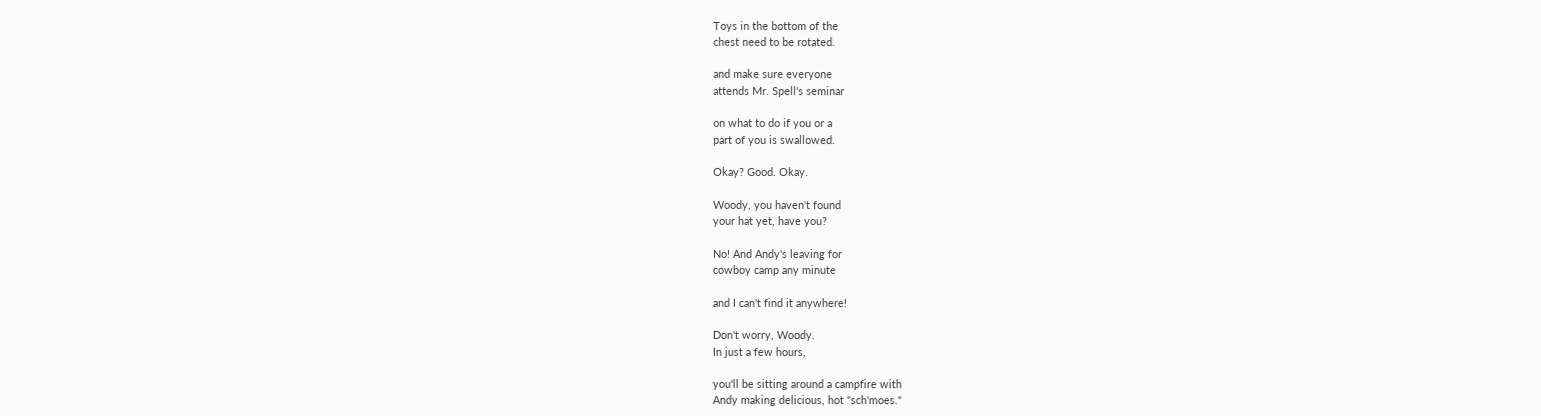Toys in the bottom of the
chest need to be rotated.

and make sure everyone
attends Mr. Spell's seminar

on what to do if you or a
part of you is swallowed.

Okay? Good. Okay.

Woody, you haven't found
your hat yet, have you?

No! And Andy's leaving for
cowboy camp any minute

and I can't find it anywhere!

Don't worry, Woody.
In just a few hours,

you'll be sitting around a campfire with
Andy making delicious, hot "sch'moes."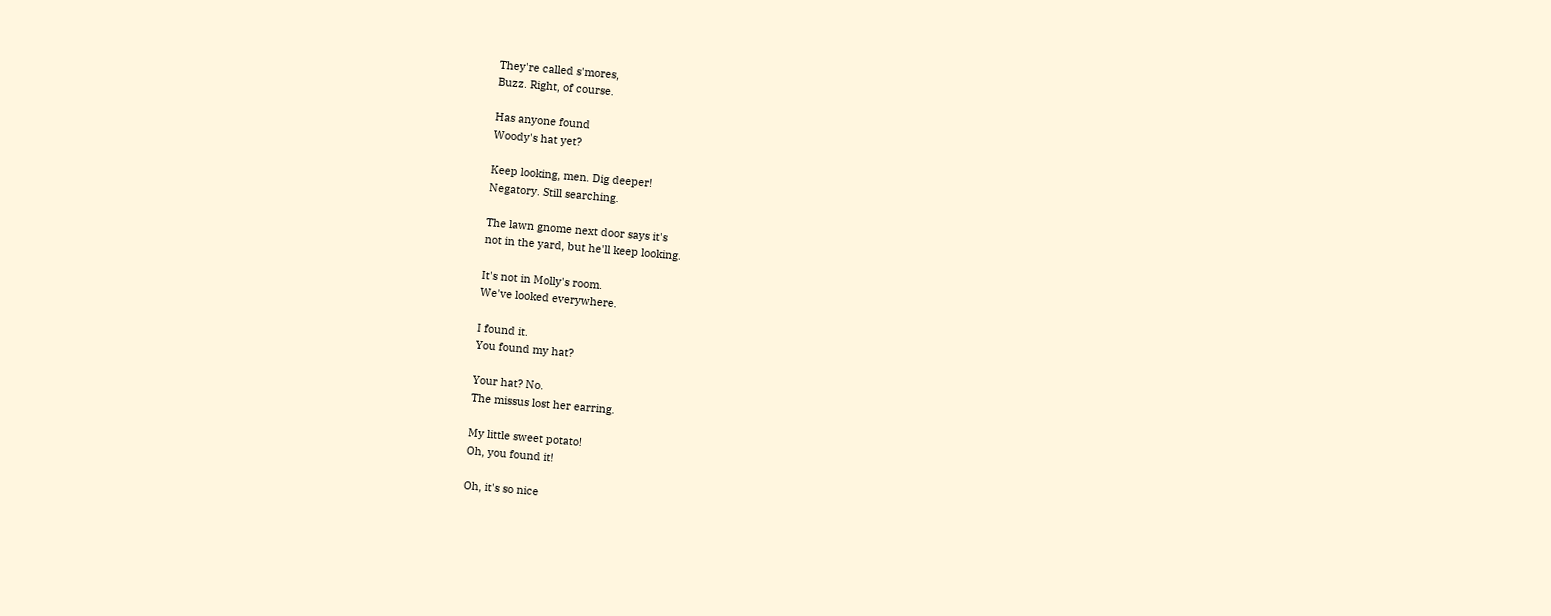They're called s'mores,
Buzz. Right, of course.

Has anyone found
Woody's hat yet?

Keep looking, men. Dig deeper!
Negatory. Still searching.

The lawn gnome next door says it's
not in the yard, but he'll keep looking.

It's not in Molly's room.
We've looked everywhere.

I found it.
You found my hat?

Your hat? No.
The missus lost her earring.

My little sweet potato!
Oh, you found it!

Oh, it's so nice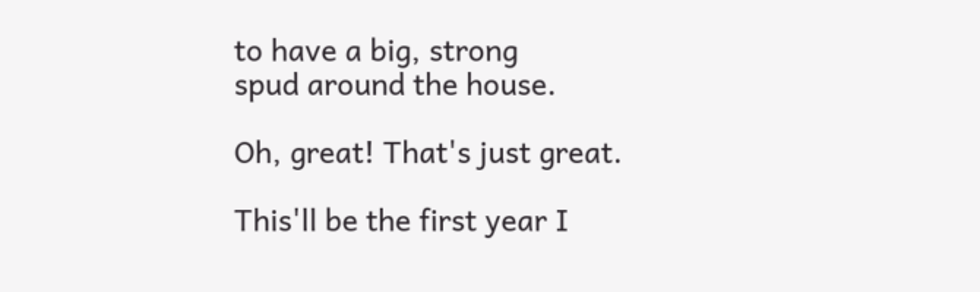to have a big, strong
spud around the house.

Oh, great! That's just great.

This'll be the first year I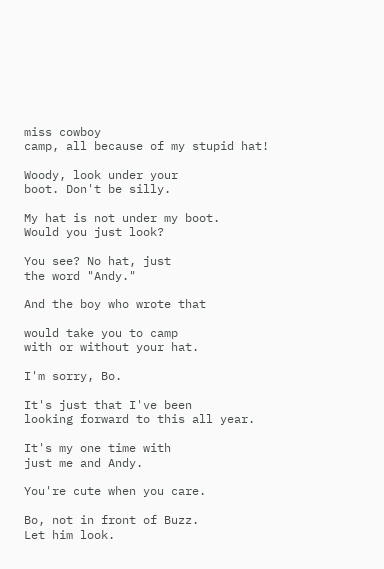miss cowboy
camp, all because of my stupid hat!

Woody, look under your
boot. Don't be silly.

My hat is not under my boot.
Would you just look?

You see? No hat, just
the word "Andy."

And the boy who wrote that

would take you to camp
with or without your hat.

I'm sorry, Bo.

It's just that I've been
looking forward to this all year.

It's my one time with
just me and Andy.

You're cute when you care.

Bo, not in front of Buzz.
Let him look.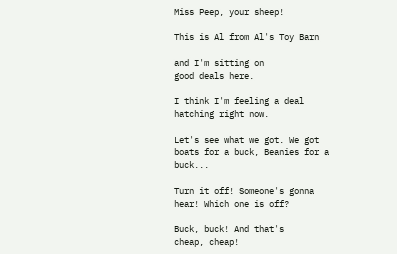Miss Peep, your sheep!

This is Al from Al's Toy Barn

and I'm sitting on
good deals here.

I think I'm feeling a deal
hatching right now.

Let's see what we got. We got
boats for a buck, Beanies for a buck...

Turn it off! Someone's gonna
hear! Which one is off?

Buck, buck! And that's
cheap, cheap!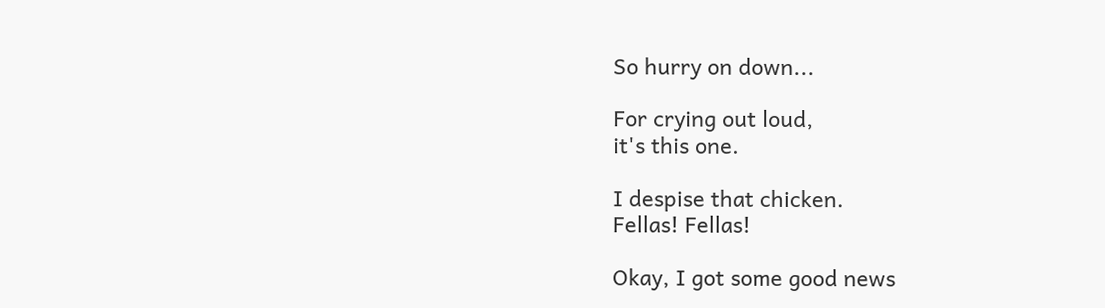So hurry on down...

For crying out loud,
it's this one.

I despise that chicken.
Fellas! Fellas!

Okay, I got some good news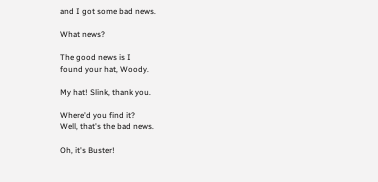and I got some bad news.

What news?

The good news is I
found your hat, Woody.

My hat! Slink, thank you.

Where'd you find it?
Well, that's the bad news.

Oh, it's Buster!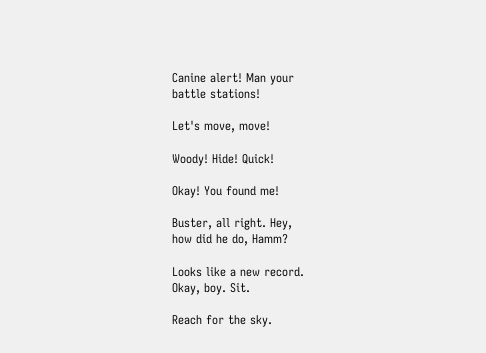Canine alert! Man your
battle stations!

Let's move, move!

Woody! Hide! Quick!

Okay! You found me!

Buster, all right. Hey,
how did he do, Hamm?

Looks like a new record.
Okay, boy. Sit.

Reach for the sky.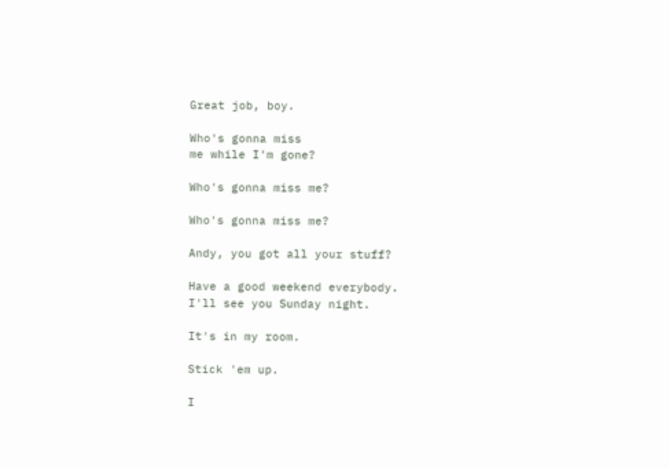Great job, boy.

Who's gonna miss
me while I'm gone?

Who's gonna miss me?

Who's gonna miss me?

Andy, you got all your stuff?

Have a good weekend everybody.
I'll see you Sunday night.

It's in my room.

Stick 'em up.

I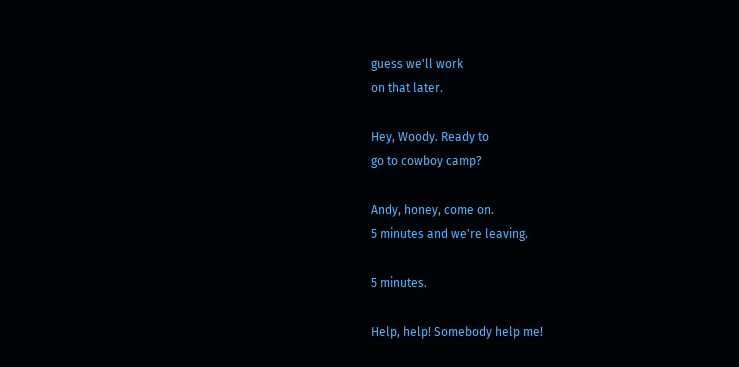guess we'll work
on that later.

Hey, Woody. Ready to
go to cowboy camp?

Andy, honey, come on.
5 minutes and we're leaving.

5 minutes.

Help, help! Somebody help me!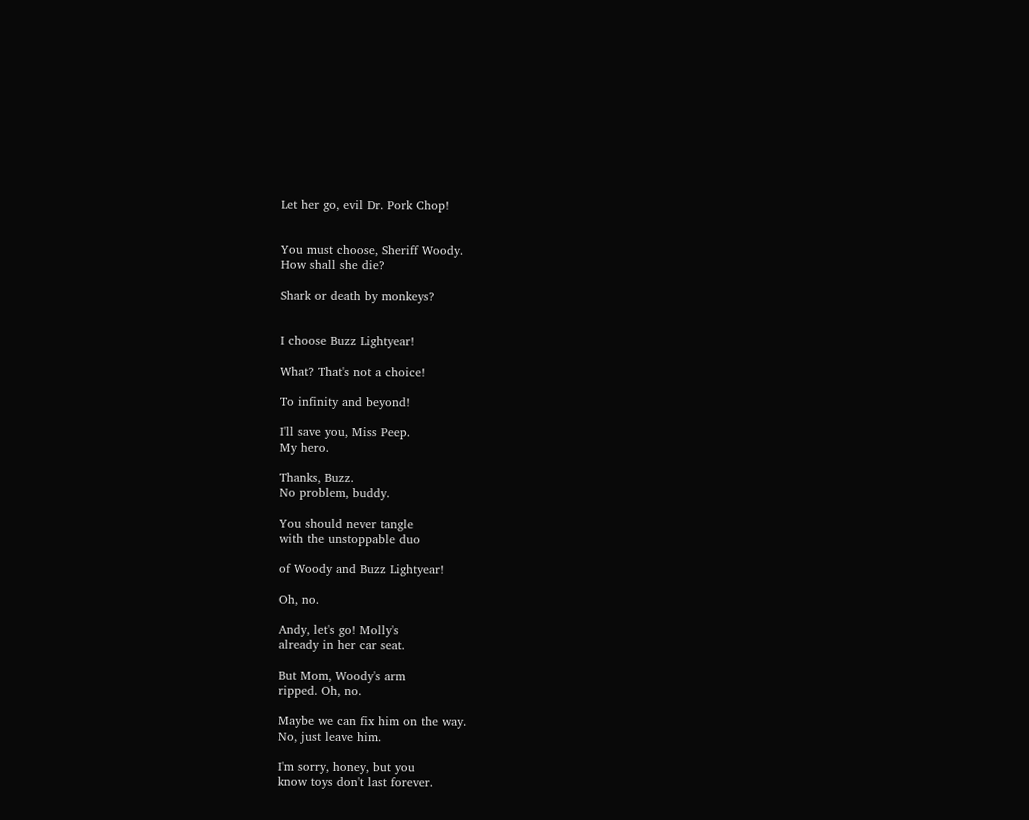Let her go, evil Dr. Pork Chop!


You must choose, Sheriff Woody.
How shall she die?

Shark or death by monkeys?


I choose Buzz Lightyear!

What? That's not a choice!

To infinity and beyond!

I'll save you, Miss Peep.
My hero.

Thanks, Buzz.
No problem, buddy.

You should never tangle
with the unstoppable duo

of Woody and Buzz Lightyear!

Oh, no.

Andy, let's go! Molly's
already in her car seat.

But Mom, Woody's arm
ripped. Oh, no.

Maybe we can fix him on the way.
No, just leave him.

I'm sorry, honey, but you
know toys don't last forever.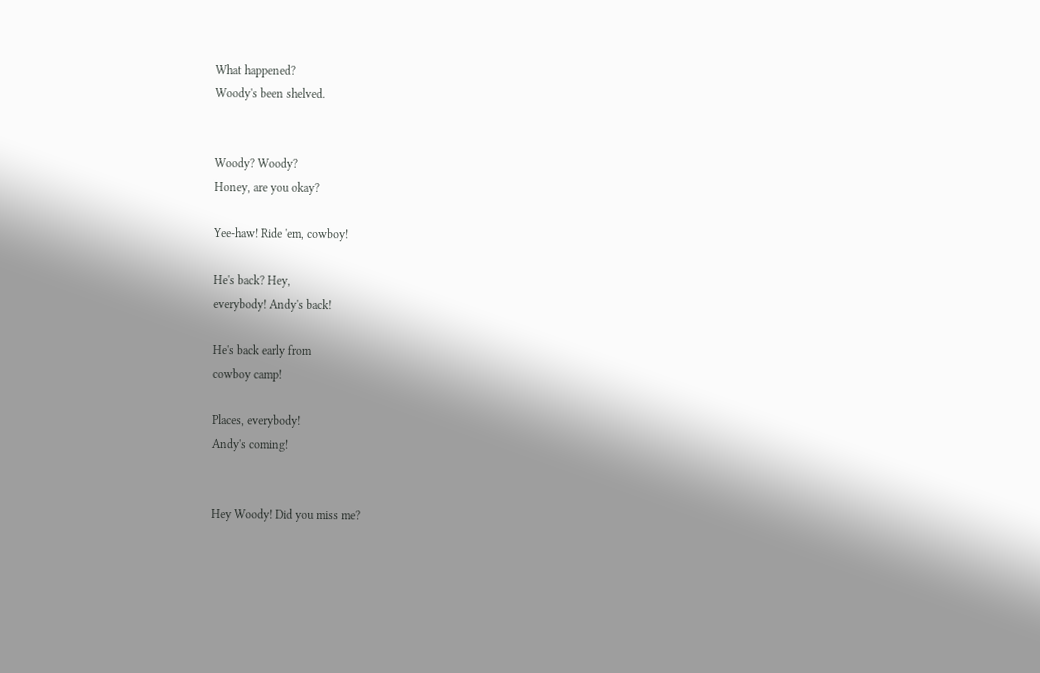What happened?
Woody's been shelved.


Woody? Woody?
Honey, are you okay?

Yee-haw! Ride 'em, cowboy!

He's back? Hey,
everybody! Andy's back!

He's back early from
cowboy camp!

Places, everybody!
Andy's coming!


Hey Woody! Did you miss me?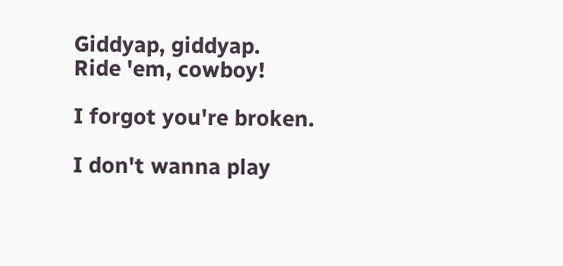Giddyap, giddyap.
Ride 'em, cowboy!

I forgot you're broken.

I don't wanna play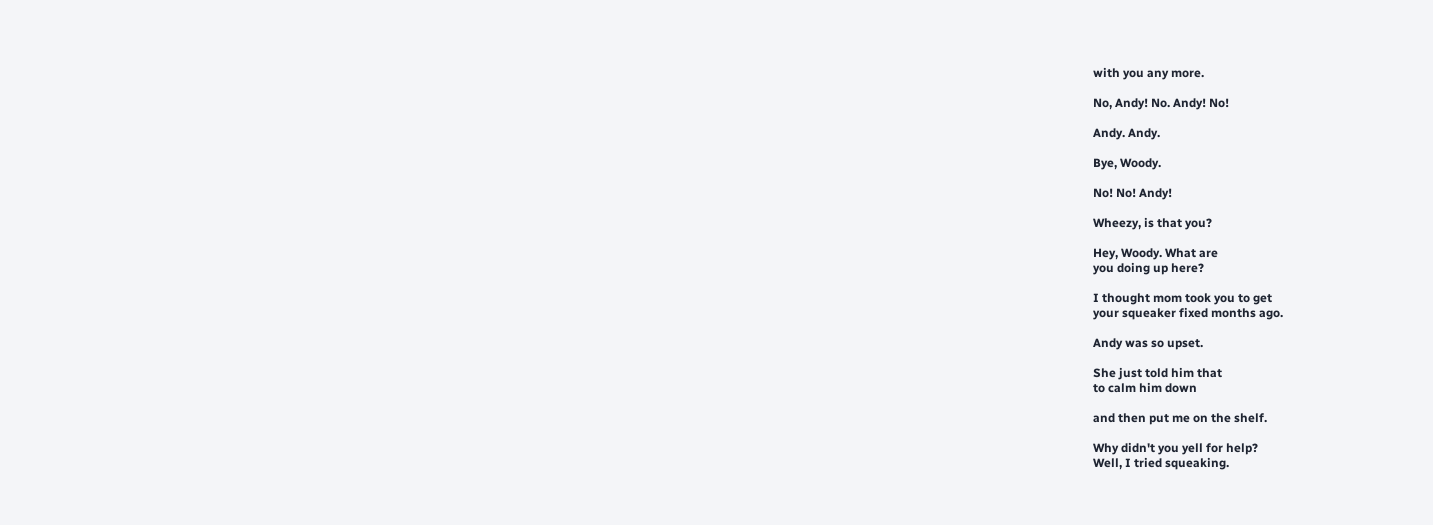with you any more.

No, Andy! No. Andy! No!

Andy. Andy.

Bye, Woody.

No! No! Andy!

Wheezy, is that you?

Hey, Woody. What are
you doing up here?

I thought mom took you to get
your squeaker fixed months ago.

Andy was so upset.

She just told him that
to calm him down

and then put me on the shelf.

Why didn't you yell for help?
Well, I tried squeaking.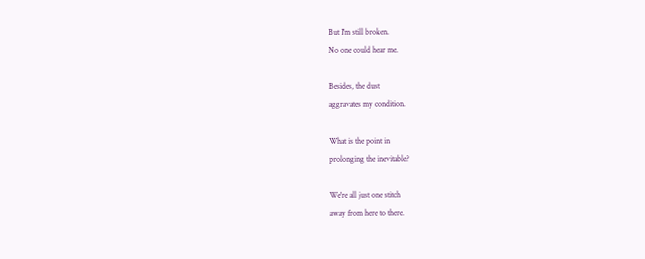But I'm still broken.
No one could hear me.

Besides, the dust
aggravates my condition.

What is the point in
prolonging the inevitable?

We're all just one stitch
away from here to there.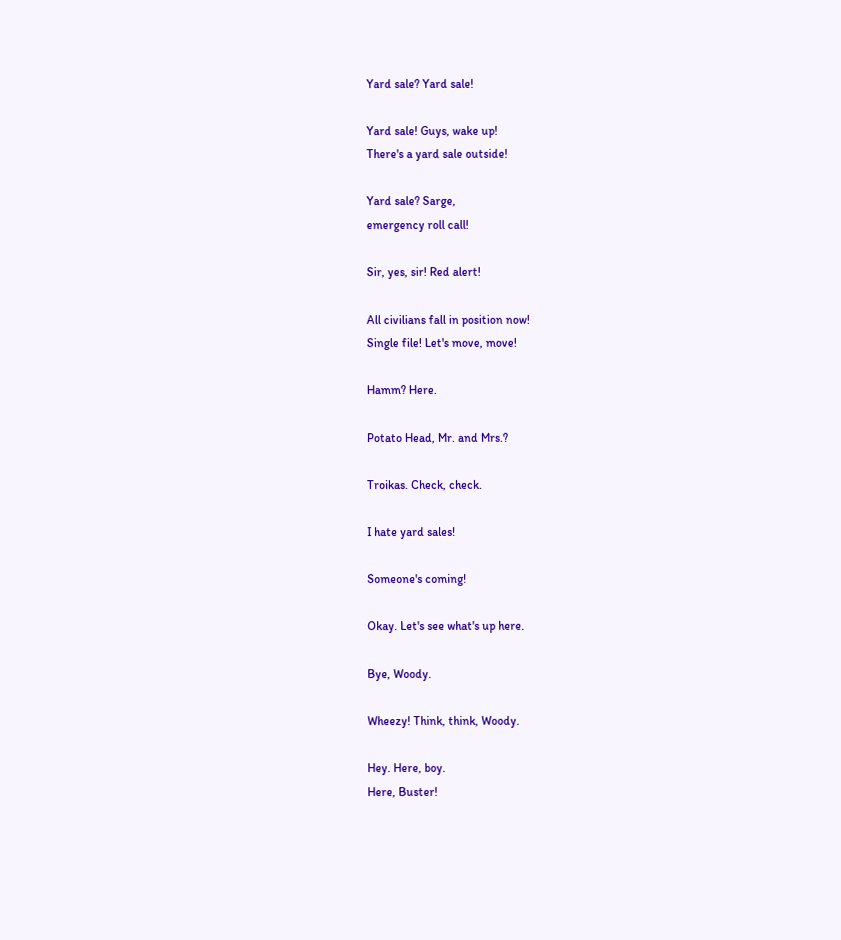Yard sale? Yard sale!

Yard sale! Guys, wake up!
There's a yard sale outside!

Yard sale? Sarge,
emergency roll call!

Sir, yes, sir! Red alert!

All civilians fall in position now!
Single file! Let's move, move!

Hamm? Here.

Potato Head, Mr. and Mrs.?

Troikas. Check, check.

I hate yard sales!

Someone's coming!

Okay. Let's see what's up here.

Bye, Woody.

Wheezy! Think, think, Woody.

Hey. Here, boy.
Here, Buster!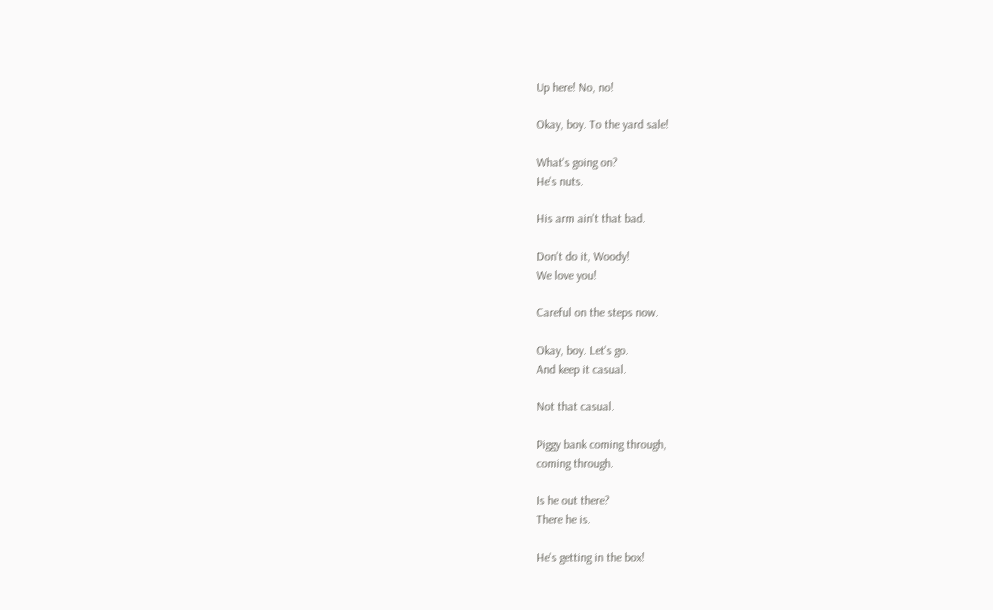Up here! No, no!

Okay, boy. To the yard sale!

What's going on?
He's nuts.

His arm ain't that bad.

Don't do it, Woody!
We love you!

Careful on the steps now.

Okay, boy. Let's go.
And keep it casual.

Not that casual.

Piggy bank coming through,
coming through.

Is he out there?
There he is.

He's getting in the box!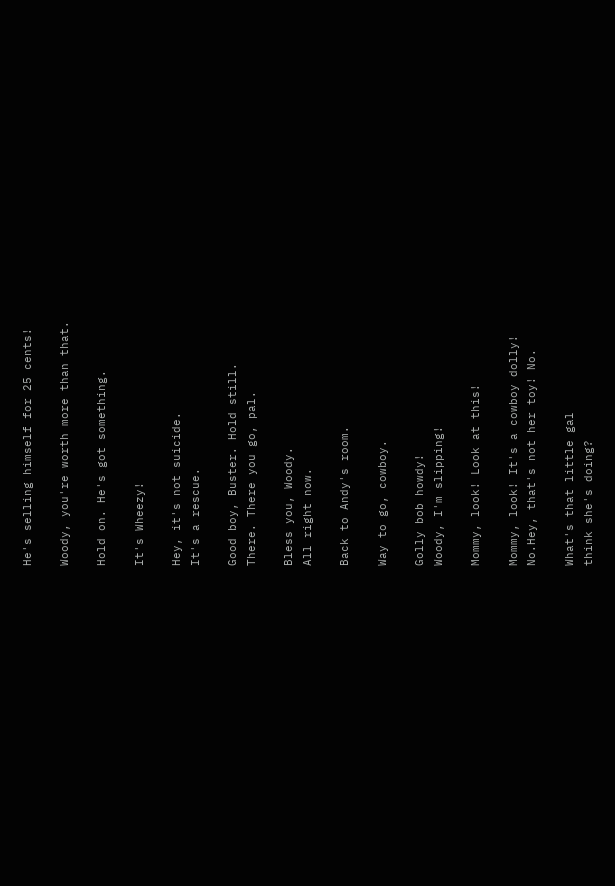He's selling himself for 25 cents!

Woody, you're worth more than that.

Hold on. He's got something.

It's Wheezy!

Hey, it's not suicide.
It's a rescue.

Good boy, Buster. Hold still.
There. There you go, pal.

Bless you, Woody.
All right now.

Back to Andy's room.

Way to go, cowboy.

Golly bob howdy!
Woody, I'm slipping!

Mommy, look! Look at this!

Mommy, look! It's a cowboy dolly!
No.Hey, that's not her toy! No.

What's that little gal
think she's doing?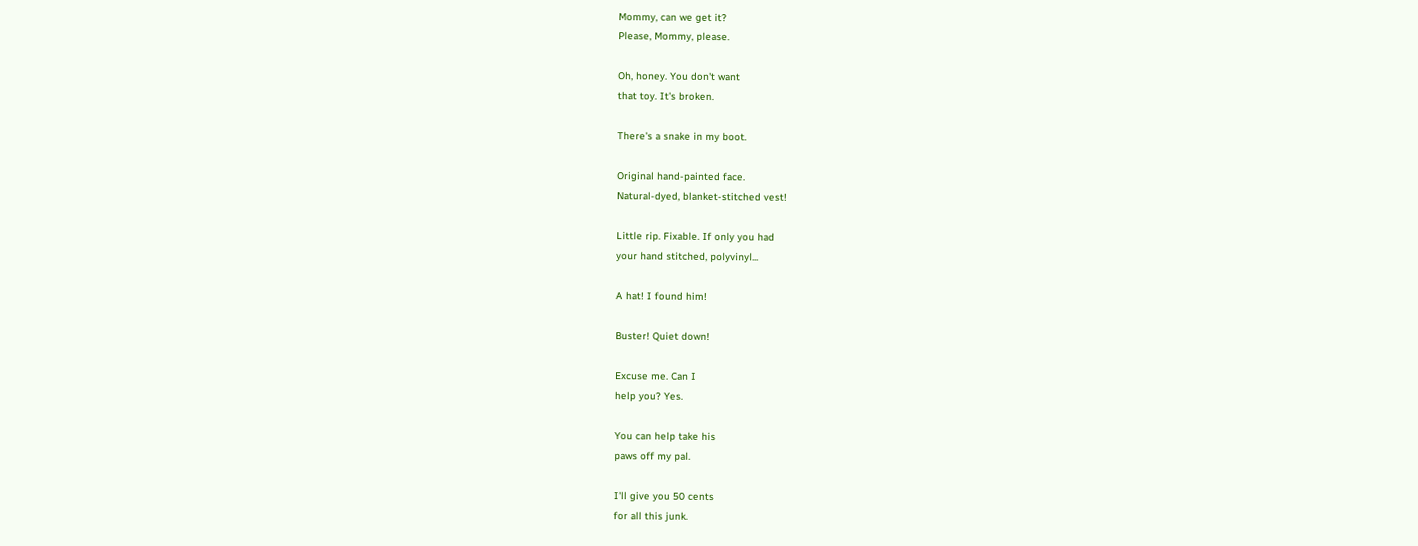Mommy, can we get it?
Please, Mommy, please.

Oh, honey. You don't want
that toy. It's broken.

There's a snake in my boot.

Original hand-painted face.
Natural-dyed, blanket-stitched vest!

Little rip. Fixable. If only you had
your hand stitched, polyvinyl...

A hat! I found him!

Buster! Quiet down!

Excuse me. Can I
help you? Yes.

You can help take his
paws off my pal.

I'll give you 50 cents
for all this junk.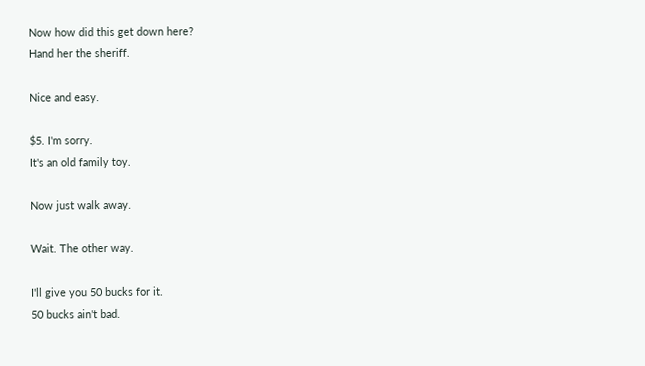Now how did this get down here?
Hand her the sheriff.

Nice and easy.

$5. I'm sorry.
It's an old family toy.

Now just walk away.

Wait. The other way.

I'll give you 50 bucks for it.
50 bucks ain't bad.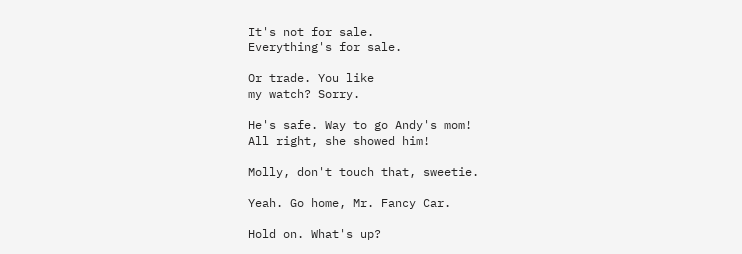It's not for sale.
Everything's for sale.

Or trade. You like
my watch? Sorry.

He's safe. Way to go Andy's mom!
All right, she showed him!

Molly, don't touch that, sweetie.

Yeah. Go home, Mr. Fancy Car.

Hold on. What's up?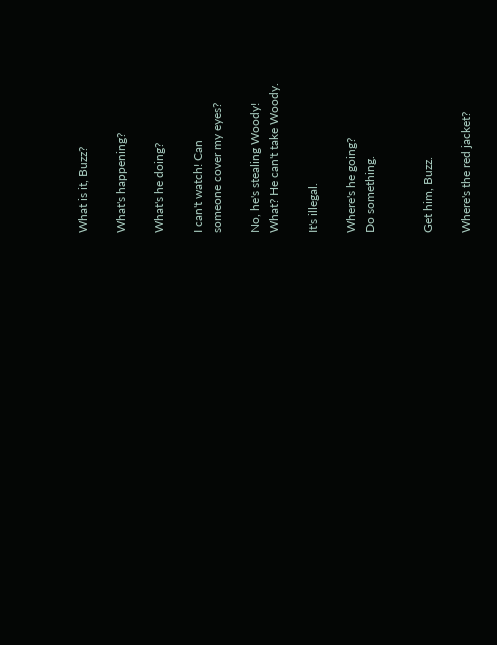What is it, Buzz?

What's happening?

What's he doing?

I can't watch! Can
someone cover my eyes?

No, he's stealing Woody!
What? He can't take Woody.

It's illegal.

Where's he going?
Do something.


Get him, Buzz.

Where's the red jacket?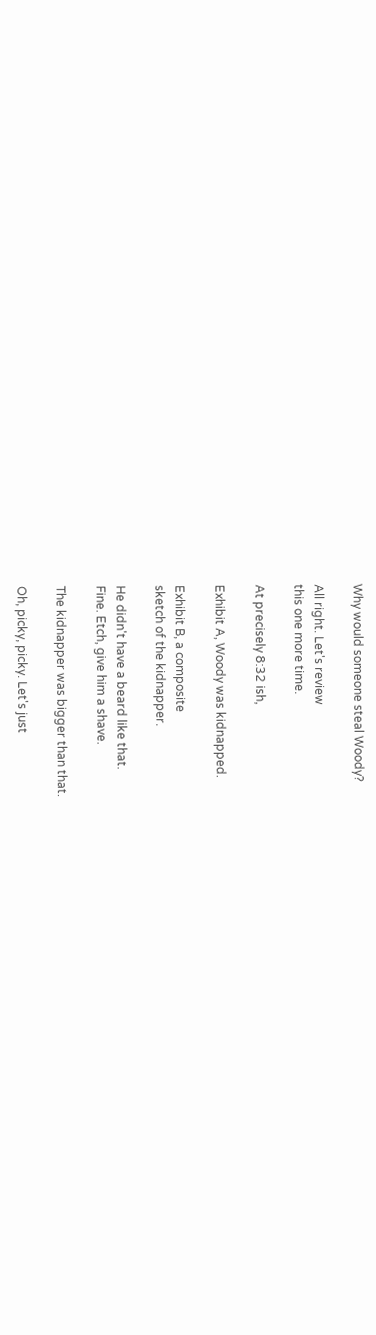Why would someone steal Woody?

All right. Let's review
this one more time.

At precisely 8:32 ish,

Exhibit A, Woody was kidnapped.

Exhibit B, a composite
sketch of the kidnapper.

He didn't have a beard like that.
Fine. Etch, give him a shave.

The kidnapper was bigger than that.

Oh, picky, picky. Let's just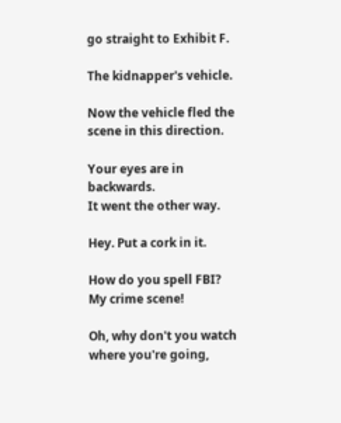go straight to Exhibit F.

The kidnapper's vehicle.

Now the vehicle fled the
scene in this direction.

Your eyes are in backwards.
It went the other way.

Hey. Put a cork in it.

How do you spell FBI?
My crime scene!

Oh, why don't you watch
where you're going,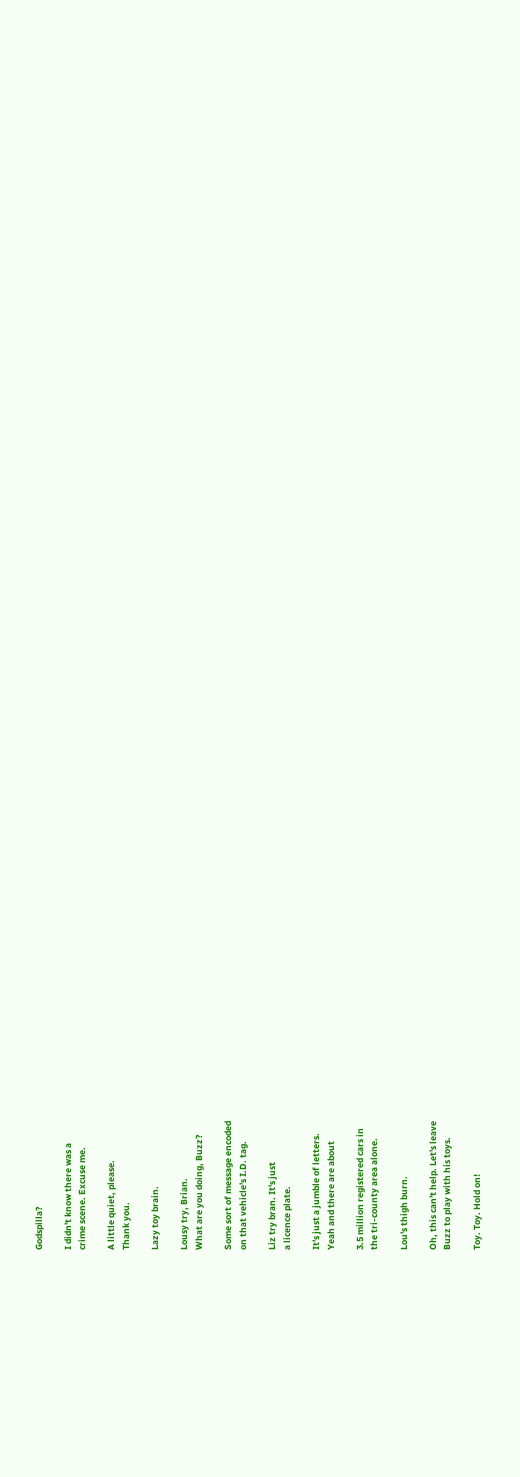Godspilla?

I didn't know there was a
crime scene. Excuse me.

A little quiet, please.
Thank you.

Lazy toy brain.

Lousy try, Brian.
What are you doing, Buzz?

Some sort of message encoded
on that vehicle's I.D. tag.

Liz try bran. It's just
a licence plate.

It's just a jumble of letters.
Yeah and there are about

3.5 million registered cars in
the tri-county area alone.

Lou's thigh burn.

Oh, this can't help. Let's leave
Buzz to play with his toys.

Toy. Toy. Hold on!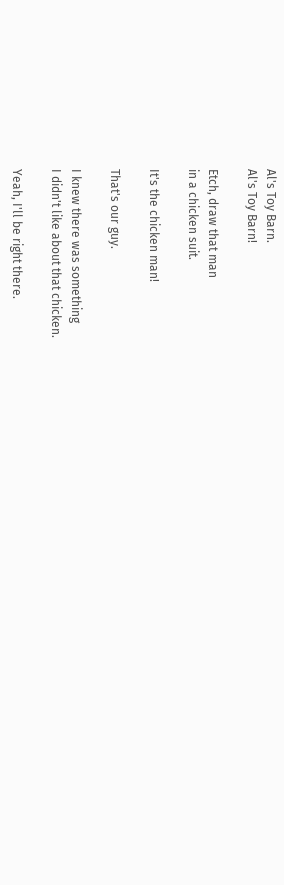Al's Toy Barn.
Al's Toy Barn!

Etch, draw that man
in a chicken suit.

It's the chicken man!

That's our guy.

I knew there was something
I didn't like about that chicken.

Yeah, I'll be right there.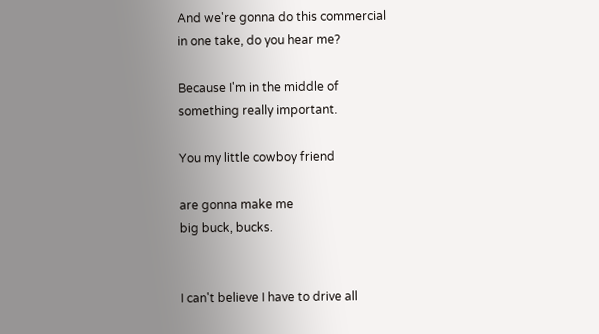And we're gonna do this commercial
in one take, do you hear me?

Because I'm in the middle of
something really important.

You my little cowboy friend

are gonna make me
big buck, bucks.


I can't believe I have to drive all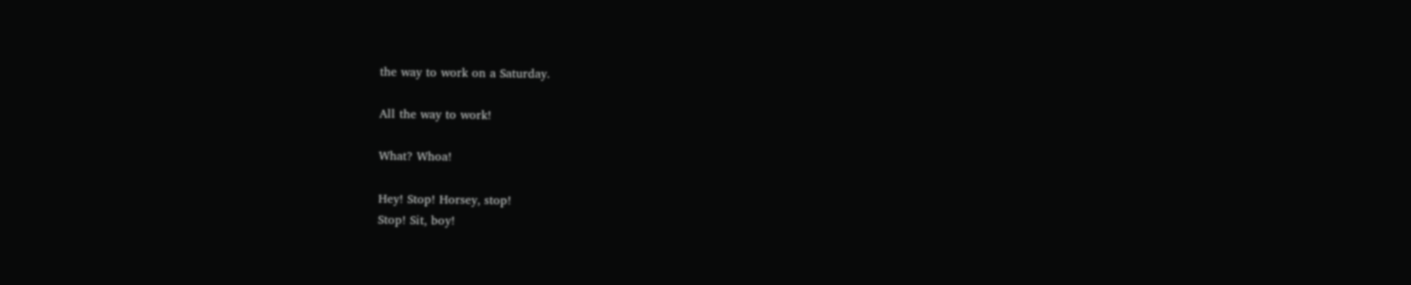the way to work on a Saturday.

All the way to work!

What? Whoa!

Hey! Stop! Horsey, stop!
Stop! Sit, boy!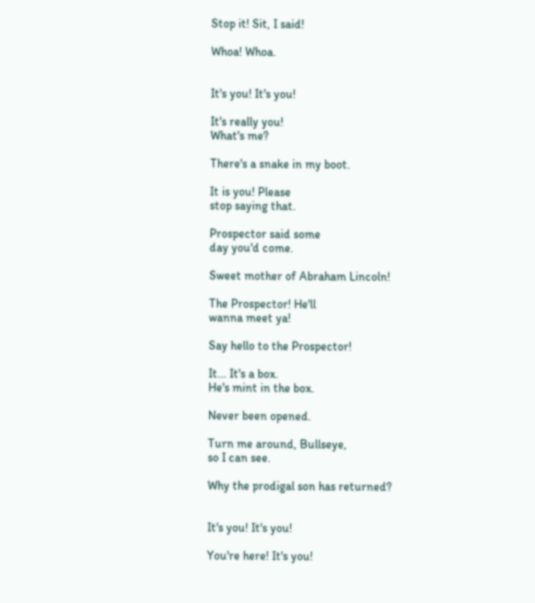Stop it! Sit, I said!

Whoa! Whoa.


It's you! It's you!

It's really you!
What's me?

There's a snake in my boot.

It is you! Please
stop saying that.

Prospector said some
day you'd come.

Sweet mother of Abraham Lincoln!

The Prospector! He'll
wanna meet ya!

Say hello to the Prospector!

It... It's a box.
He's mint in the box.

Never been opened.

Turn me around, Bullseye,
so I can see.

Why the prodigal son has returned?


It's you! It's you!

You're here! It's you!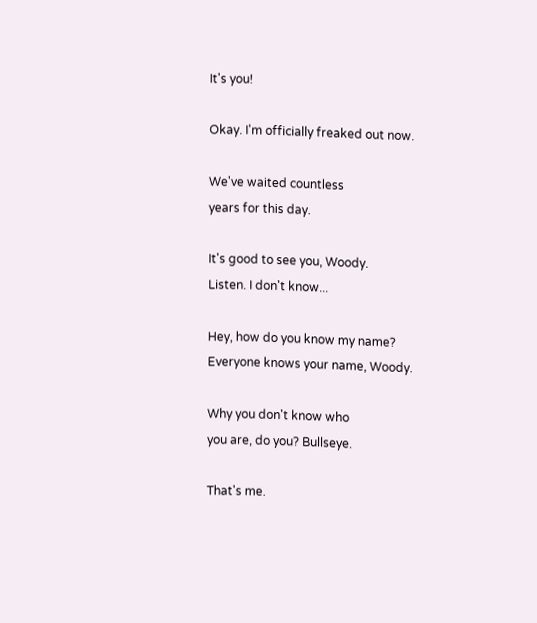It's you!

Okay. I'm officially freaked out now.

We've waited countless
years for this day.

It's good to see you, Woody.
Listen. I don't know...

Hey, how do you know my name?
Everyone knows your name, Woody.

Why you don't know who
you are, do you? Bullseye.

That's me.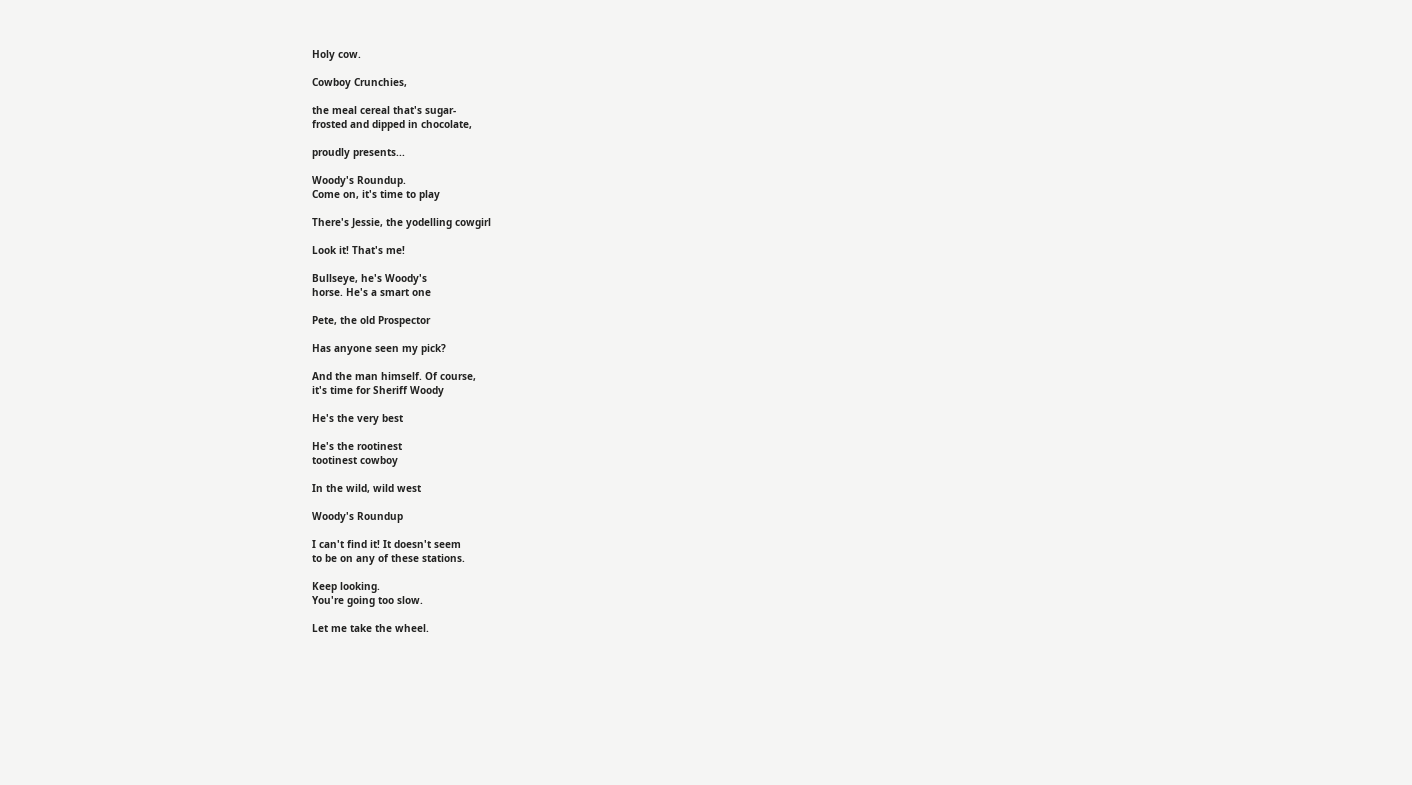Holy cow.

Cowboy Crunchies,

the meal cereal that's sugar-
frosted and dipped in chocolate,

proudly presents...

Woody's Roundup.
Come on, it's time to play

There's Jessie, the yodelling cowgirl

Look it! That's me!

Bullseye, he's Woody's
horse. He's a smart one

Pete, the old Prospector

Has anyone seen my pick?

And the man himself. Of course,
it's time for Sheriff Woody

He's the very best

He's the rootinest
tootinest cowboy

In the wild, wild west

Woody's Roundup

I can't find it! It doesn't seem
to be on any of these stations.

Keep looking.
You're going too slow.

Let me take the wheel.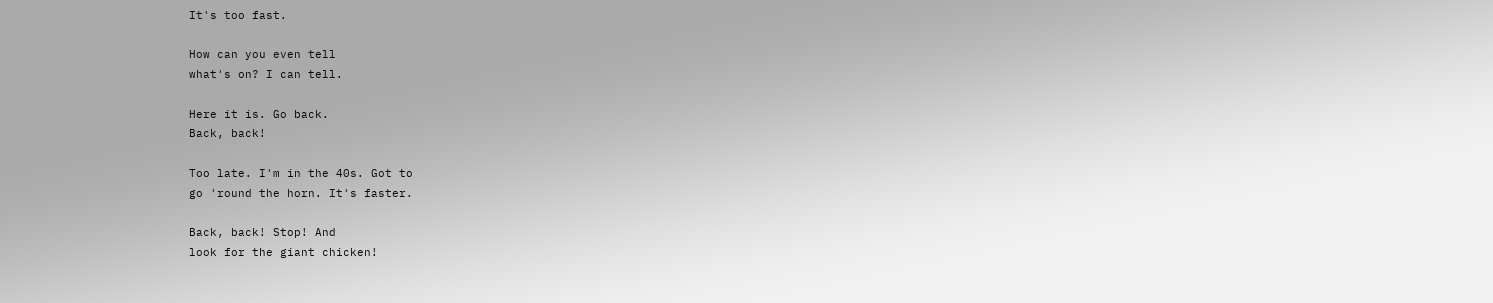It's too fast.

How can you even tell
what's on? I can tell.

Here it is. Go back.
Back, back!

Too late. I'm in the 40s. Got to
go 'round the horn. It's faster.

Back, back! Stop! And
look for the giant chicken!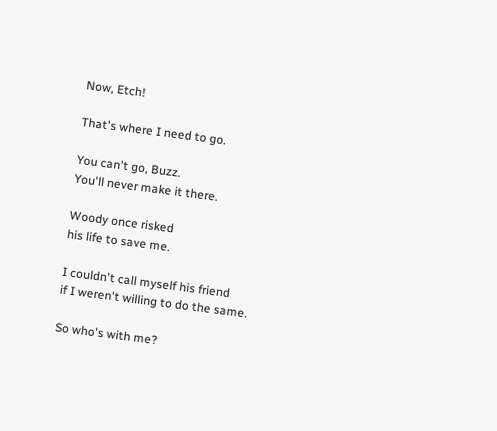Now, Etch!

That's where I need to go.

You can't go, Buzz.
You'll never make it there.

Woody once risked
his life to save me.

I couldn't call myself his friend
if I weren't willing to do the same.

So who's with me?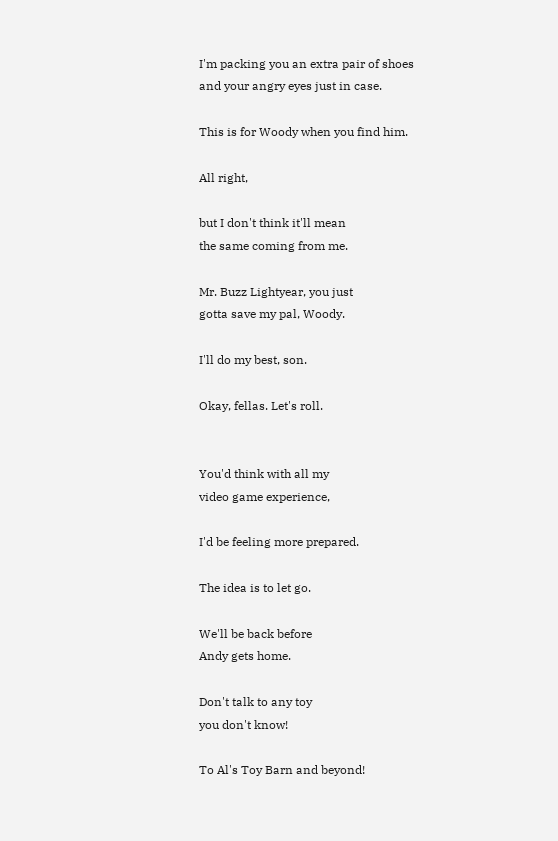I'm packing you an extra pair of shoes
and your angry eyes just in case.

This is for Woody when you find him.

All right,

but I don't think it'll mean
the same coming from me.

Mr. Buzz Lightyear, you just
gotta save my pal, Woody.

I'll do my best, son.

Okay, fellas. Let's roll.


You'd think with all my
video game experience,

I'd be feeling more prepared.

The idea is to let go.

We'll be back before
Andy gets home.

Don't talk to any toy
you don't know!

To Al's Toy Barn and beyond!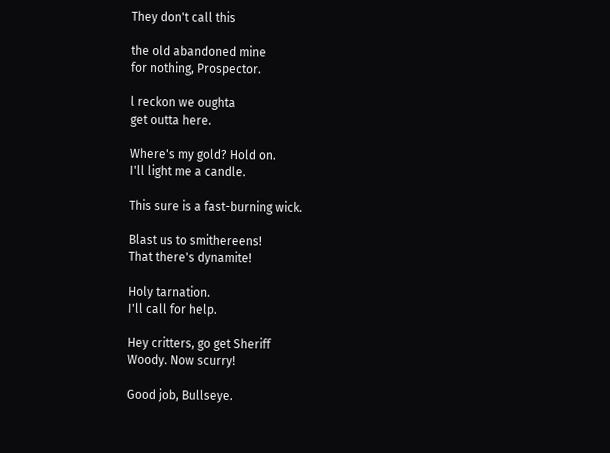They don't call this

the old abandoned mine
for nothing, Prospector.

l reckon we oughta
get outta here.

Where's my gold? Hold on.
I'll light me a candle.

This sure is a fast-burning wick.

Blast us to smithereens!
That there's dynamite!

Holy tarnation.
I'll call for help.

Hey critters, go get Sheriff
Woody. Now scurry!

Good job, Bullseye.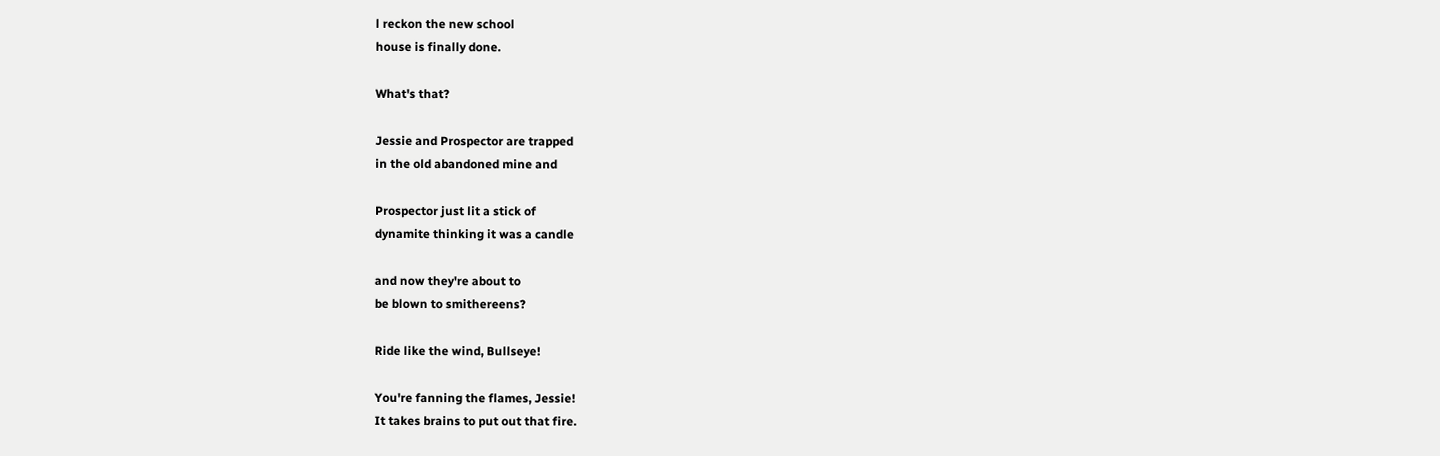l reckon the new school
house is finally done.

What's that?

Jessie and Prospector are trapped
in the old abandoned mine and

Prospector just lit a stick of
dynamite thinking it was a candle

and now they're about to
be blown to smithereens?

Ride like the wind, Bullseye!

You're fanning the flames, Jessie!
It takes brains to put out that fire.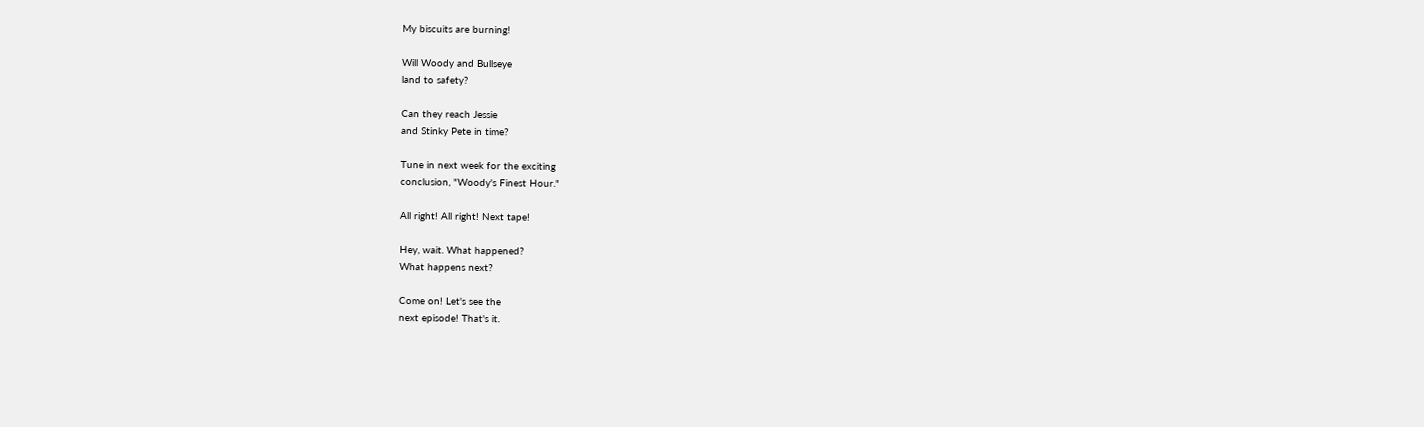My biscuits are burning!

Will Woody and Bullseye
land to safety?

Can they reach Jessie
and Stinky Pete in time?

Tune in next week for the exciting
conclusion, "Woody's Finest Hour."

All right! All right! Next tape!

Hey, wait. What happened?
What happens next?

Come on! Let's see the
next episode! That's it.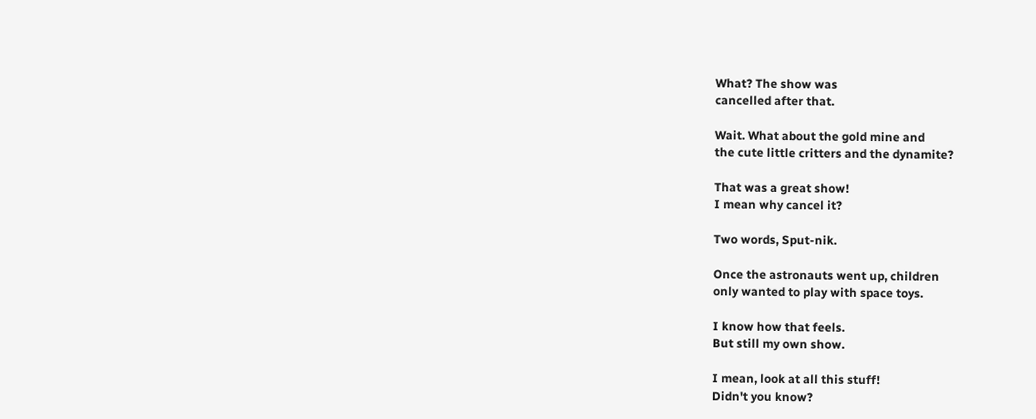What? The show was
cancelled after that.

Wait. What about the gold mine and
the cute little critters and the dynamite?

That was a great show!
I mean why cancel it?

Two words, Sput-nik.

Once the astronauts went up, children
only wanted to play with space toys.

I know how that feels.
But still my own show.

I mean, look at all this stuff!
Didn't you know?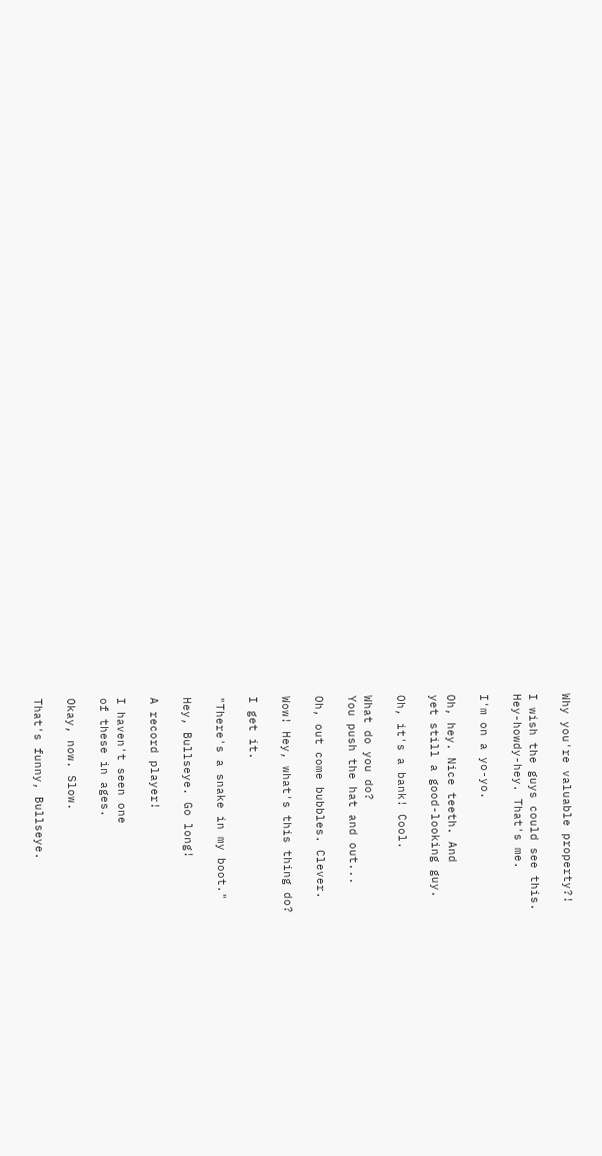Why you're valuable property?!

I wish the guys could see this.
Hey-howdy-hey. That's me.

I'm on a yo-yo.

Oh, hey. Nice teeth. And
yet still a good-looking guy.

Oh, it's a bank! Cool.

What do you do?
You push the hat and out...

Oh, out come bubbles. Clever.

Wow! Hey, what's this thing do?

I get it.

"There's a snake in my boot."

Hey, Bullseye. Go long!

A record player!

I haven't seen one
of these in ages.

Okay, now. Slow.

That's funny, Bullseye.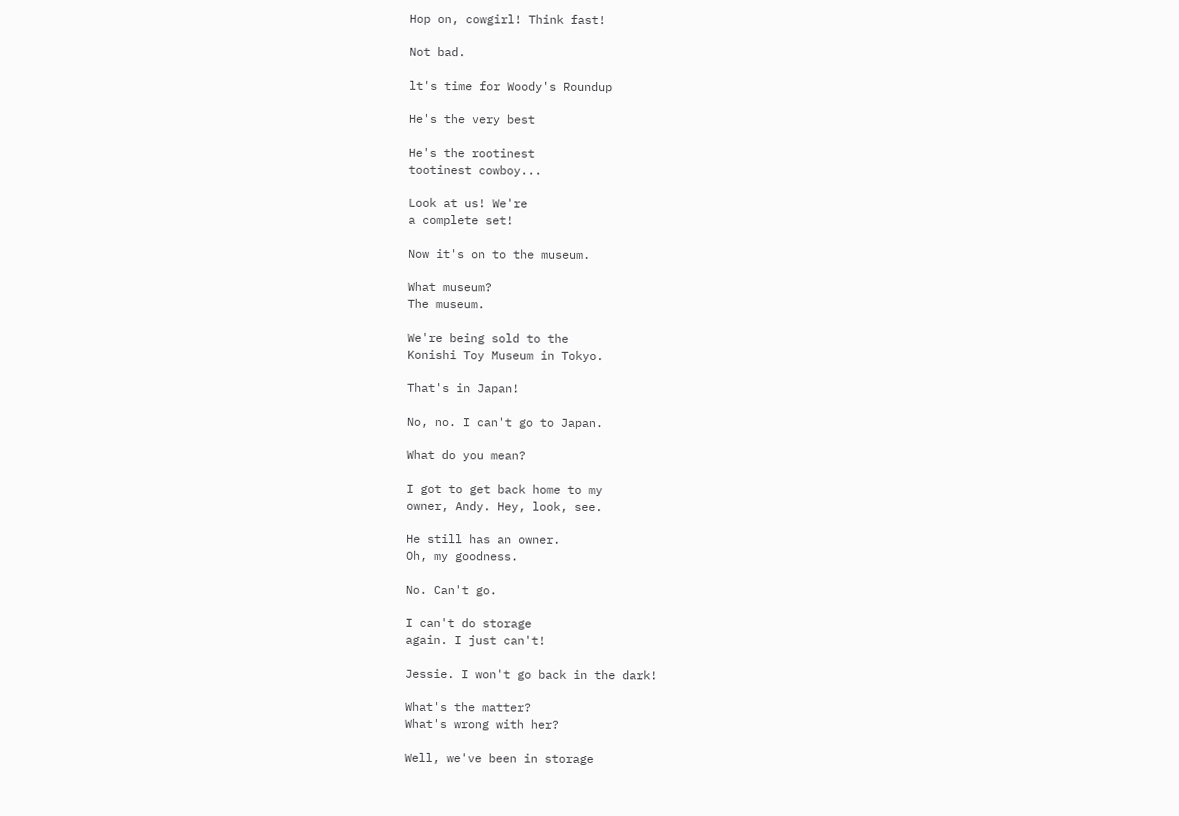Hop on, cowgirl! Think fast!

Not bad.

lt's time for Woody's Roundup

He's the very best

He's the rootinest
tootinest cowboy...

Look at us! We're
a complete set!

Now it's on to the museum.

What museum?
The museum.

We're being sold to the
Konishi Toy Museum in Tokyo.

That's in Japan!

No, no. I can't go to Japan.

What do you mean?

I got to get back home to my
owner, Andy. Hey, look, see.

He still has an owner.
Oh, my goodness.

No. Can't go.

I can't do storage
again. I just can't!

Jessie. I won't go back in the dark!

What's the matter?
What's wrong with her?

Well, we've been in storage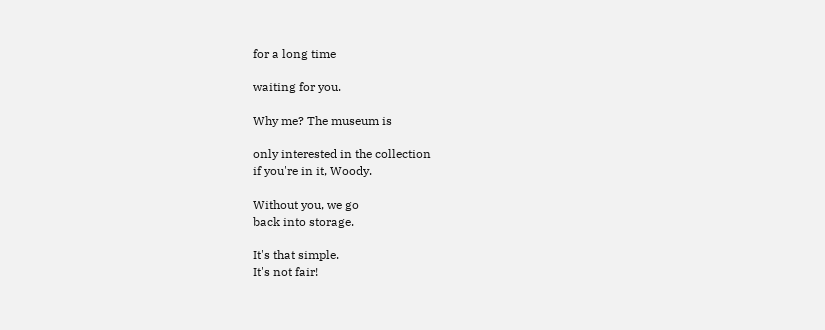for a long time

waiting for you.

Why me? The museum is

only interested in the collection
if you're in it, Woody.

Without you, we go
back into storage.

It's that simple.
It's not fair!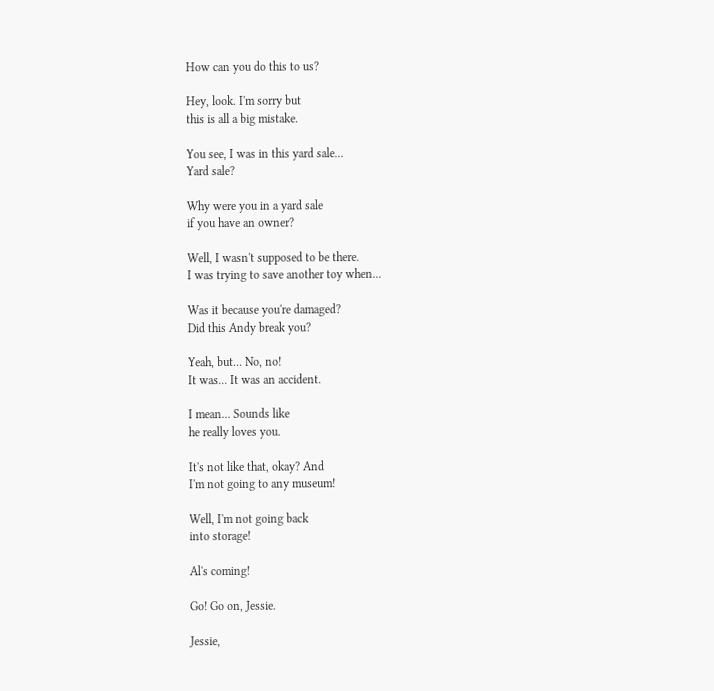How can you do this to us?

Hey, look. I'm sorry but
this is all a big mistake.

You see, I was in this yard sale...
Yard sale?

Why were you in a yard sale
if you have an owner?

Well, I wasn't supposed to be there.
I was trying to save another toy when...

Was it because you're damaged?
Did this Andy break you?

Yeah, but... No, no!
It was... It was an accident.

I mean... Sounds like
he really loves you.

It's not like that, okay? And
I'm not going to any museum!

Well, I'm not going back
into storage!

Al's coming!

Go! Go on, Jessie.

Jessie,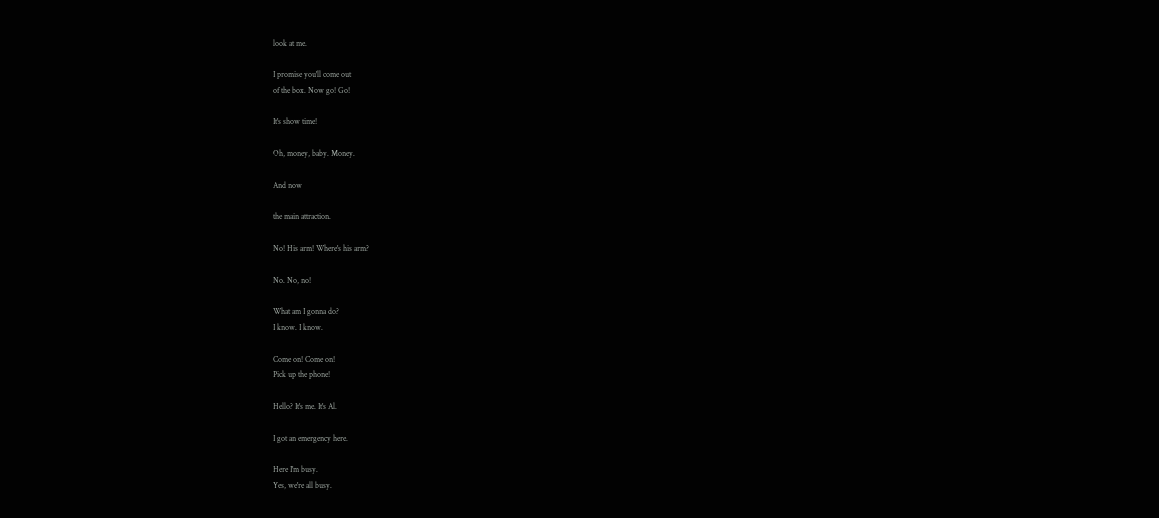look at me.

I promise you'll come out
of the box. Now go! Go!

It's show time!

Oh, money, baby. Money.

And now

the main attraction.

No! His arm! Where's his arm?

No. No, no!

What am I gonna do?
I know. I know.

Come on! Come on!
Pick up the phone!

Hello? It's me. It's Al.

I got an emergency here.

Here I'm busy.
Yes, we're all busy.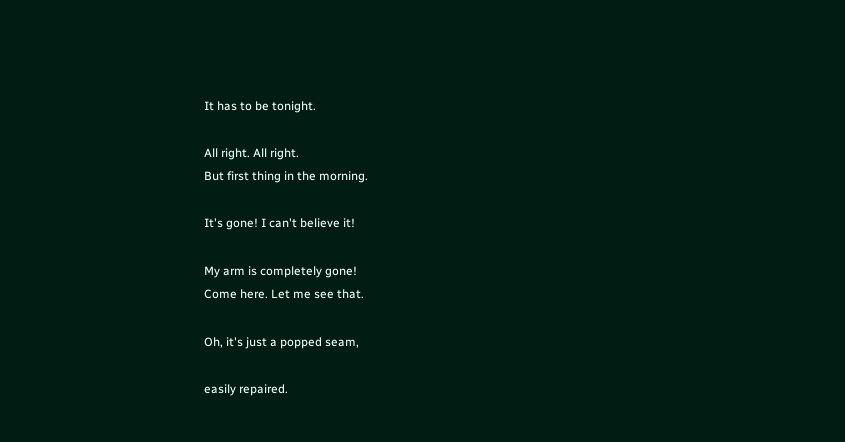It has to be tonight.

All right. All right.
But first thing in the morning.

It's gone! I can't believe it!

My arm is completely gone!
Come here. Let me see that.

Oh, it's just a popped seam,

easily repaired.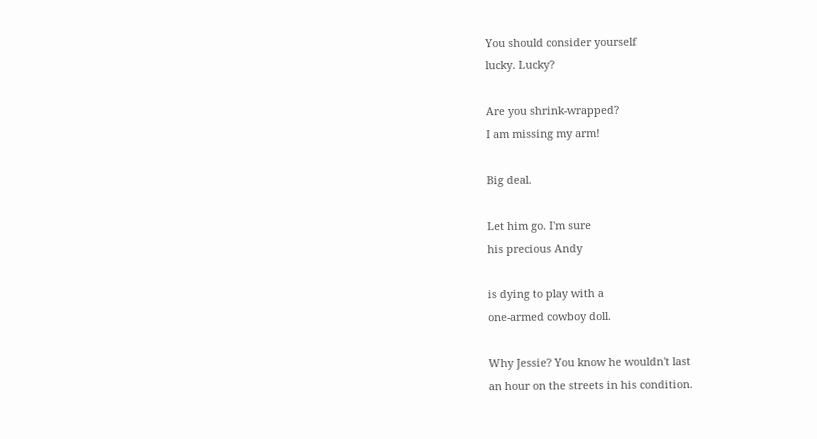You should consider yourself
lucky. Lucky?

Are you shrink-wrapped?
I am missing my arm!

Big deal.

Let him go. I'm sure
his precious Andy

is dying to play with a
one-armed cowboy doll.

Why Jessie? You know he wouldn't last
an hour on the streets in his condition.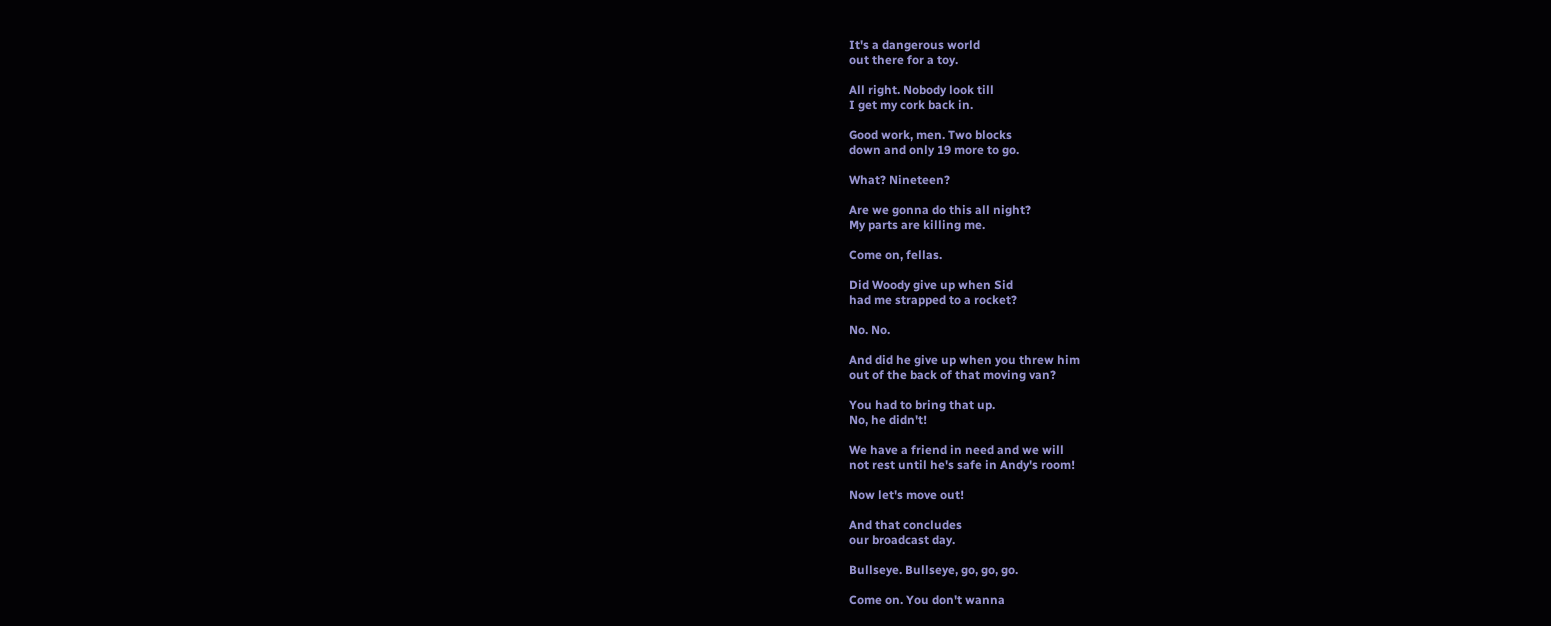It's a dangerous world
out there for a toy.

All right. Nobody look till
I get my cork back in.

Good work, men. Two blocks
down and only 19 more to go.

What? Nineteen?

Are we gonna do this all night?
My parts are killing me.

Come on, fellas.

Did Woody give up when Sid
had me strapped to a rocket?

No. No.

And did he give up when you threw him
out of the back of that moving van?

You had to bring that up.
No, he didn't!

We have a friend in need and we will
not rest until he's safe in Andy's room!

Now let's move out!

And that concludes
our broadcast day.

Bullseye. Bullseye, go, go, go.

Come on. You don't wanna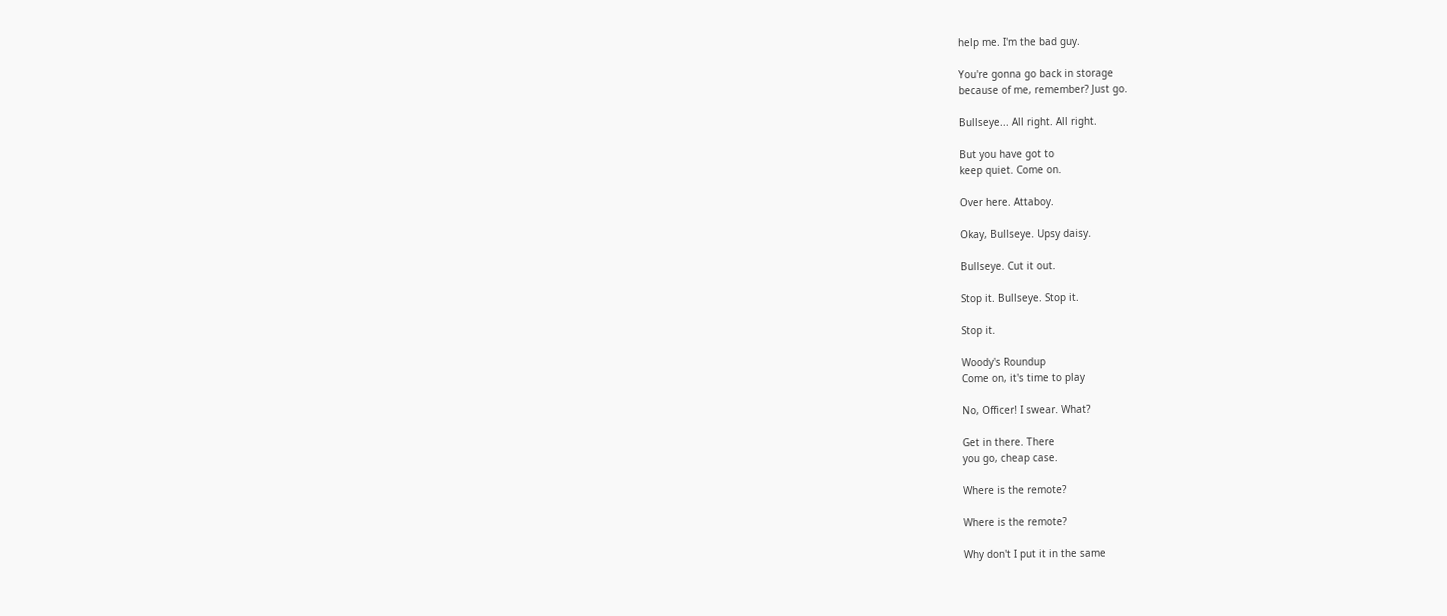help me. I'm the bad guy.

You're gonna go back in storage
because of me, remember? Just go.

Bullseye... All right. All right.

But you have got to
keep quiet. Come on.

Over here. Attaboy.

Okay, Bullseye. Upsy daisy.

Bullseye. Cut it out.

Stop it. Bullseye. Stop it.

Stop it.

Woody's Roundup
Come on, it's time to play

No, Officer! I swear. What?

Get in there. There
you go, cheap case.

Where is the remote?

Where is the remote?

Why don't I put it in the same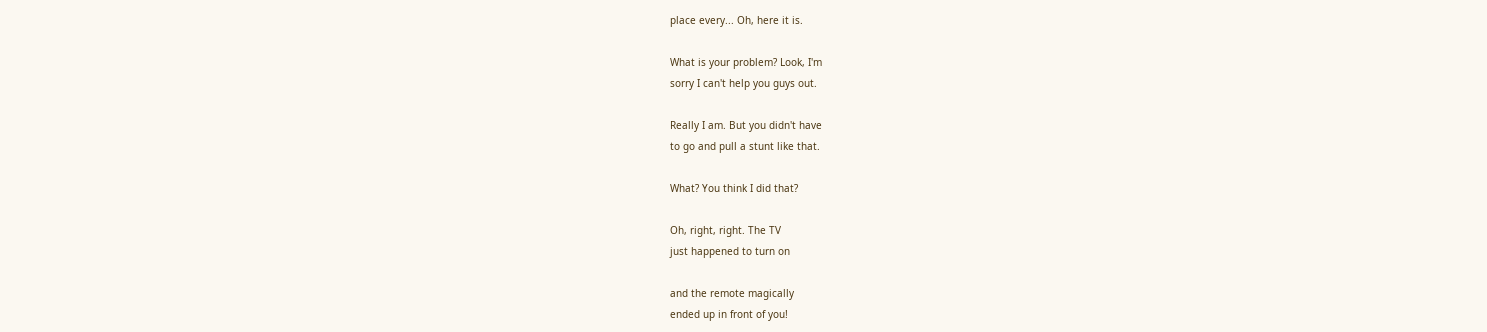place every... Oh, here it is.

What is your problem? Look, I'm
sorry I can't help you guys out.

Really I am. But you didn't have
to go and pull a stunt like that.

What? You think I did that?

Oh, right, right. The TV
just happened to turn on

and the remote magically
ended up in front of you!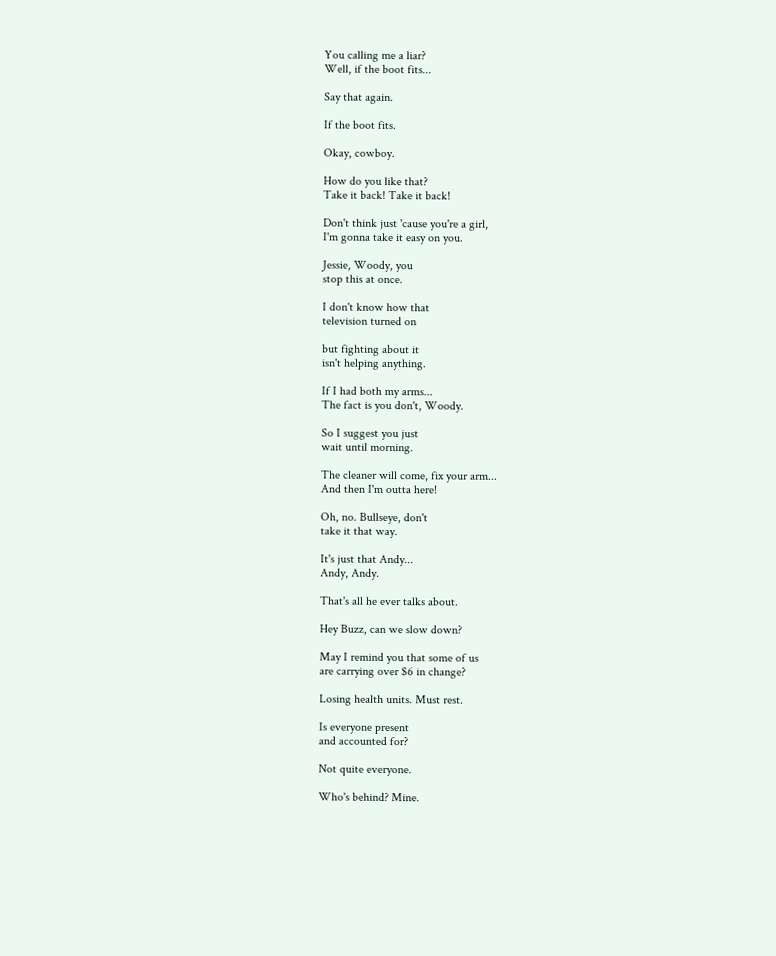You calling me a liar?
Well, if the boot fits...

Say that again.

If the boot fits.

Okay, cowboy.

How do you like that?
Take it back! Take it back!

Don't think just 'cause you're a girl,
I'm gonna take it easy on you.

Jessie, Woody, you
stop this at once.

I don't know how that
television turned on

but fighting about it
isn't helping anything.

If I had both my arms...
The fact is you don't, Woody.

So I suggest you just
wait until morning.

The cleaner will come, fix your arm...
And then I'm outta here!

Oh, no. Bullseye, don't
take it that way.

It's just that Andy...
Andy, Andy.

That's all he ever talks about.

Hey Buzz, can we slow down?

May I remind you that some of us
are carrying over $6 in change?

Losing health units. Must rest.

Is everyone present
and accounted for?

Not quite everyone.

Who's behind? Mine.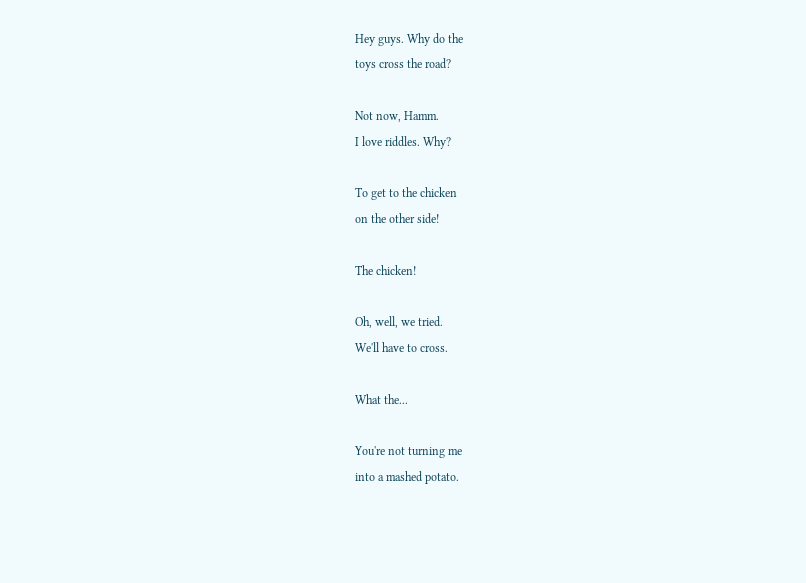Hey guys. Why do the
toys cross the road?

Not now, Hamm.
I love riddles. Why?

To get to the chicken
on the other side!

The chicken!

Oh, well, we tried.
We'll have to cross.

What the...

You're not turning me
into a mashed potato.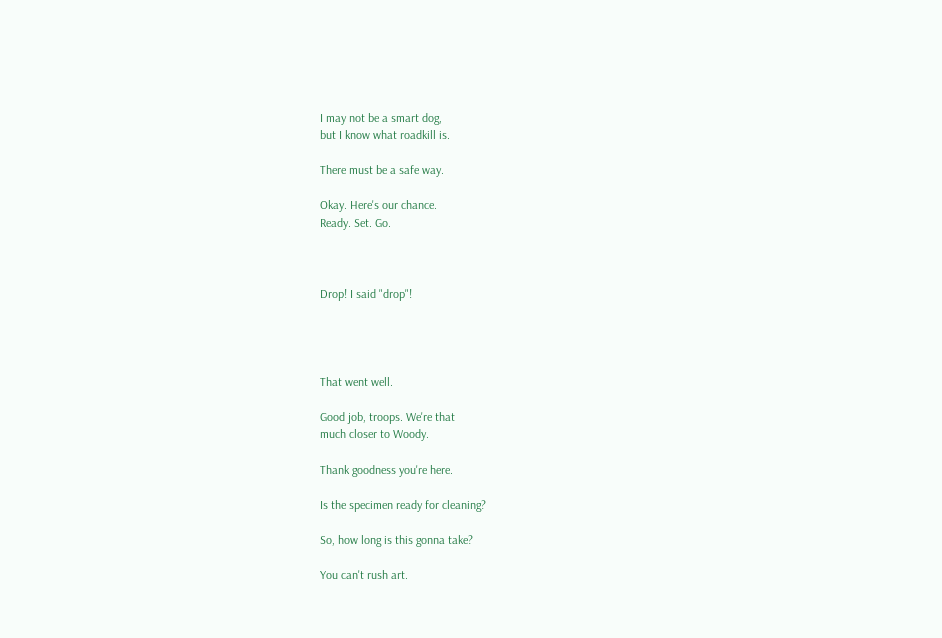I may not be a smart dog,
but I know what roadkill is.

There must be a safe way.

Okay. Here's our chance.
Ready. Set. Go.



Drop! I said "drop"!




That went well.

Good job, troops. We're that
much closer to Woody.

Thank goodness you're here.

Is the specimen ready for cleaning?

So, how long is this gonna take?

You can't rush art.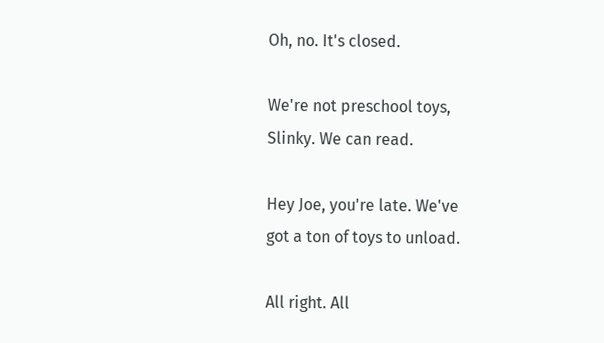Oh, no. It's closed.

We're not preschool toys,
Slinky. We can read.

Hey Joe, you're late. We've
got a ton of toys to unload.

All right. All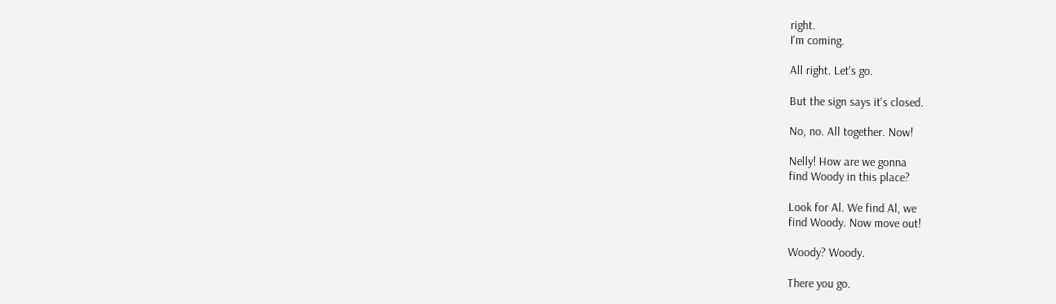right.
I'm coming.

All right. Let's go.

But the sign says it's closed.

No, no. All together. Now!

Nelly! How are we gonna
find Woody in this place?

Look for Al. We find Al, we
find Woody. Now move out!

Woody? Woody.

There you go.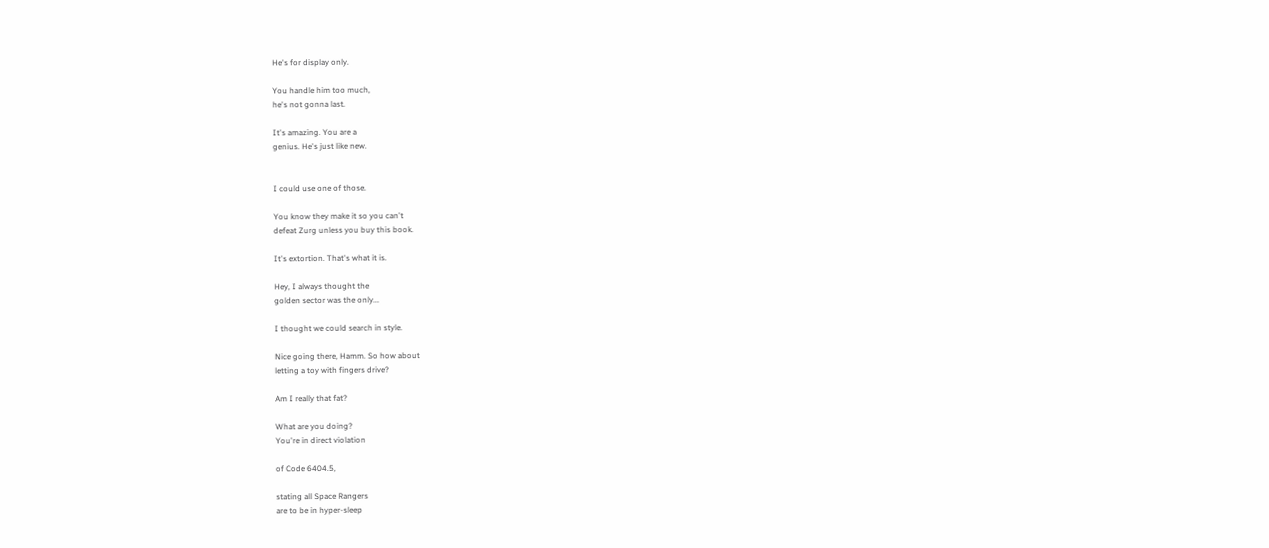He's for display only.

You handle him too much,
he's not gonna last.

It's amazing. You are a
genius. He's just like new.


I could use one of those.

You know they make it so you can't
defeat Zurg unless you buy this book.

It's extortion. That's what it is.

Hey, I always thought the
golden sector was the only...

I thought we could search in style.

Nice going there, Hamm. So how about
letting a toy with fingers drive?

Am I really that fat?

What are you doing?
You're in direct violation

of Code 6404.5,

stating all Space Rangers
are to be in hyper-sleep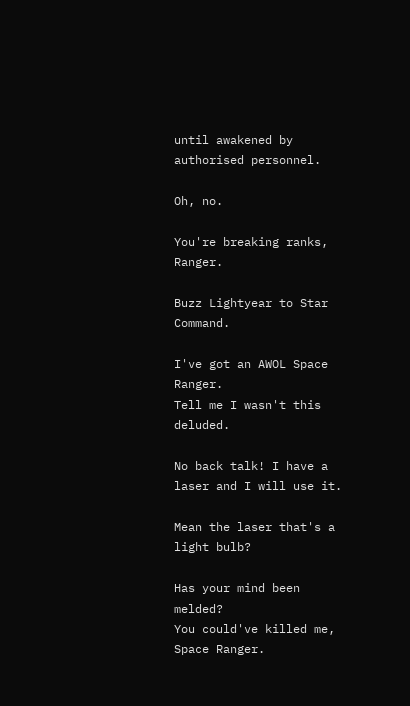until awakened by
authorised personnel.

Oh, no.

You're breaking ranks, Ranger.

Buzz Lightyear to Star Command.

I've got an AWOL Space Ranger.
Tell me I wasn't this deluded.

No back talk! I have a
laser and I will use it.

Mean the laser that's a light bulb?

Has your mind been melded?
You could've killed me, Space Ranger.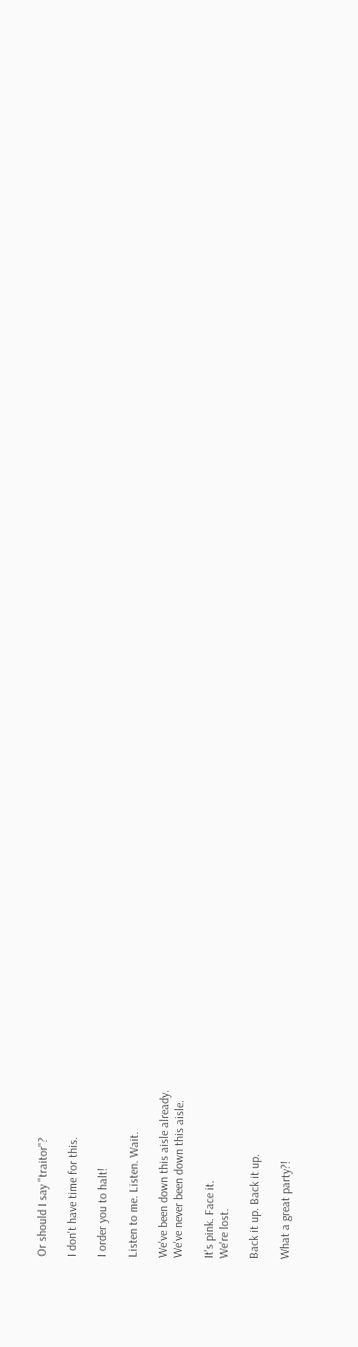Or should I say "traitor"?

I don't have time for this.

I order you to halt!

Listen to me. Listen. Wait.

We've been down this aisle already.
We've never been down this aisle.

It's pink. Face it.
We're lost.

Back it up. Back it up.

What a great party?!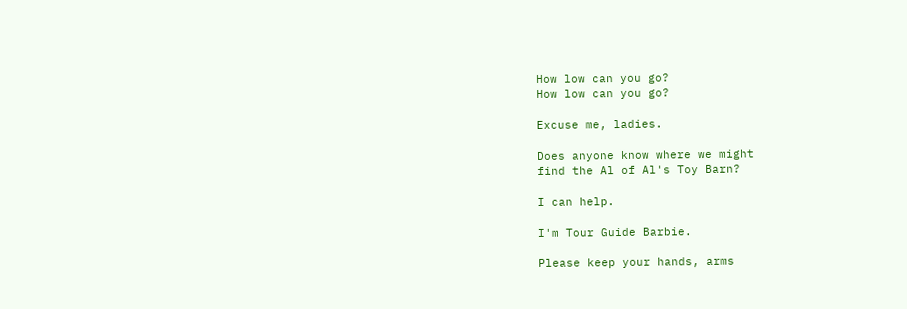How low can you go?
How low can you go?

Excuse me, ladies.

Does anyone know where we might
find the Al of Al's Toy Barn?

I can help.

I'm Tour Guide Barbie.

Please keep your hands, arms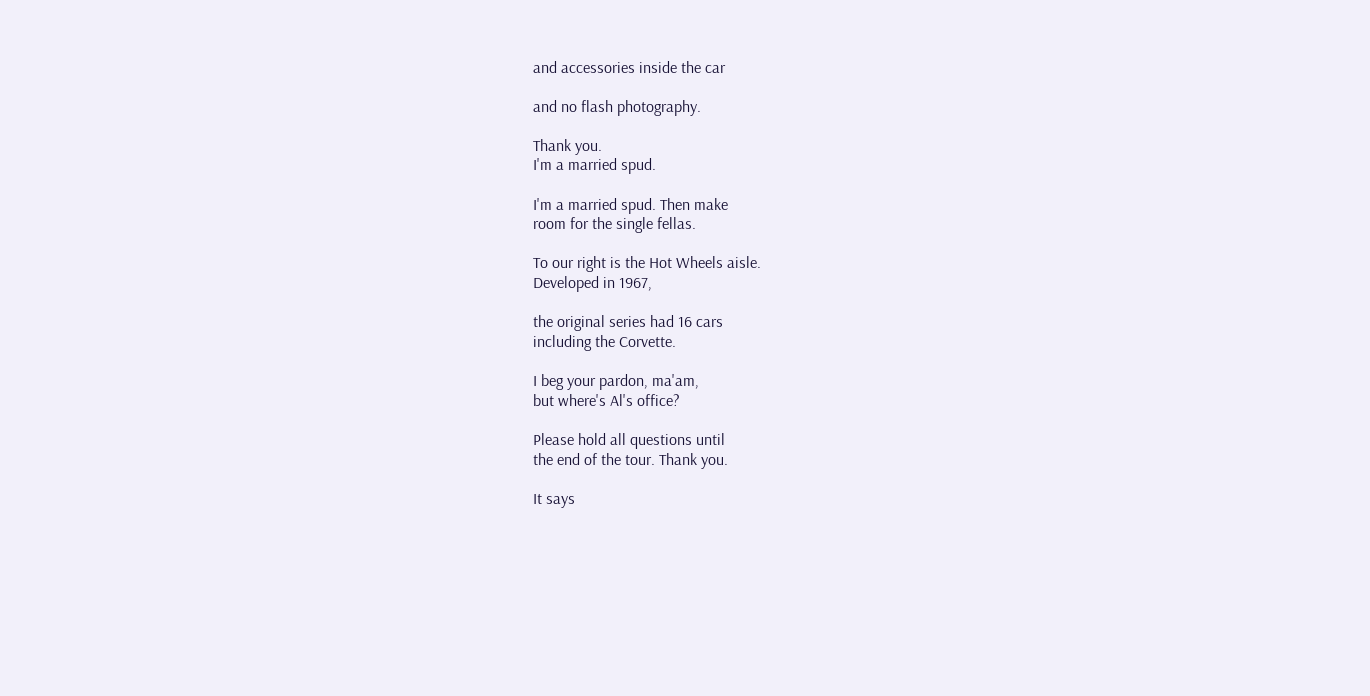and accessories inside the car

and no flash photography.

Thank you.
I'm a married spud.

I'm a married spud. Then make
room for the single fellas.

To our right is the Hot Wheels aisle.
Developed in 1967,

the original series had 16 cars
including the Corvette.

I beg your pardon, ma'am,
but where's Al's office?

Please hold all questions until
the end of the tour. Thank you.

It says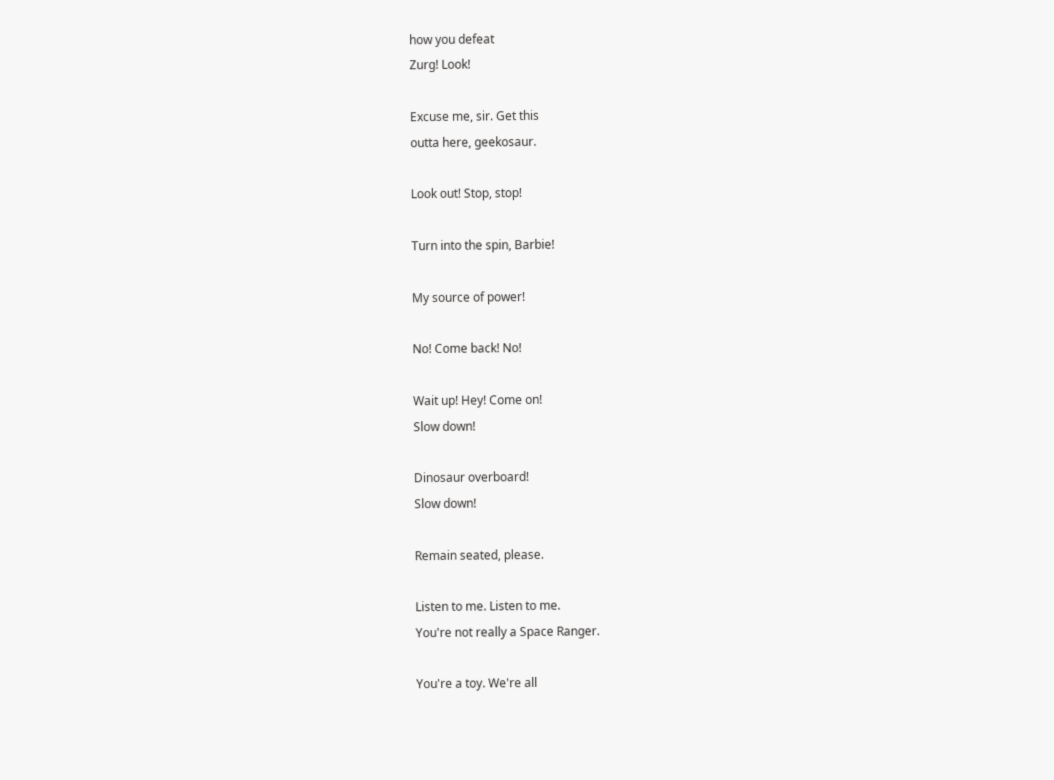how you defeat
Zurg! Look!

Excuse me, sir. Get this
outta here, geekosaur.

Look out! Stop, stop!

Turn into the spin, Barbie!

My source of power!

No! Come back! No!

Wait up! Hey! Come on!
Slow down!

Dinosaur overboard!
Slow down!

Remain seated, please.

Listen to me. Listen to me.
You're not really a Space Ranger.

You're a toy. We're all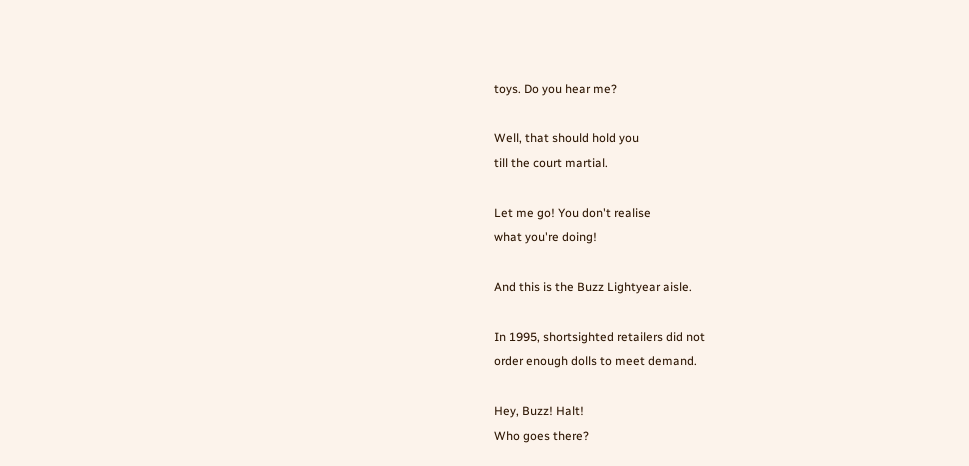toys. Do you hear me?

Well, that should hold you
till the court martial.

Let me go! You don't realise
what you're doing!

And this is the Buzz Lightyear aisle.

In 1995, shortsighted retailers did not
order enough dolls to meet demand.

Hey, Buzz! Halt!
Who goes there?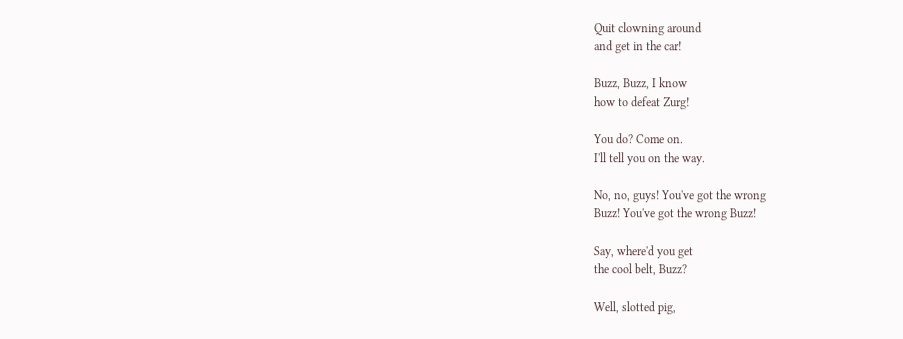Quit clowning around
and get in the car!

Buzz, Buzz, I know
how to defeat Zurg!

You do? Come on.
I'll tell you on the way.

No, no, guys! You've got the wrong
Buzz! You've got the wrong Buzz!

Say, where'd you get
the cool belt, Buzz?

Well, slotted pig,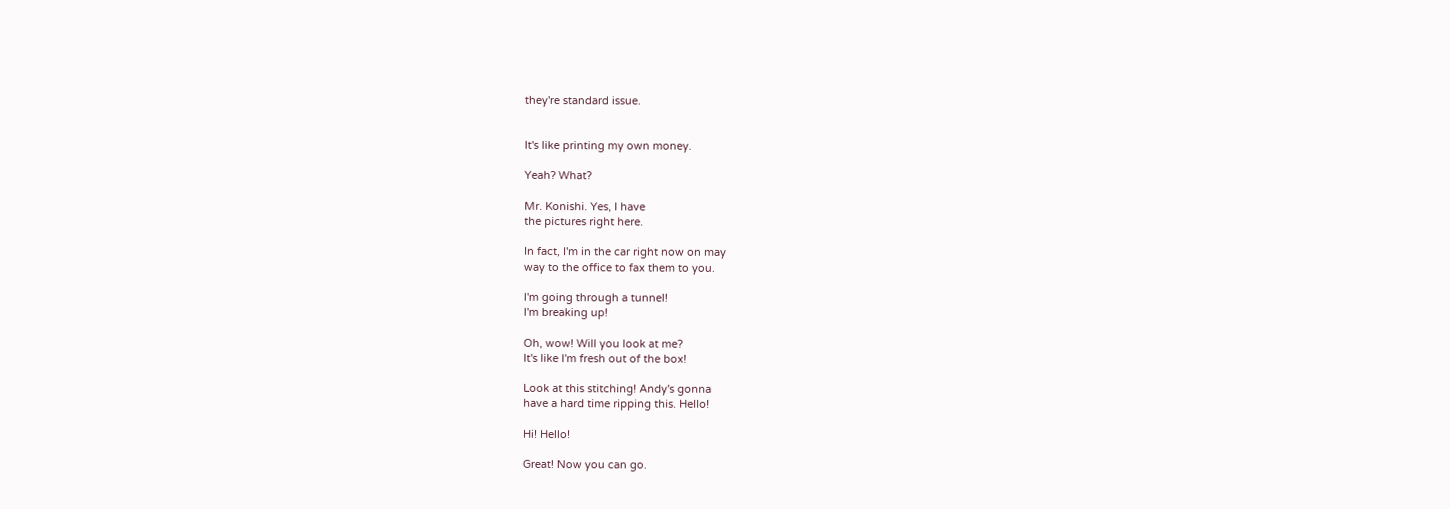they're standard issue.


It's like printing my own money.

Yeah? What?

Mr. Konishi. Yes, I have
the pictures right here.

In fact, I'm in the car right now on may
way to the office to fax them to you.

I'm going through a tunnel!
I'm breaking up!

Oh, wow! Will you look at me?
It's like I'm fresh out of the box!

Look at this stitching! Andy's gonna
have a hard time ripping this. Hello!

Hi! Hello!

Great! Now you can go.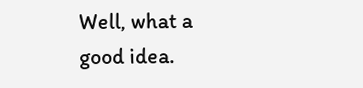Well, what a good idea.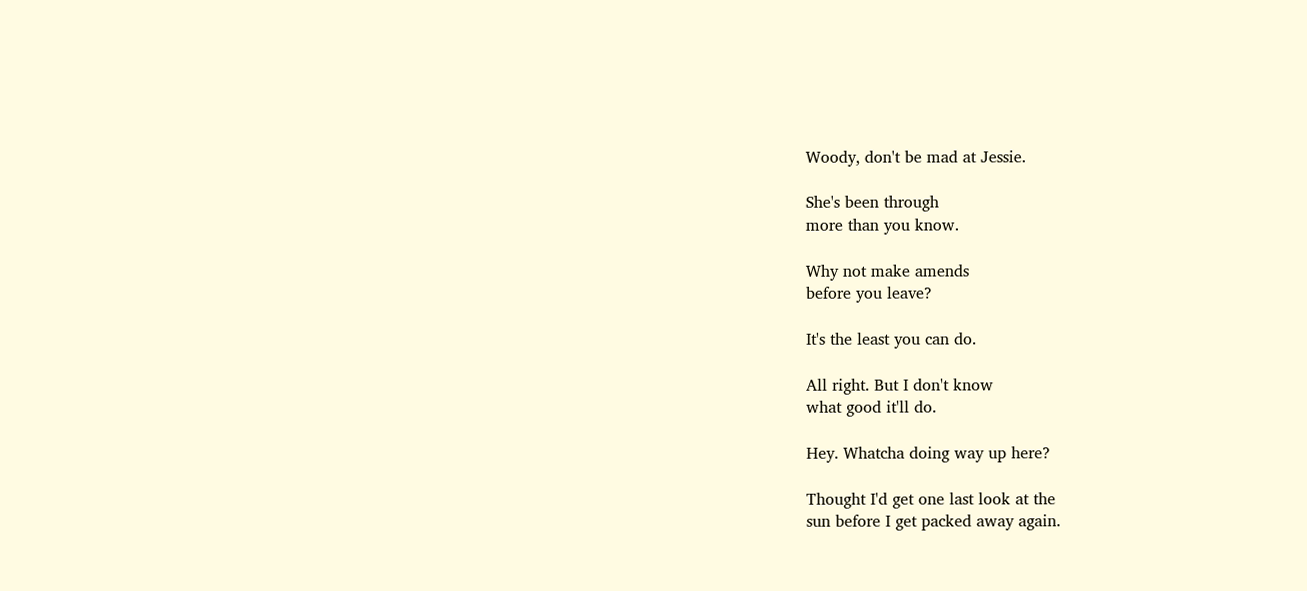Woody, don't be mad at Jessie.

She's been through
more than you know.

Why not make amends
before you leave?

It's the least you can do.

All right. But I don't know
what good it'll do.

Hey. Whatcha doing way up here?

Thought I'd get one last look at the
sun before I get packed away again.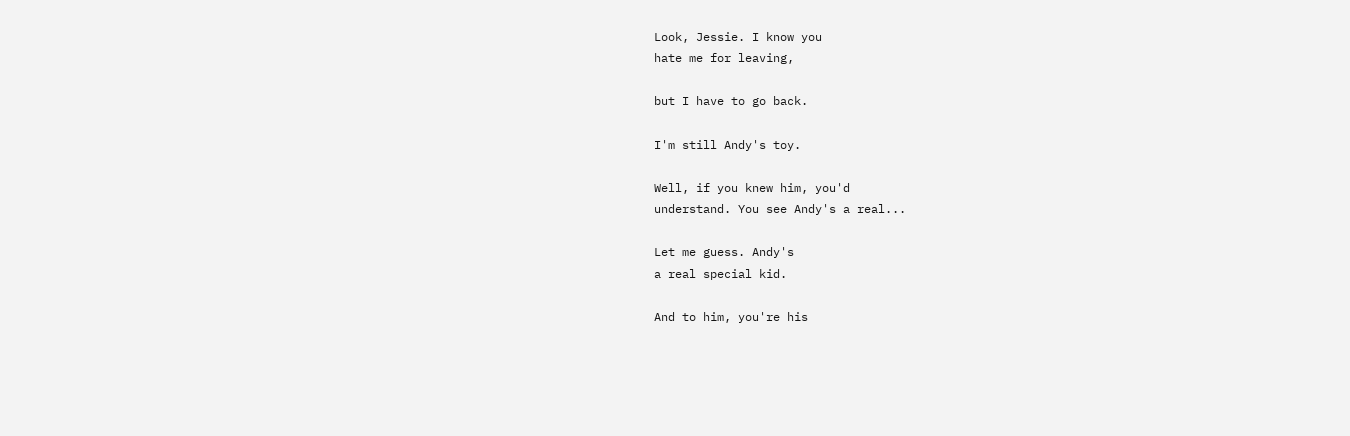Look, Jessie. I know you
hate me for leaving,

but I have to go back.

I'm still Andy's toy.

Well, if you knew him, you'd
understand. You see Andy's a real...

Let me guess. Andy's
a real special kid.

And to him, you're his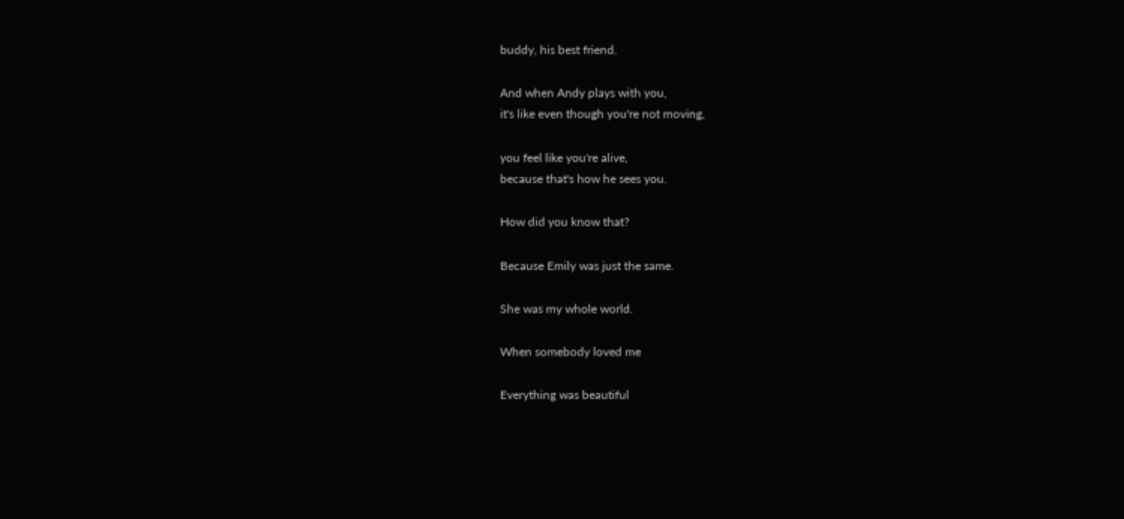buddy, his best friend.

And when Andy plays with you,
it's like even though you're not moving,

you feel like you're alive,
because that's how he sees you.

How did you know that?

Because Emily was just the same.

She was my whole world.

When somebody loved me

Everything was beautiful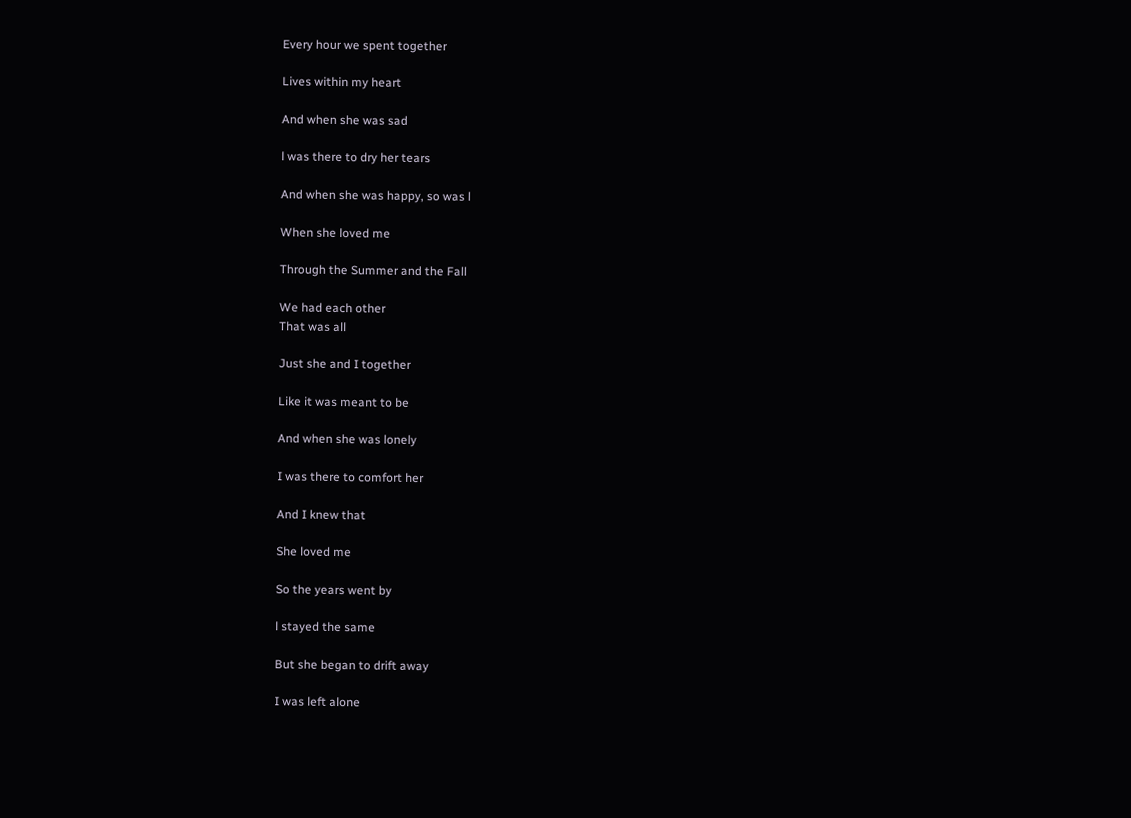Every hour we spent together

Lives within my heart

And when she was sad

l was there to dry her tears

And when she was happy, so was l

When she loved me

Through the Summer and the Fall

We had each other
That was all

Just she and I together

Like it was meant to be

And when she was lonely

I was there to comfort her

And I knew that

She loved me

So the years went by

l stayed the same

But she began to drift away

I was left alone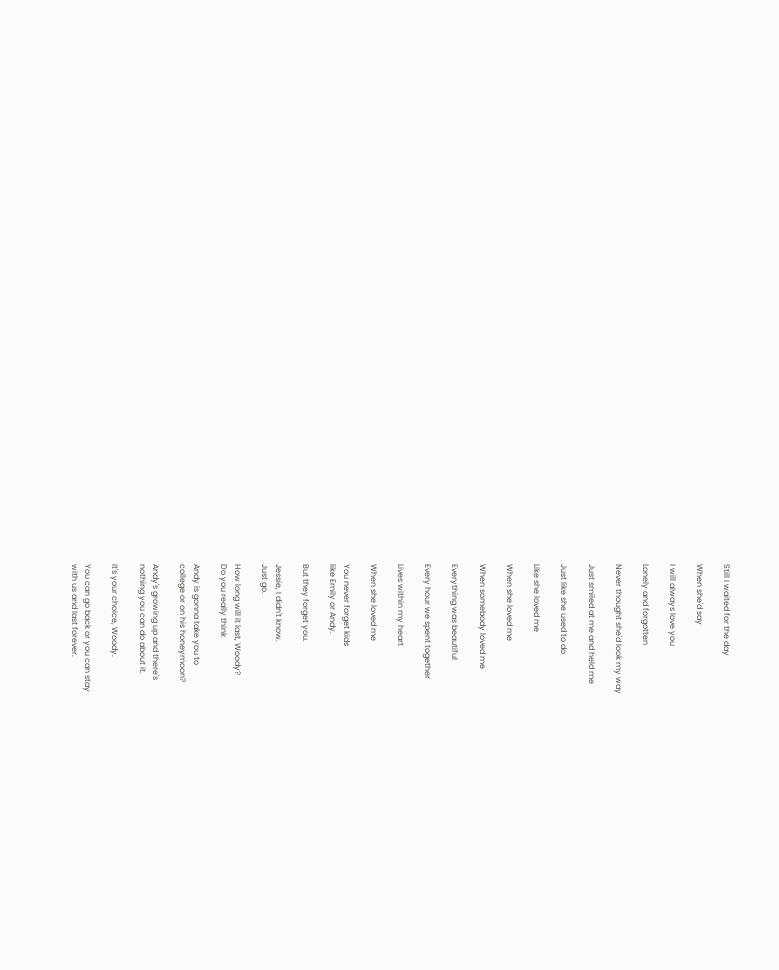Still I waited for the day

When she'd say

I will always love you

Lonely and forgotten

Never thought she'd look my way

Just smiled at me and held me

Just like she used to do

Like she loved me

When she loved me

When somebody loved me

Everything was beautiful

Every hour we spent together

Lives within my heart

When she loved me

You never forget kids
like Emily or Andy.

But they forget you.

Jessie, I didn't know.
Just go.

How long will it last, Woody?
Do you really think

Andy is gonna take you to
college or on his honeymoon?

Andy's growing up and there's
nothing you can do about it.

It's your choice, Woody.

You can go back or you can stay
with us and last forever.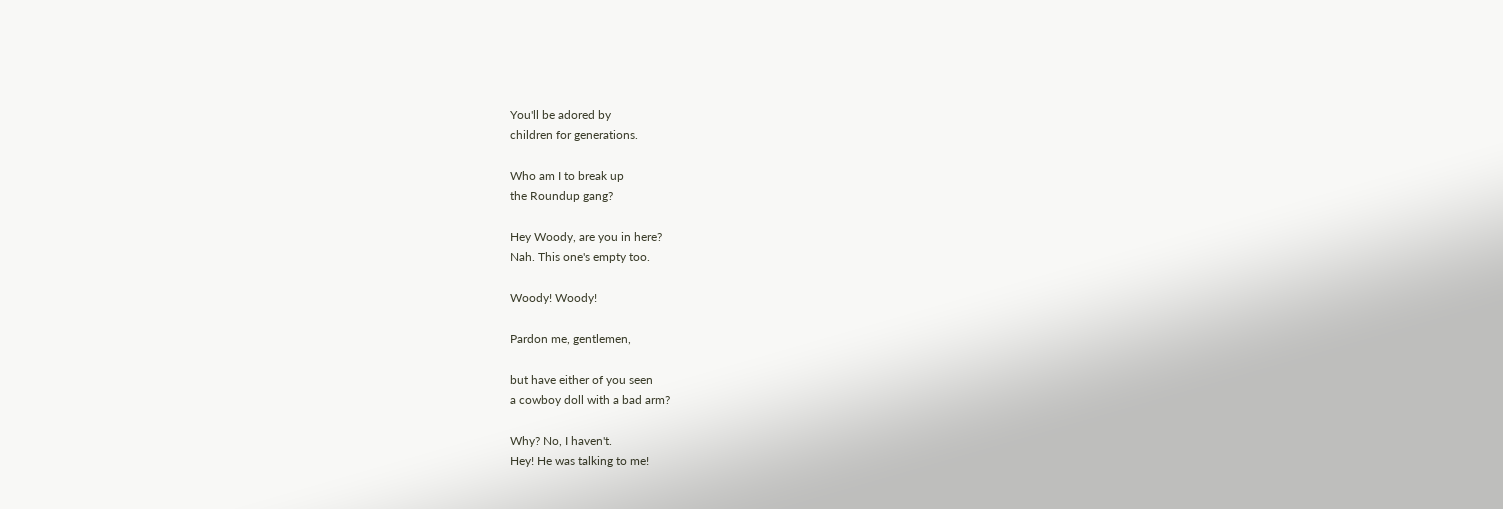You'll be adored by
children for generations.

Who am I to break up
the Roundup gang?

Hey Woody, are you in here?
Nah. This one's empty too.

Woody! Woody!

Pardon me, gentlemen,

but have either of you seen
a cowboy doll with a bad arm?

Why? No, I haven't.
Hey! He was talking to me!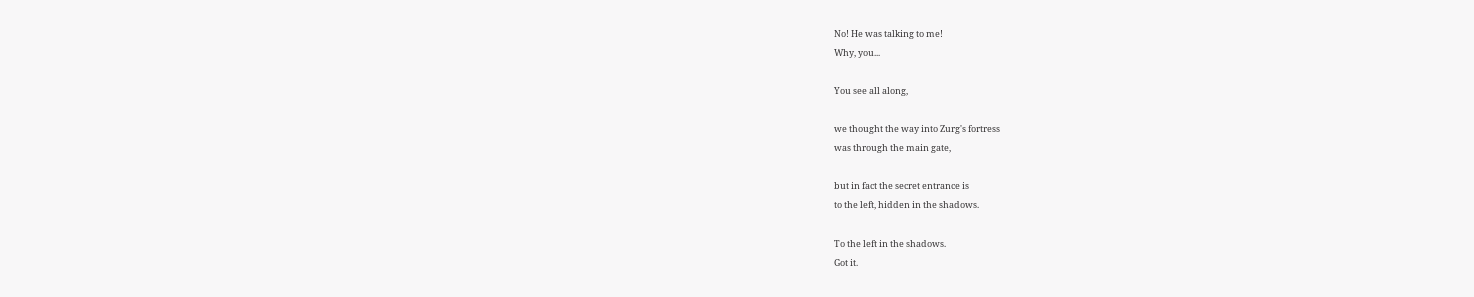No! He was talking to me!
Why, you...

You see all along,

we thought the way into Zurg's fortress
was through the main gate,

but in fact the secret entrance is
to the left, hidden in the shadows.

To the left in the shadows.
Got it.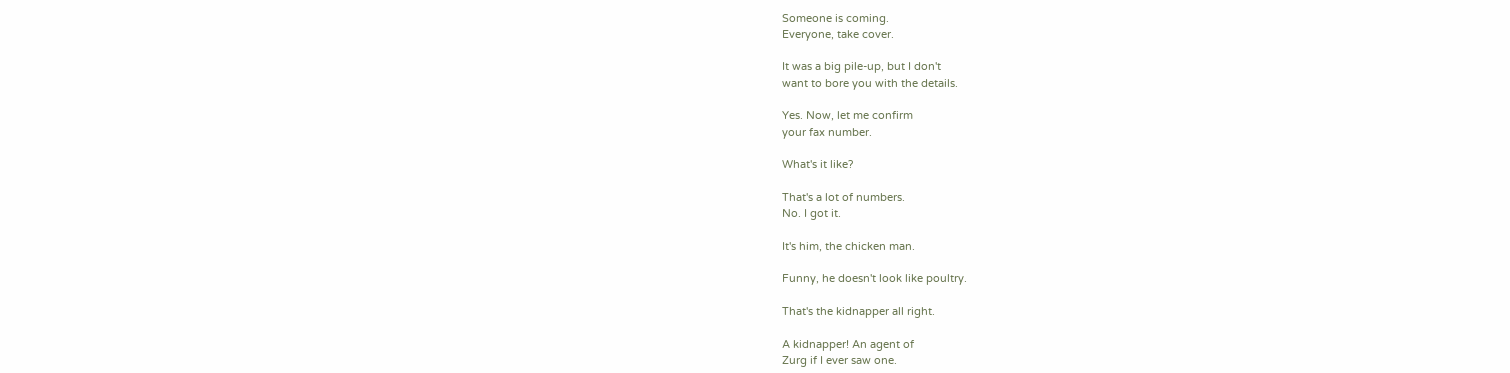Someone is coming.
Everyone, take cover.

It was a big pile-up, but I don't
want to bore you with the details.

Yes. Now, let me confirm
your fax number.

What's it like?

That's a lot of numbers.
No. I got it.

It's him, the chicken man.

Funny, he doesn't look like poultry.

That's the kidnapper all right.

A kidnapper! An agent of
Zurg if I ever saw one.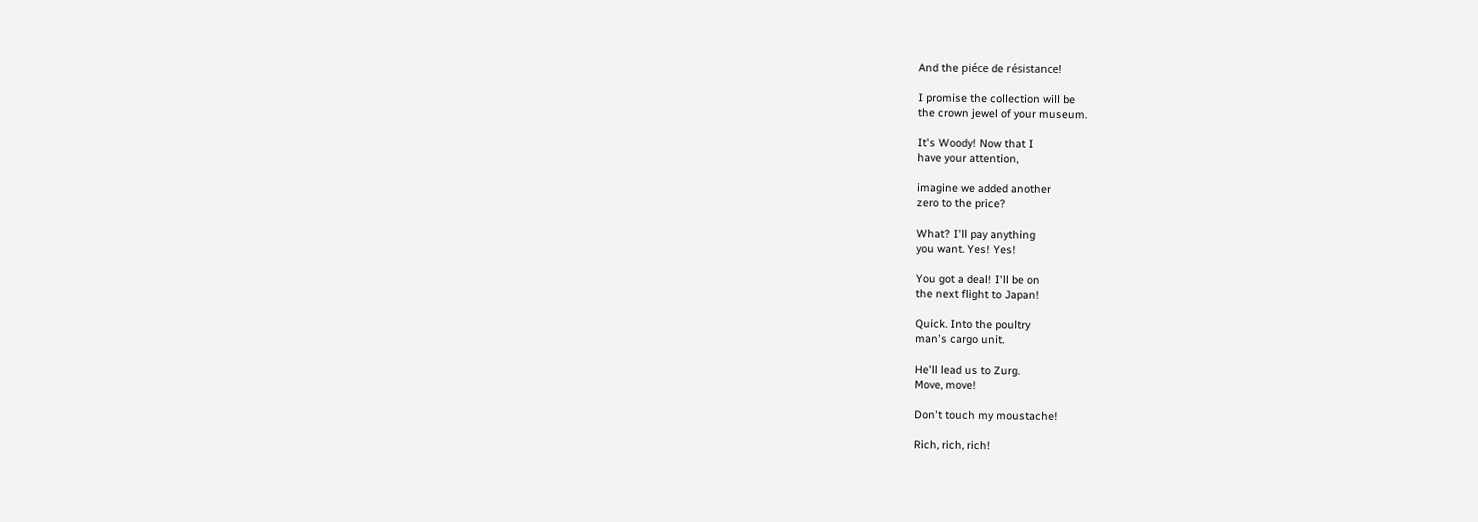And the piéce de résistance!

I promise the collection will be
the crown jewel of your museum.

It's Woody! Now that I
have your attention,

imagine we added another
zero to the price?

What? I'll pay anything
you want. Yes! Yes!

You got a deal! I'll be on
the next flight to Japan!

Quick. Into the poultry
man's cargo unit.

He'll lead us to Zurg.
Move, move!

Don't touch my moustache!

Rich, rich, rich!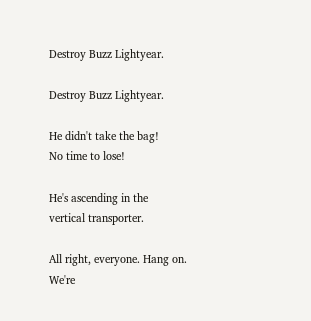Destroy Buzz Lightyear.

Destroy Buzz Lightyear.

He didn't take the bag!
No time to lose!

He's ascending in the
vertical transporter.

All right, everyone. Hang on.
We're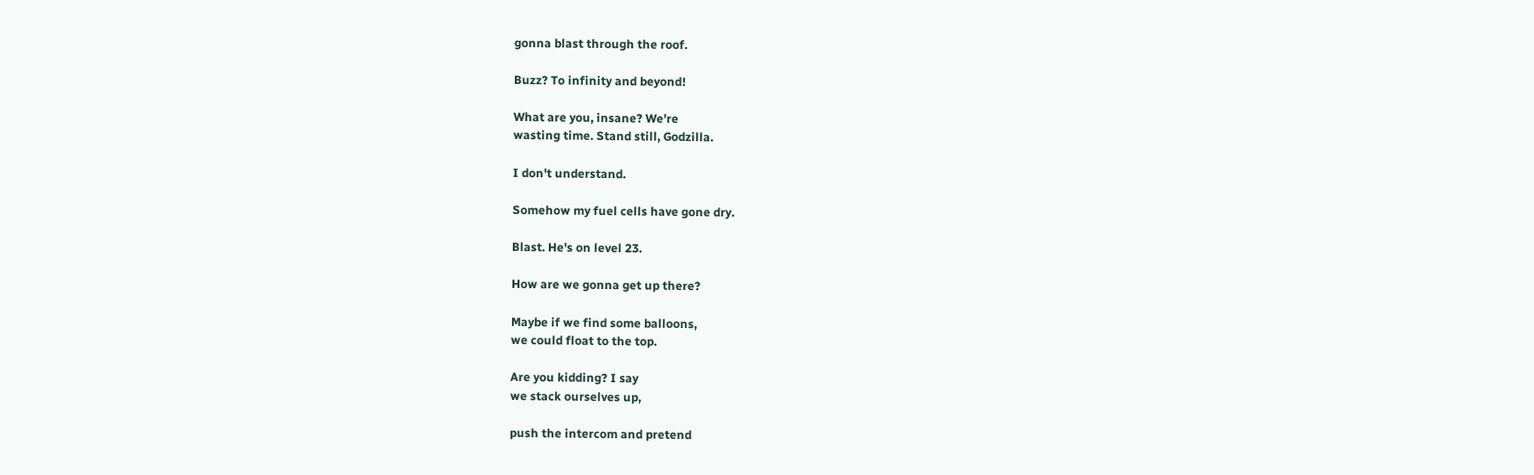gonna blast through the roof.

Buzz? To infinity and beyond!

What are you, insane? We're
wasting time. Stand still, Godzilla.

I don't understand.

Somehow my fuel cells have gone dry.

Blast. He's on level 23.

How are we gonna get up there?

Maybe if we find some balloons,
we could float to the top.

Are you kidding? I say
we stack ourselves up,

push the intercom and pretend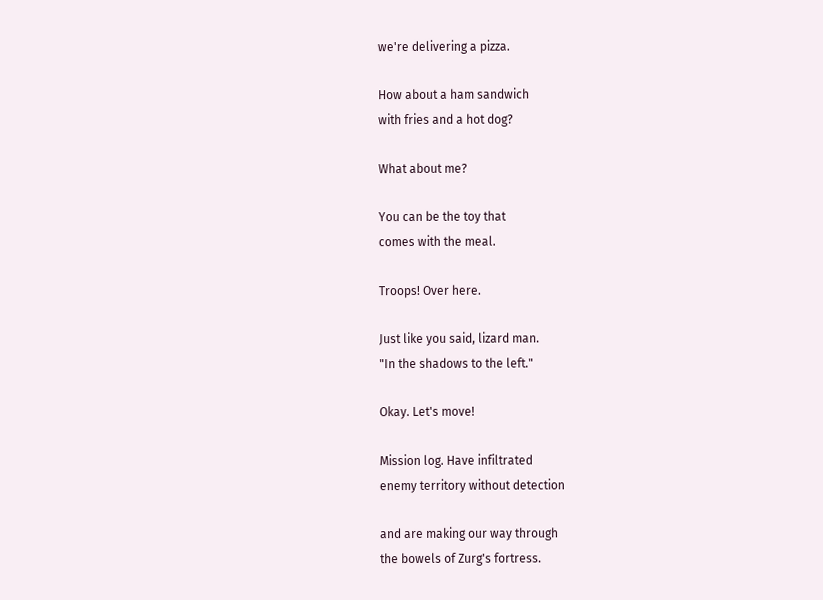we're delivering a pizza.

How about a ham sandwich
with fries and a hot dog?

What about me?

You can be the toy that
comes with the meal.

Troops! Over here.

Just like you said, lizard man.
"In the shadows to the left."

Okay. Let's move!

Mission log. Have infiltrated
enemy territory without detection

and are making our way through
the bowels of Zurg's fortress.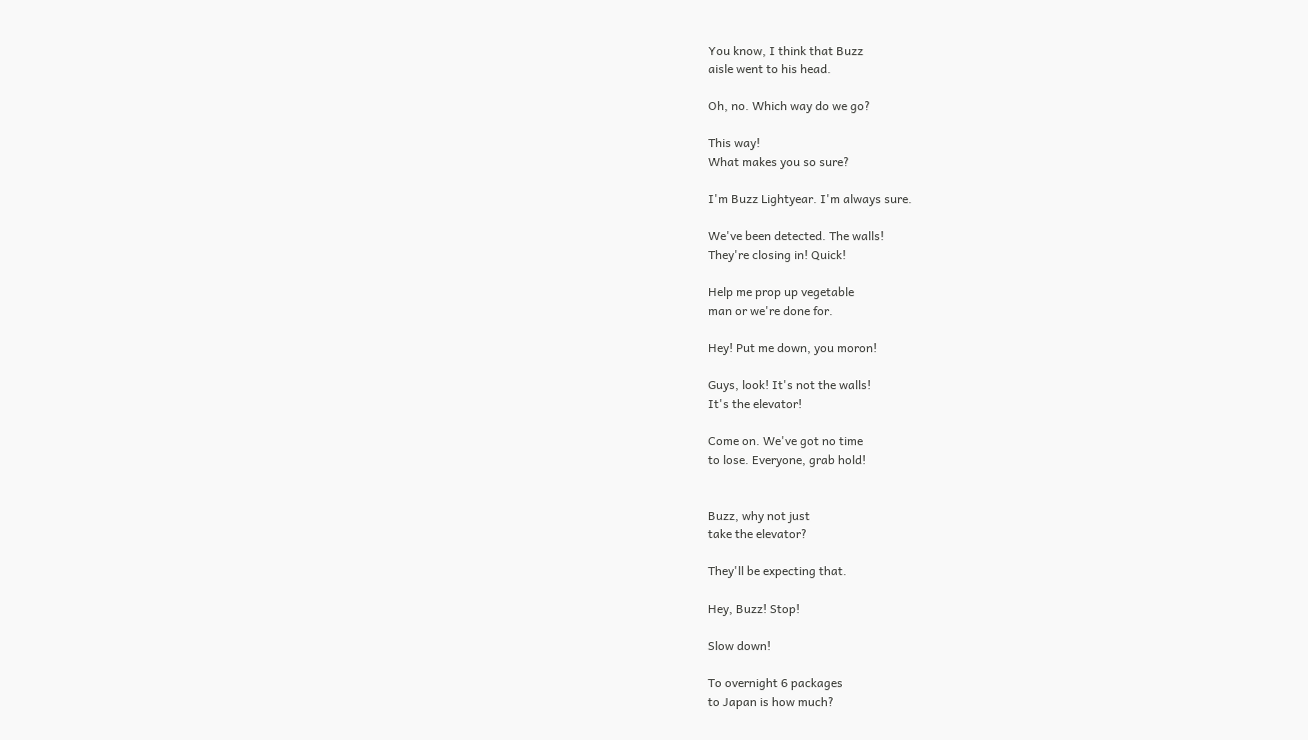You know, I think that Buzz
aisle went to his head.

Oh, no. Which way do we go?

This way!
What makes you so sure?

I'm Buzz Lightyear. I'm always sure.

We've been detected. The walls!
They're closing in! Quick!

Help me prop up vegetable
man or we're done for.

Hey! Put me down, you moron!

Guys, look! It's not the walls!
It's the elevator!

Come on. We've got no time
to lose. Everyone, grab hold!


Buzz, why not just
take the elevator?

They'll be expecting that.

Hey, Buzz! Stop!

Slow down!

To overnight 6 packages
to Japan is how much?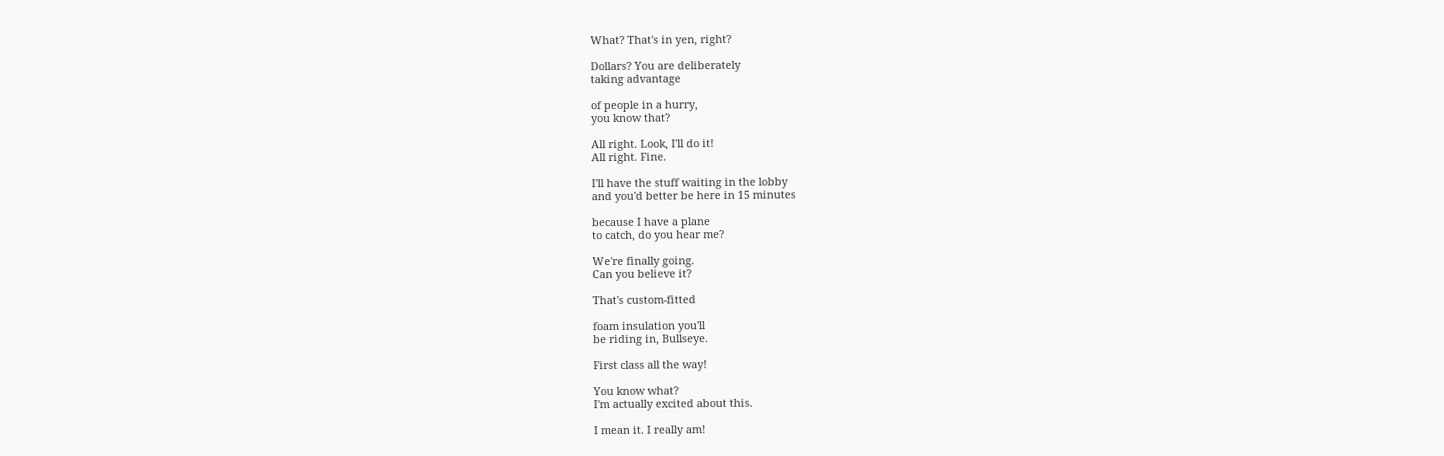What? That's in yen, right?

Dollars? You are deliberately
taking advantage

of people in a hurry,
you know that?

All right. Look, I'll do it!
All right. Fine.

I'll have the stuff waiting in the lobby
and you'd better be here in 15 minutes

because I have a plane
to catch, do you hear me?

We're finally going.
Can you believe it?

That's custom-fitted

foam insulation you'll
be riding in, Bullseye.

First class all the way!

You know what?
I'm actually excited about this.

I mean it. I really am!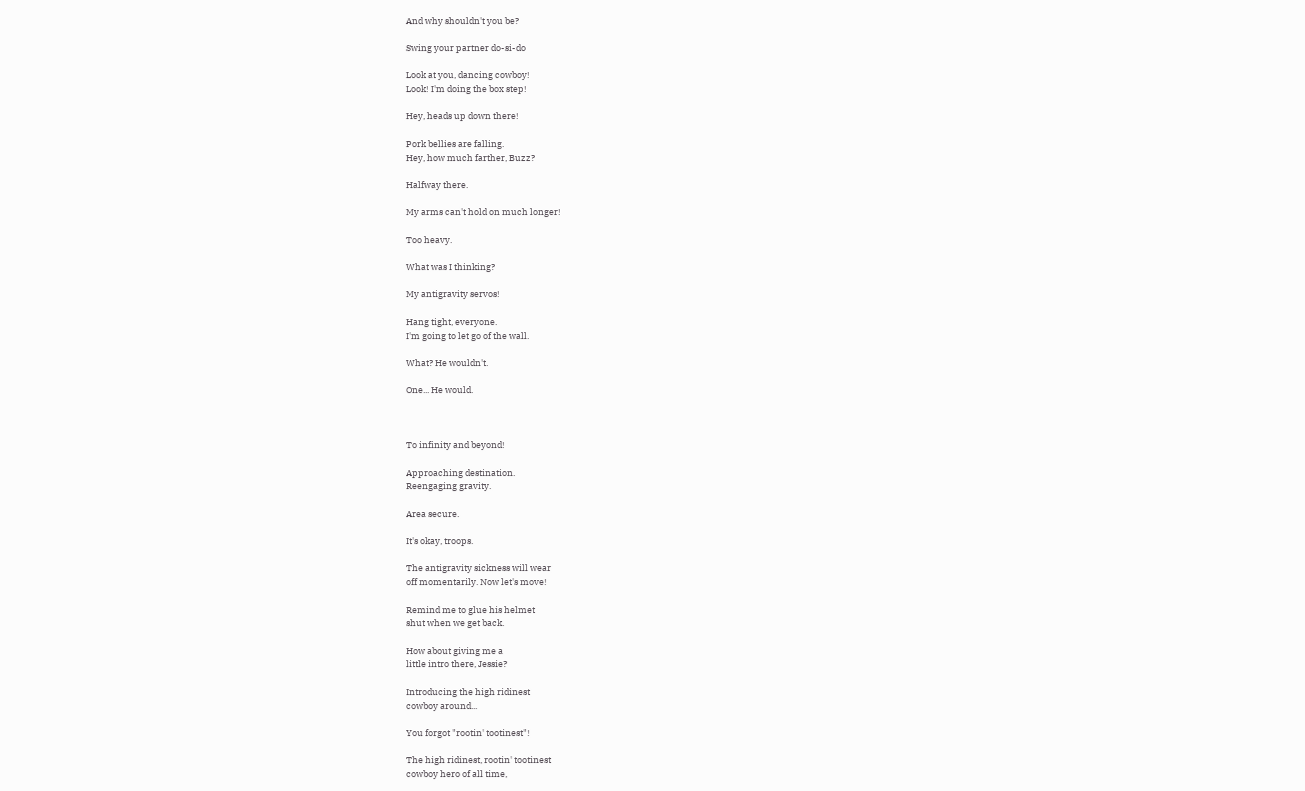And why shouldn't you be?

Swing your partner do-si-do

Look at you, dancing cowboy!
Look! I'm doing the box step!

Hey, heads up down there!

Pork bellies are falling.
Hey, how much farther, Buzz?

Halfway there.

My arms can't hold on much longer!

Too heavy.

What was I thinking?

My antigravity servos!

Hang tight, everyone.
I'm going to let go of the wall.

What? He wouldn't.

One... He would.



To infinity and beyond!

Approaching destination.
Reengaging gravity.

Area secure.

It's okay, troops.

The antigravity sickness will wear
off momentarily. Now let's move!

Remind me to glue his helmet
shut when we get back.

How about giving me a
little intro there, Jessie?

Introducing the high ridinest
cowboy around...

You forgot "rootin' tootinest"!

The high ridinest, rootin' tootinest
cowboy hero of all time,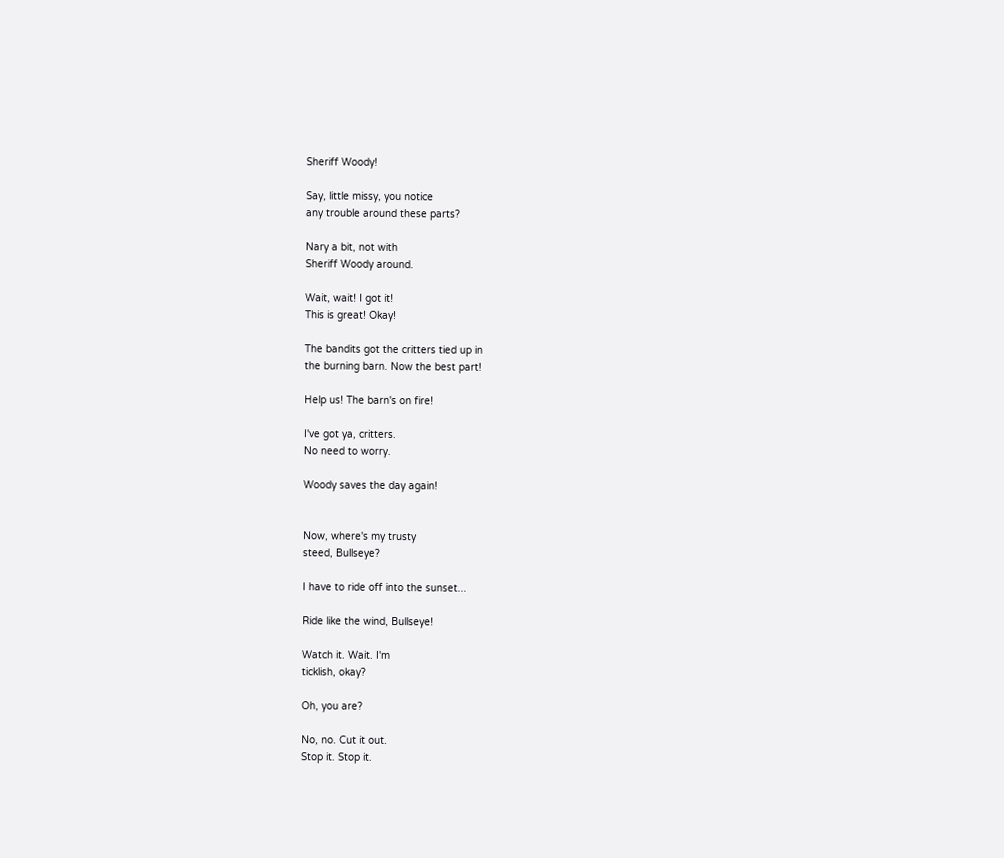Sheriff Woody!

Say, little missy, you notice
any trouble around these parts?

Nary a bit, not with
Sheriff Woody around.

Wait, wait! I got it!
This is great! Okay!

The bandits got the critters tied up in
the burning barn. Now the best part!

Help us! The barn's on fire!

I've got ya, critters.
No need to worry.

Woody saves the day again!


Now, where's my trusty
steed, Bullseye?

I have to ride off into the sunset...

Ride like the wind, Bullseye!

Watch it. Wait. I'm
ticklish, okay?

Oh, you are?

No, no. Cut it out.
Stop it. Stop it.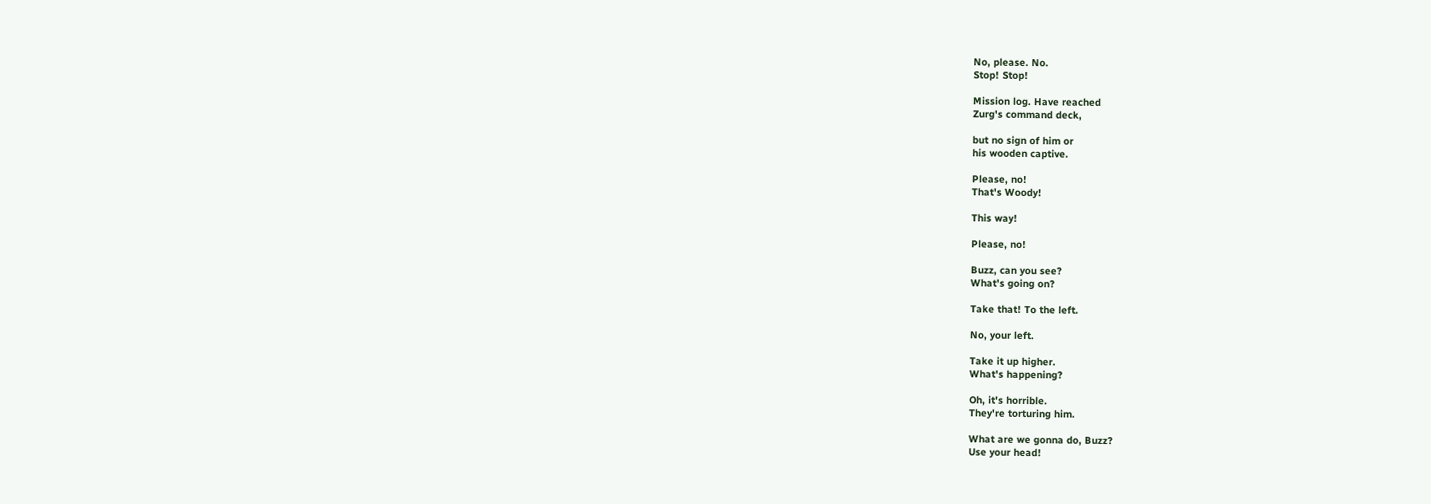No, please. No.
Stop! Stop!

Mission log. Have reached
Zurg's command deck,

but no sign of him or
his wooden captive.

Please, no!
That's Woody!

This way!

Please, no!

Buzz, can you see?
What's going on?

Take that! To the left.

No, your left.

Take it up higher.
What's happening?

Oh, it's horrible.
They're torturing him.

What are we gonna do, Buzz?
Use your head!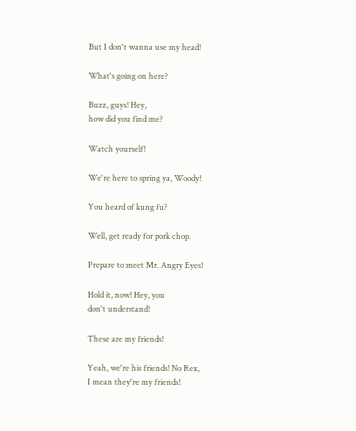But I don't wanna use my head!

What's going on here?

Buzz, guys! Hey,
how did you find me?

Watch yourself!

We're here to spring ya, Woody!

You heard of kung fu?

Well, get ready for pork chop.

Prepare to meet Mr. Angry Eyes!

Hold it, now! Hey, you
don't understand!

These are my friends!

Yeah, we're his friends! No Rex,
I mean they're my friends!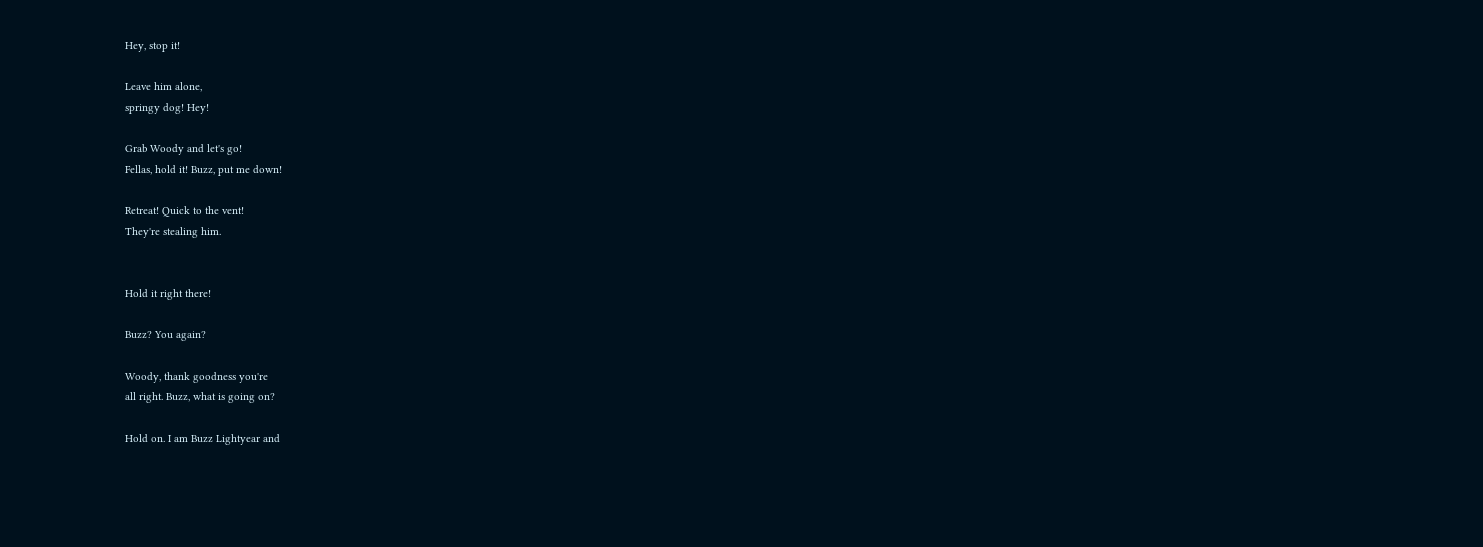Hey, stop it!

Leave him alone,
springy dog! Hey!

Grab Woody and let's go!
Fellas, hold it! Buzz, put me down!

Retreat! Quick to the vent!
They're stealing him.


Hold it right there!

Buzz? You again?

Woody, thank goodness you're
all right. Buzz, what is going on?

Hold on. I am Buzz Lightyear and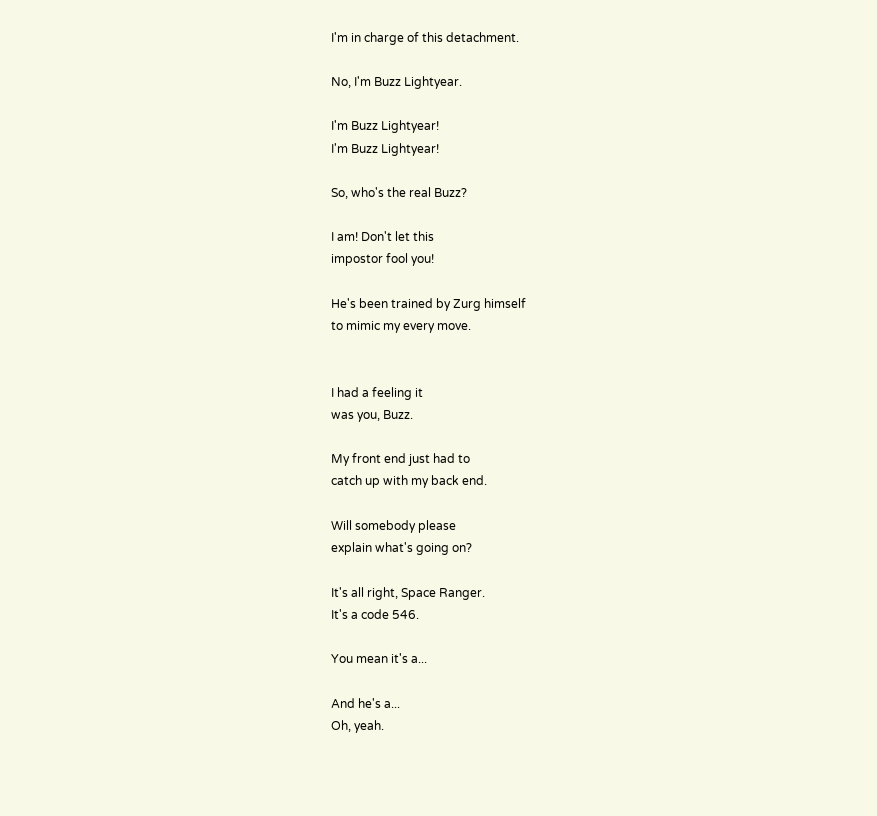I'm in charge of this detachment.

No, I'm Buzz Lightyear.

I'm Buzz Lightyear!
I'm Buzz Lightyear!

So, who's the real Buzz?

I am! Don't let this
impostor fool you!

He's been trained by Zurg himself
to mimic my every move.


I had a feeling it
was you, Buzz.

My front end just had to
catch up with my back end.

Will somebody please
explain what's going on?

It's all right, Space Ranger.
It's a code 546.

You mean it's a...

And he's a...
Oh, yeah.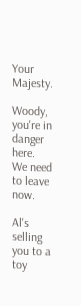Your Majesty.

Woody, you're in danger here.
We need to leave now.

Al's selling you to a toy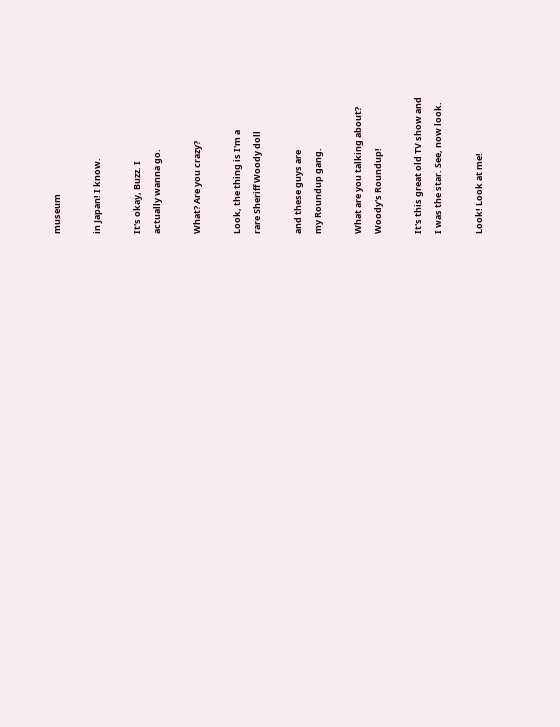museum

in Japan! I know.

It's okay, Buzz. I
actually wanna go.

What? Are you crazy?

Look, the thing is I'm a
rare Sheriff Woody doll

and these guys are
my Roundup gang.

What are you talking about?
Woody's Roundup!

It's this great old TV show and
I was the star. See, now look.

Look! Look at me!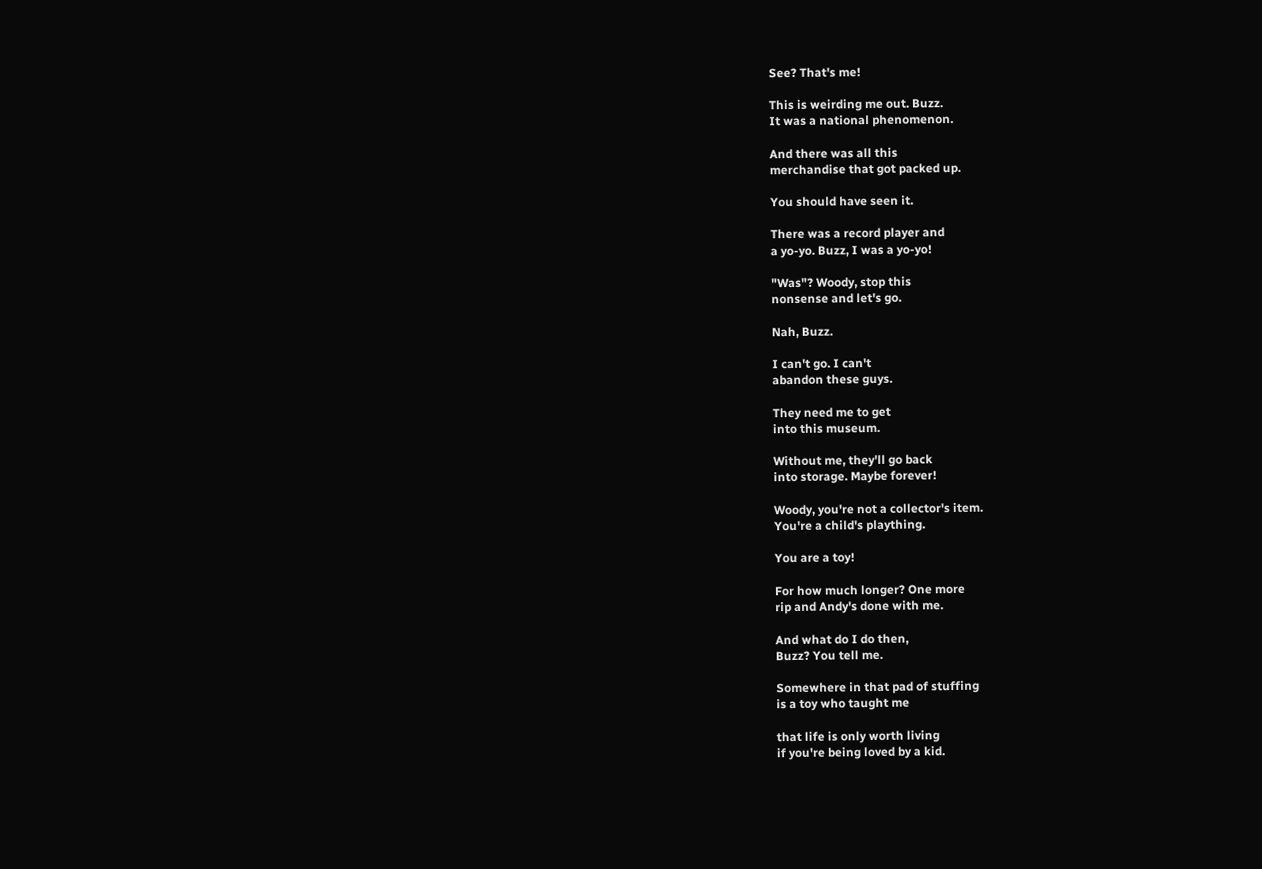See? That's me!

This is weirding me out. Buzz.
It was a national phenomenon.

And there was all this
merchandise that got packed up.

You should have seen it.

There was a record player and
a yo-yo. Buzz, I was a yo-yo!

"Was"? Woody, stop this
nonsense and let's go.

Nah, Buzz.

I can't go. I can't
abandon these guys.

They need me to get
into this museum.

Without me, they'll go back
into storage. Maybe forever!

Woody, you're not a collector's item.
You're a child's plaything.

You are a toy!

For how much longer? One more
rip and Andy's done with me.

And what do I do then,
Buzz? You tell me.

Somewhere in that pad of stuffing
is a toy who taught me

that life is only worth living
if you're being loved by a kid.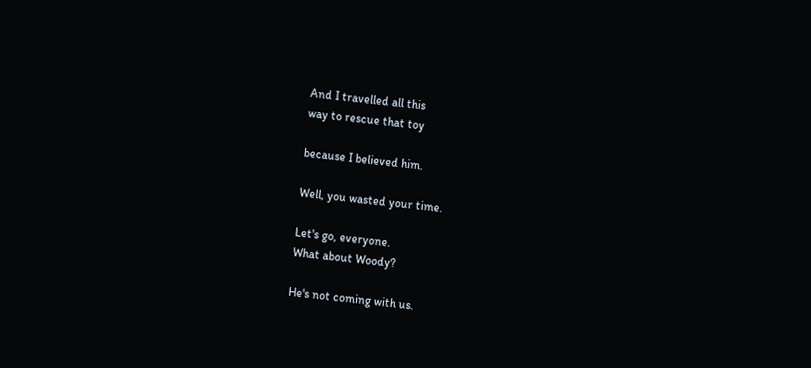And I travelled all this
way to rescue that toy

because I believed him.

Well, you wasted your time.

Let's go, everyone.
What about Woody?

He's not coming with us.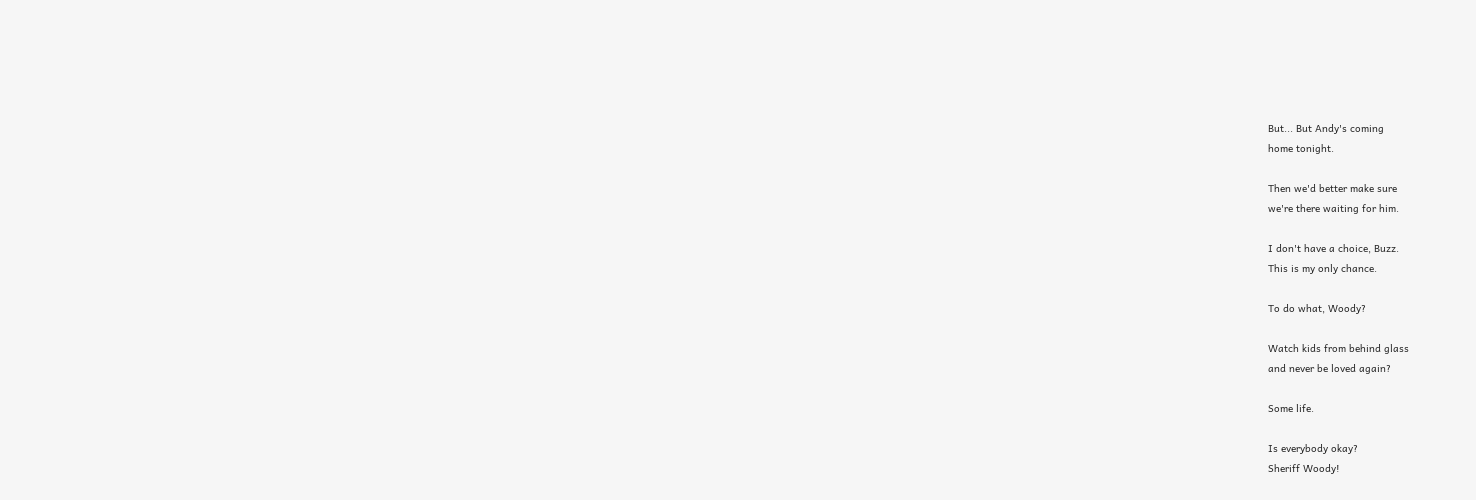But... But Andy's coming
home tonight.

Then we'd better make sure
we're there waiting for him.

I don't have a choice, Buzz.
This is my only chance.

To do what, Woody?

Watch kids from behind glass
and never be loved again?

Some life.

Is everybody okay?
Sheriff Woody!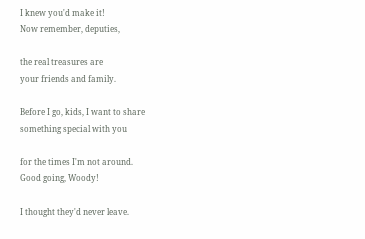I knew you'd make it!
Now remember, deputies,

the real treasures are
your friends and family.

Before I go, kids, I want to share
something special with you

for the times I'm not around.
Good going, Woody!

I thought they'd never leave.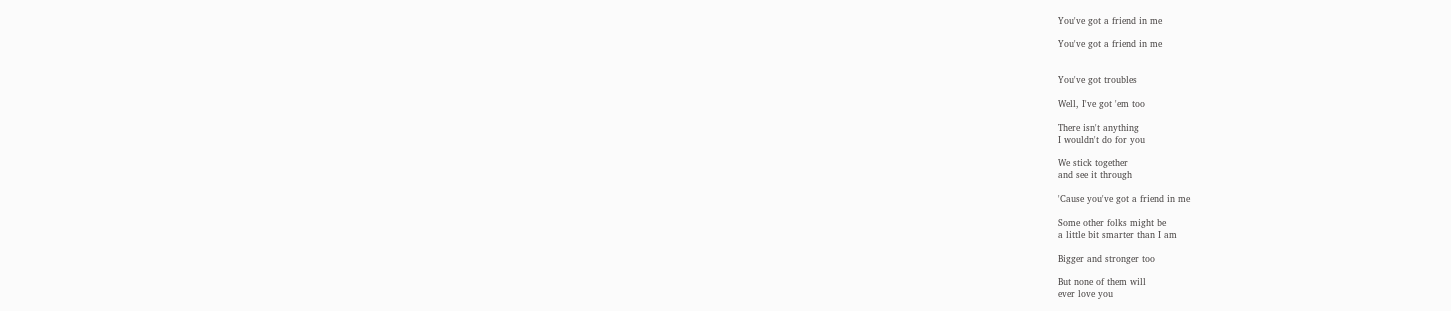You've got a friend in me

You've got a friend in me


You've got troubles

Well, I've got 'em too

There isn't anything
I wouldn't do for you

We stick together
and see it through

'Cause you've got a friend in me

Some other folks might be
a little bit smarter than I am

Bigger and stronger too

But none of them will
ever love you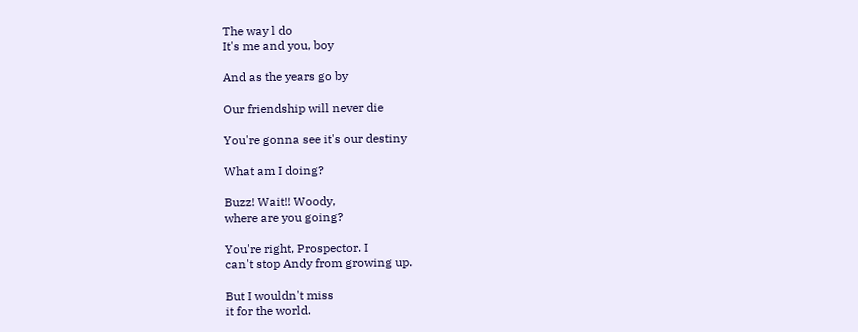The way l do
It's me and you, boy

And as the years go by

Our friendship will never die

You're gonna see it's our destiny

What am I doing?

Buzz! Wait!! Woody,
where are you going?

You're right, Prospector. I
can't stop Andy from growing up.

But I wouldn't miss
it for the world.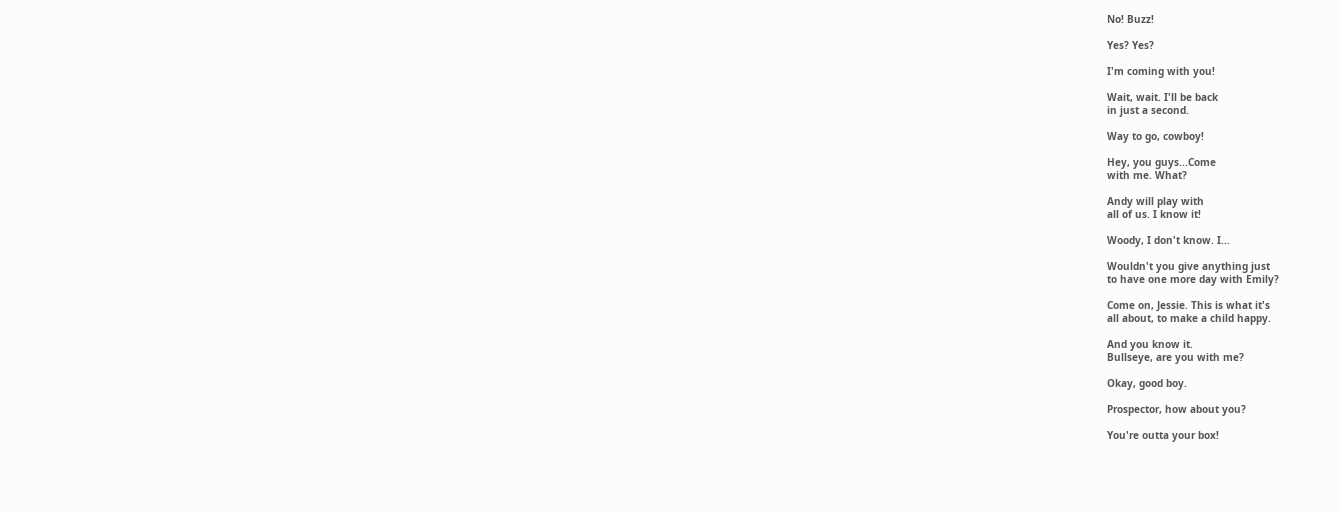No! Buzz!

Yes? Yes?

I'm coming with you!

Wait, wait. I'll be back
in just a second.

Way to go, cowboy!

Hey, you guys...Come
with me. What?

Andy will play with
all of us. I know it!

Woody, I don't know. I...

Wouldn't you give anything just
to have one more day with Emily?

Come on, Jessie. This is what it's
all about, to make a child happy.

And you know it.
Bullseye, are you with me?

Okay, good boy.

Prospector, how about you?

You're outta your box!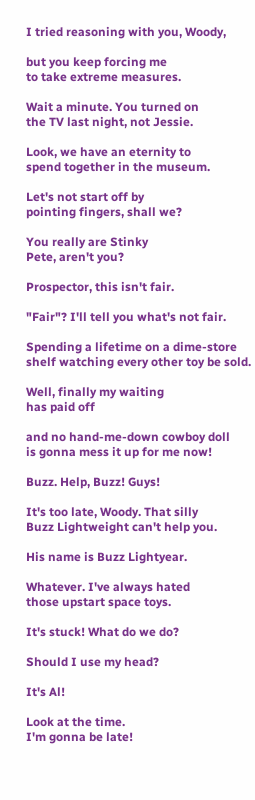I tried reasoning with you, Woody,

but you keep forcing me
to take extreme measures.

Wait a minute. You turned on
the TV last night, not Jessie.

Look, we have an eternity to
spend together in the museum.

Let's not start off by
pointing fingers, shall we?

You really are Stinky
Pete, aren't you?

Prospector, this isn't fair.

"Fair"? I'll tell you what's not fair.

Spending a lifetime on a dime-store
shelf watching every other toy be sold.

Well, finally my waiting
has paid off

and no hand-me-down cowboy doll
is gonna mess it up for me now!

Buzz. Help, Buzz! Guys!

It's too late, Woody. That silly
Buzz Lightweight can't help you.

His name is Buzz Lightyear.

Whatever. I've always hated
those upstart space toys.

It's stuck! What do we do?

Should I use my head?

It's Al!

Look at the time.
I'm gonna be late!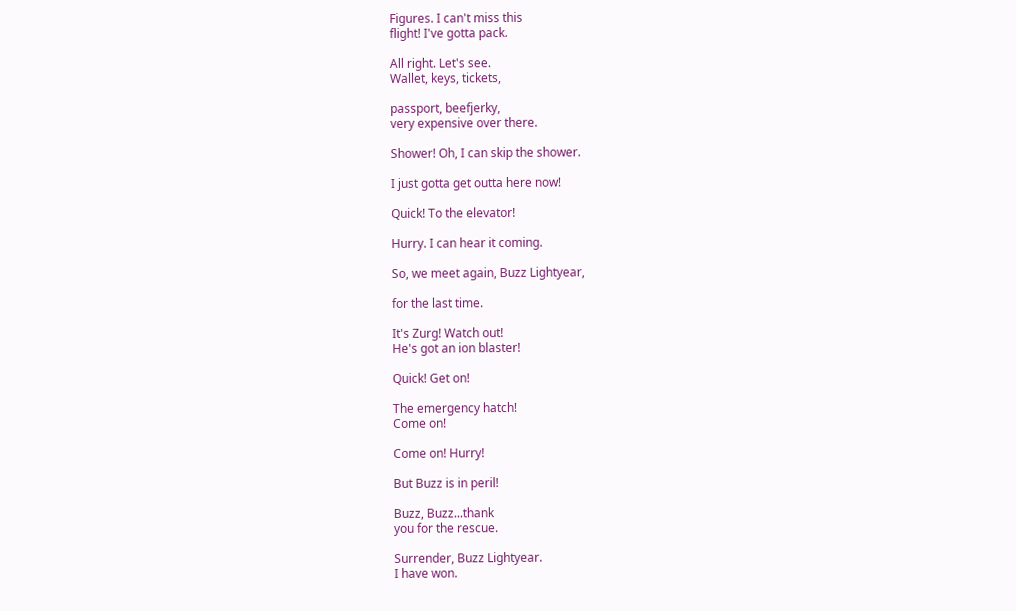Figures. I can't miss this
flight! I've gotta pack.

All right. Let's see.
Wallet, keys, tickets,

passport, beefjerky,
very expensive over there.

Shower! Oh, I can skip the shower.

I just gotta get outta here now!

Quick! To the elevator!

Hurry. I can hear it coming.

So, we meet again, Buzz Lightyear,

for the last time.

It's Zurg! Watch out!
He's got an ion blaster!

Quick! Get on!

The emergency hatch!
Come on!

Come on! Hurry!

But Buzz is in peril!

Buzz, Buzz...thank
you for the rescue.

Surrender, Buzz Lightyear.
I have won.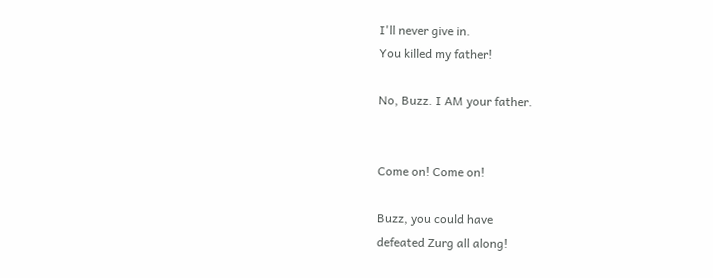I'll never give in.
You killed my father!

No, Buzz. I AM your father.


Come on! Come on!

Buzz, you could have
defeated Zurg all along!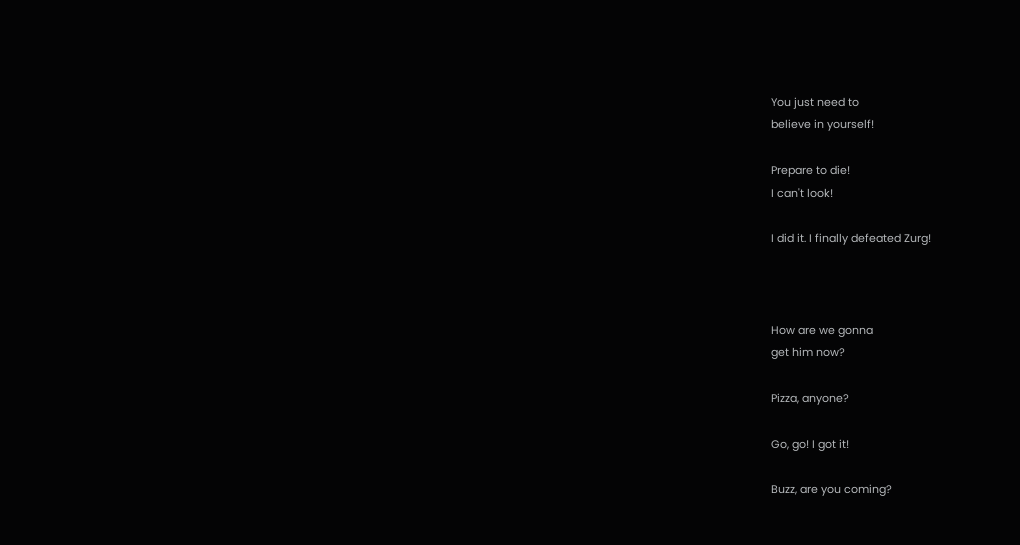You just need to
believe in yourself!

Prepare to die!
I can't look!

I did it. I finally defeated Zurg!



How are we gonna
get him now?

Pizza, anyone?

Go, go! I got it!

Buzz, are you coming?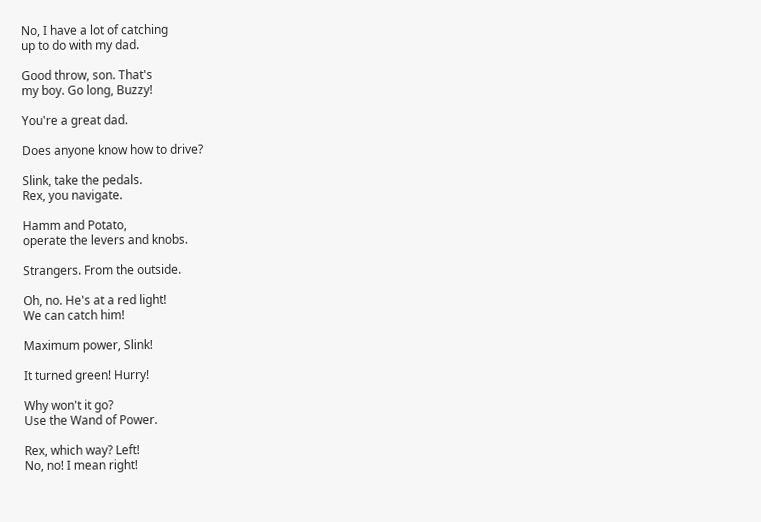No, I have a lot of catching
up to do with my dad.

Good throw, son. That's
my boy. Go long, Buzzy!

You're a great dad.

Does anyone know how to drive?

Slink, take the pedals.
Rex, you navigate.

Hamm and Potato,
operate the levers and knobs.

Strangers. From the outside.

Oh, no. He's at a red light!
We can catch him!

Maximum power, Slink!

It turned green! Hurry!

Why won't it go?
Use the Wand of Power.

Rex, which way? Left!
No, no! I mean right!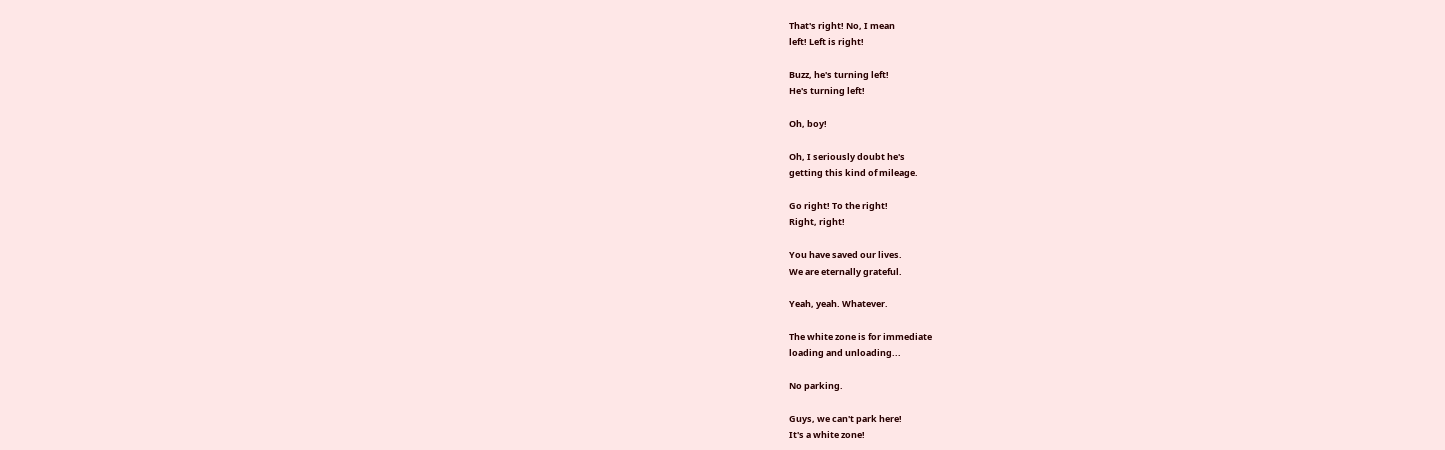That's right! No, I mean
left! Left is right!

Buzz, he's turning left!
He's turning left!

Oh, boy!

Oh, I seriously doubt he's
getting this kind of mileage.

Go right! To the right!
Right, right!

You have saved our lives.
We are eternally grateful.

Yeah, yeah. Whatever.

The white zone is for immediate
loading and unloading...

No parking.

Guys, we can't park here!
It's a white zone!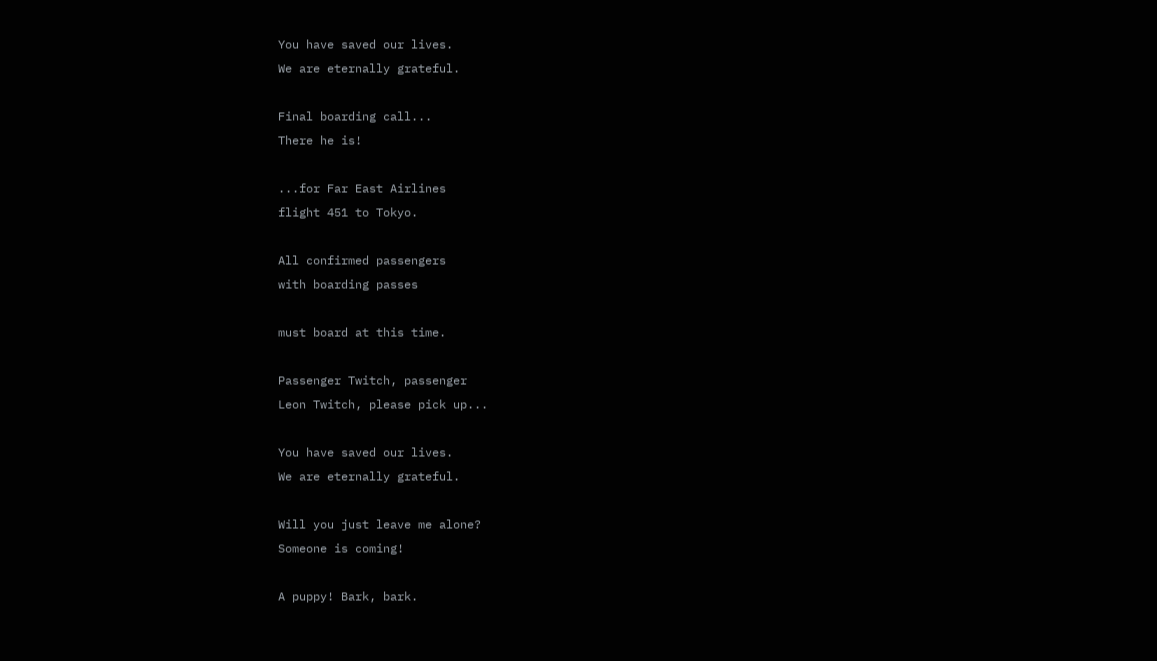You have saved our lives.
We are eternally grateful.

Final boarding call...
There he is!

...for Far East Airlines
flight 451 to Tokyo.

All confirmed passengers
with boarding passes

must board at this time.

Passenger Twitch, passenger
Leon Twitch, please pick up...

You have saved our lives.
We are eternally grateful.

Will you just leave me alone?
Someone is coming!

A puppy! Bark, bark.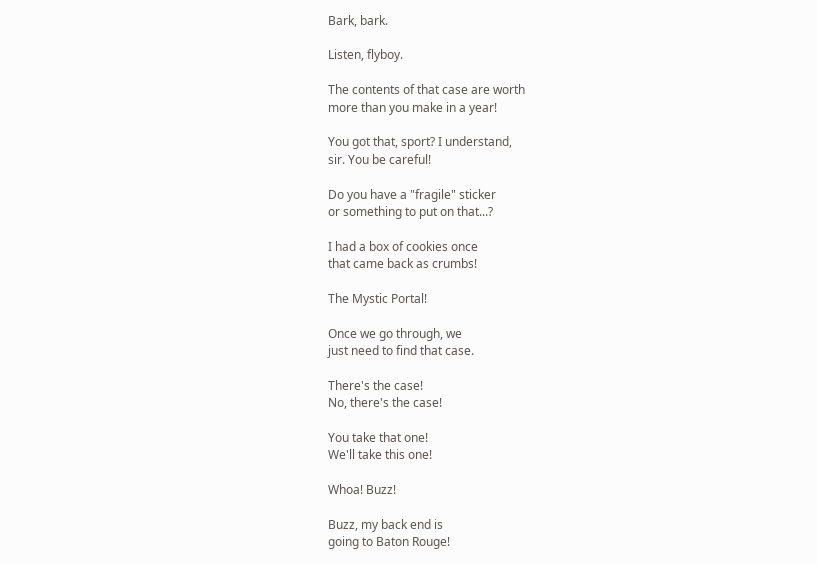Bark, bark.

Listen, flyboy.

The contents of that case are worth
more than you make in a year!

You got that, sport? I understand,
sir. You be careful!

Do you have a "fragile" sticker
or something to put on that...?

I had a box of cookies once
that came back as crumbs!

The Mystic Portal!

Once we go through, we
just need to find that case.

There's the case!
No, there's the case!

You take that one!
We'll take this one!

Whoa! Buzz!

Buzz, my back end is
going to Baton Rouge!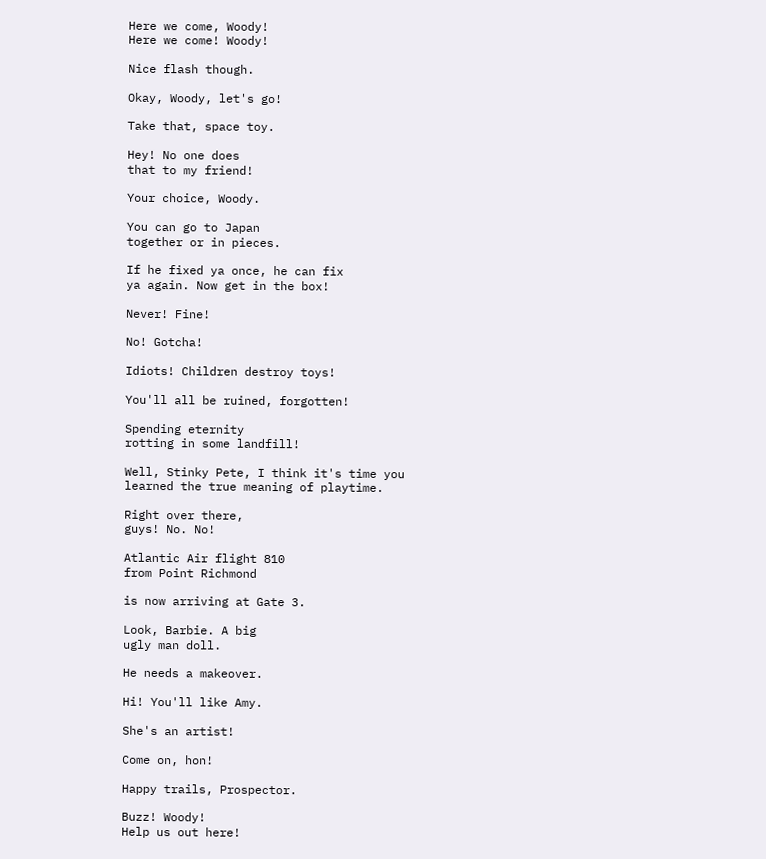Here we come, Woody!
Here we come! Woody!

Nice flash though.

Okay, Woody, let's go!

Take that, space toy.

Hey! No one does
that to my friend!

Your choice, Woody.

You can go to Japan
together or in pieces.

If he fixed ya once, he can fix
ya again. Now get in the box!

Never! Fine!

No! Gotcha!

Idiots! Children destroy toys!

You'll all be ruined, forgotten!

Spending eternity
rotting in some landfill!

Well, Stinky Pete, I think it's time you
learned the true meaning of playtime.

Right over there,
guys! No. No!

Atlantic Air flight 810
from Point Richmond

is now arriving at Gate 3.

Look, Barbie. A big
ugly man doll.

He needs a makeover.

Hi! You'll like Amy.

She's an artist!

Come on, hon!

Happy trails, Prospector.

Buzz! Woody!
Help us out here!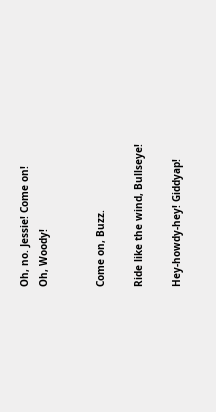Oh, no. Jessie! Come on!
Oh, Woody!


Come on, Buzz.

Ride like the wind, Bullseye!

Hey-howdy-hey! Giddyap!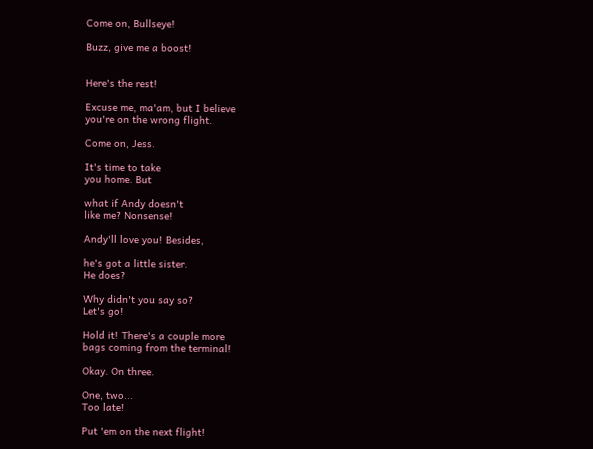Come on, Bullseye!

Buzz, give me a boost!


Here's the rest!

Excuse me, ma'am, but I believe
you're on the wrong flight.

Come on, Jess.

It's time to take
you home. But

what if Andy doesn't
like me? Nonsense!

Andy'll love you! Besides,

he's got a little sister.
He does?

Why didn't you say so?
Let's go!

Hold it! There's a couple more
bags coming from the terminal!

Okay. On three.

One, two...
Too late!

Put 'em on the next flight!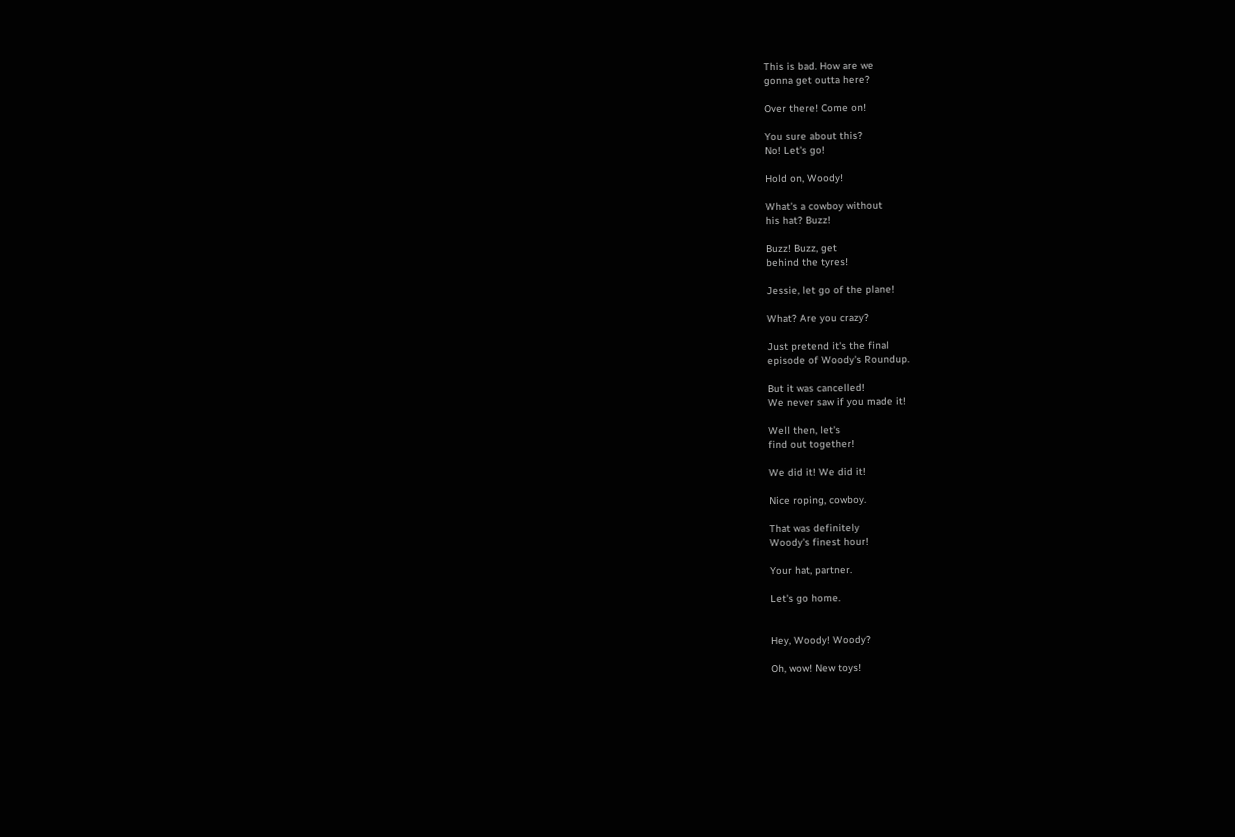This is bad. How are we
gonna get outta here?

Over there! Come on!

You sure about this?
No! Let's go!

Hold on, Woody!

What's a cowboy without
his hat? Buzz!

Buzz! Buzz, get
behind the tyres!

Jessie, let go of the plane!

What? Are you crazy?

Just pretend it's the final
episode of Woody's Roundup.

But it was cancelled!
We never saw if you made it!

Well then, let's
find out together!

We did it! We did it!

Nice roping, cowboy.

That was definitely
Woody's finest hour!

Your hat, partner.

Let's go home.


Hey, Woody! Woody?

Oh, wow! New toys!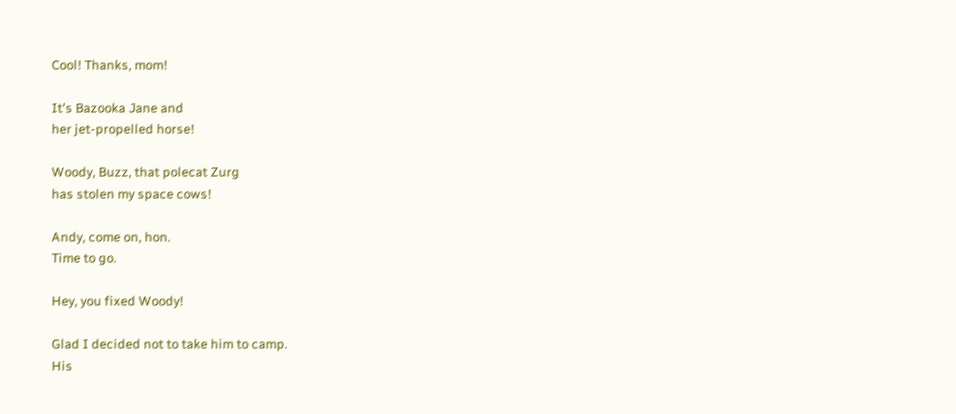Cool! Thanks, mom!

It's Bazooka Jane and
her jet-propelled horse!

Woody, Buzz, that polecat Zurg
has stolen my space cows!

Andy, come on, hon.
Time to go.

Hey, you fixed Woody!

Glad I decided not to take him to camp.
His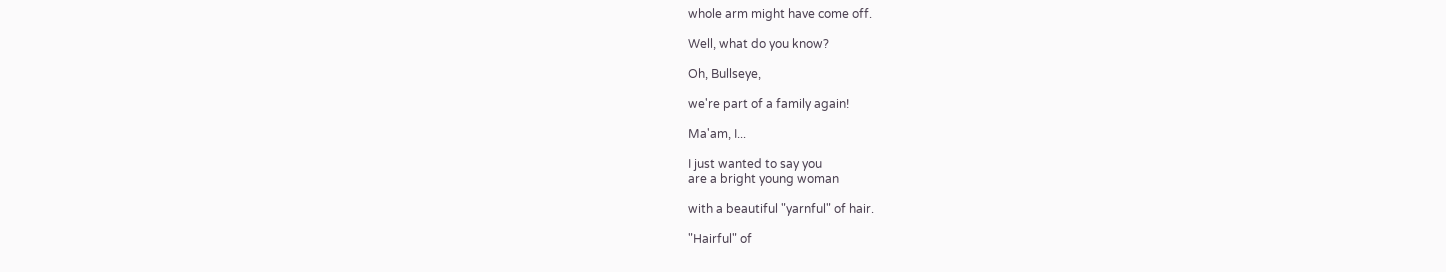whole arm might have come off.

Well, what do you know?

Oh, Bullseye,

we're part of a family again!

Ma'am, I...

I just wanted to say you
are a bright young woman

with a beautiful "yarnful" of hair.

"Hairful" of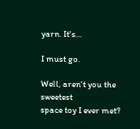yarn. It's...

I must go.

Well, aren't you the sweetest
space toy I ever met?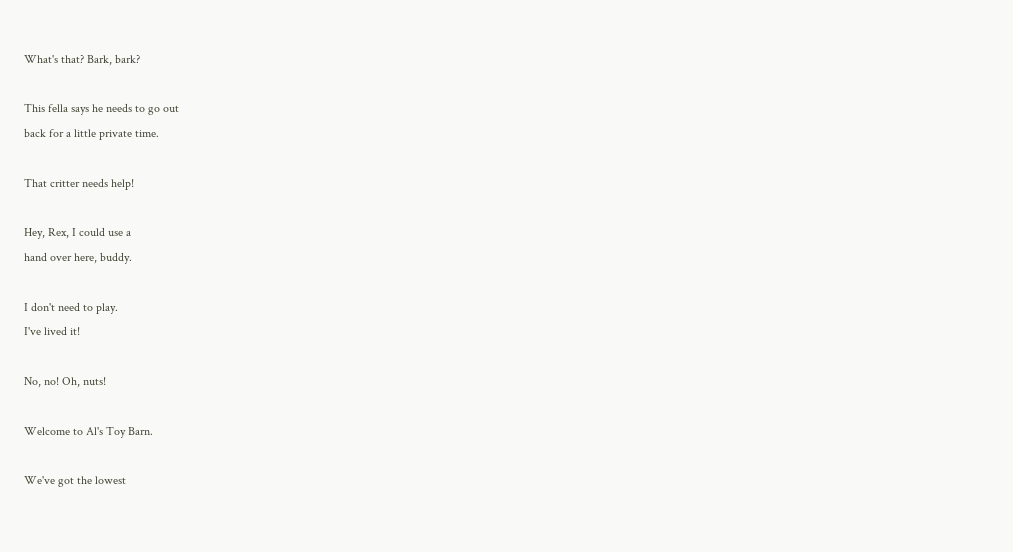What's that? Bark, bark?

This fella says he needs to go out
back for a little private time.

That critter needs help!

Hey, Rex, I could use a
hand over here, buddy.

I don't need to play.
I've lived it!

No, no! Oh, nuts!

Welcome to Al's Toy Barn.

We've got the lowest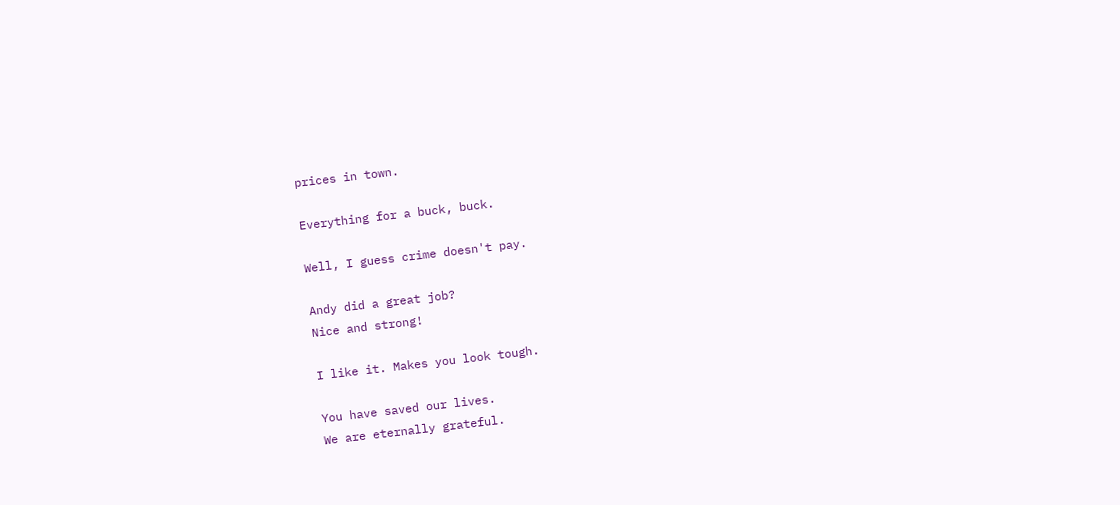prices in town.

Everything for a buck, buck.

Well, I guess crime doesn't pay.

Andy did a great job?
Nice and strong!

I like it. Makes you look tough.

You have saved our lives.
We are eternally grateful.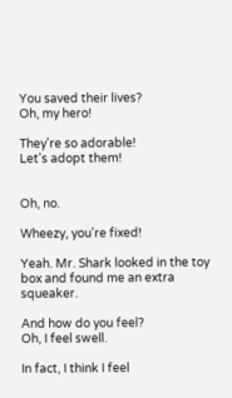You saved their lives?
Oh, my hero!

They're so adorable!
Let's adopt them!


Oh, no.

Wheezy, you're fixed!

Yeah. Mr. Shark looked in the toy
box and found me an extra squeaker.

And how do you feel?
Oh, I feel swell.

In fact, I think I feel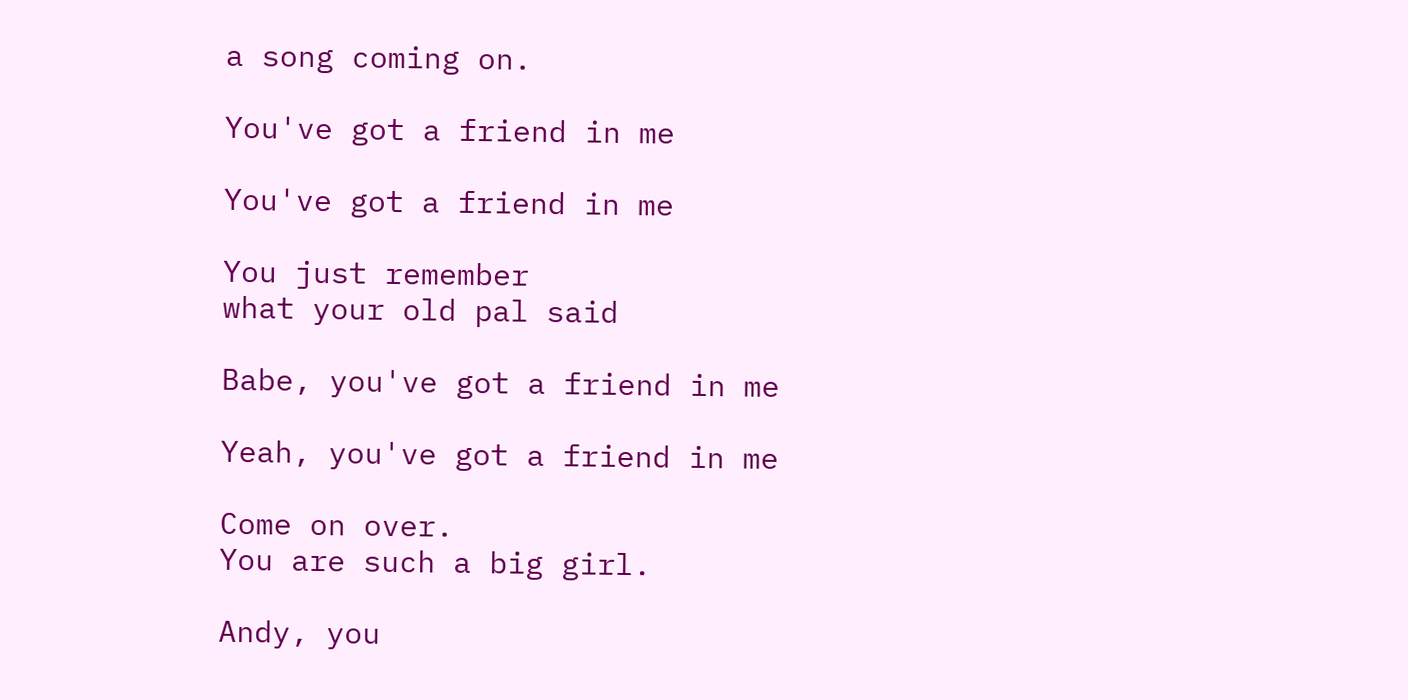a song coming on.

You've got a friend in me

You've got a friend in me

You just remember
what your old pal said

Babe, you've got a friend in me

Yeah, you've got a friend in me

Come on over.
You are such a big girl.

Andy, you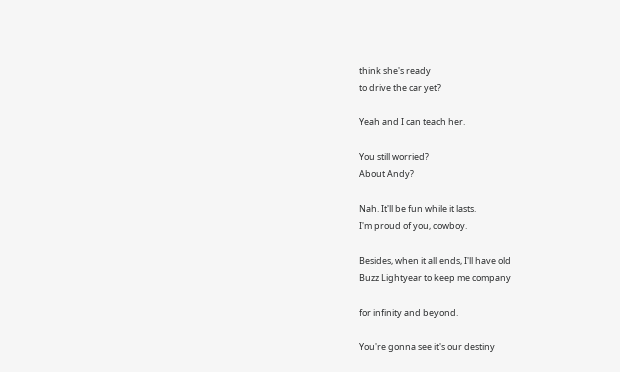think she's ready
to drive the car yet?

Yeah and I can teach her.

You still worried?
About Andy?

Nah. It'll be fun while it lasts.
I'm proud of you, cowboy.

Besides, when it all ends, I'll have old
Buzz Lightyear to keep me company

for infinity and beyond.

You're gonna see it's our destiny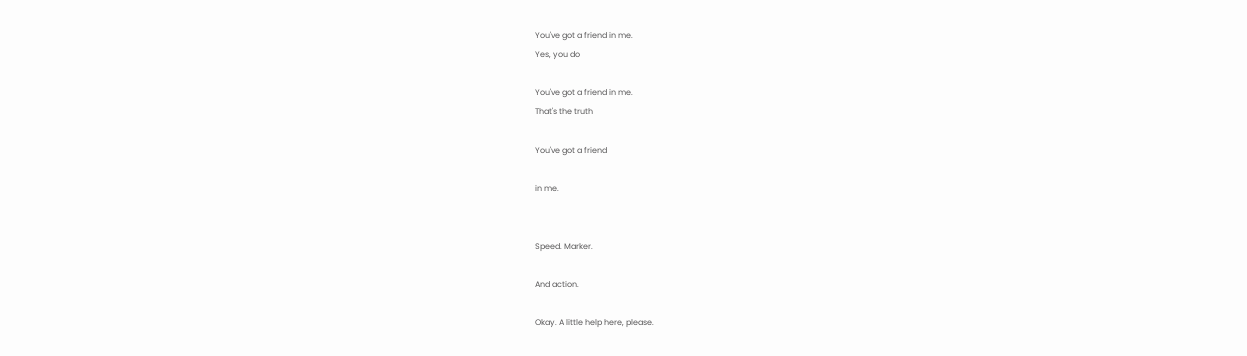You've got a friend in me.
Yes, you do

You've got a friend in me.
That's the truth

You've got a friend

in me.


Speed. Marker.

And action.

Okay. A little help here, please.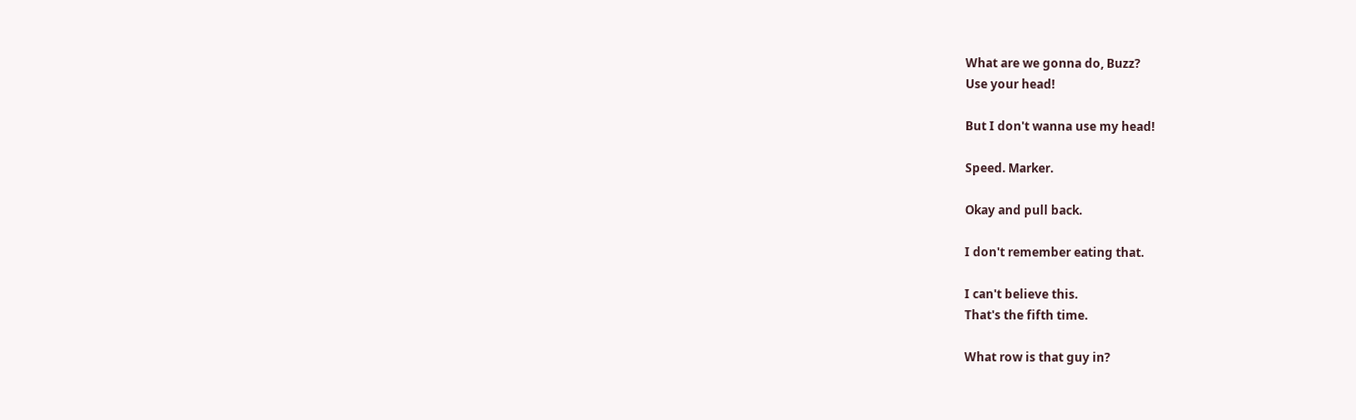What are we gonna do, Buzz?
Use your head!

But I don't wanna use my head!

Speed. Marker.

Okay and pull back.

I don't remember eating that.

I can't believe this.
That's the fifth time.

What row is that guy in?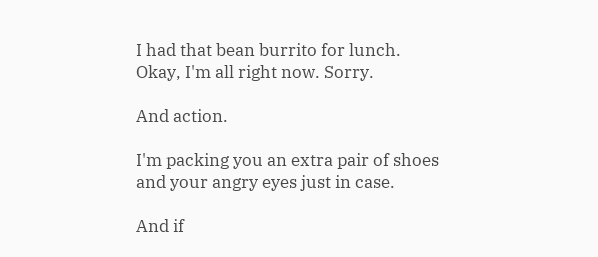I had that bean burrito for lunch.
Okay, I'm all right now. Sorry.

And action.

I'm packing you an extra pair of shoes
and your angry eyes just in case.

And if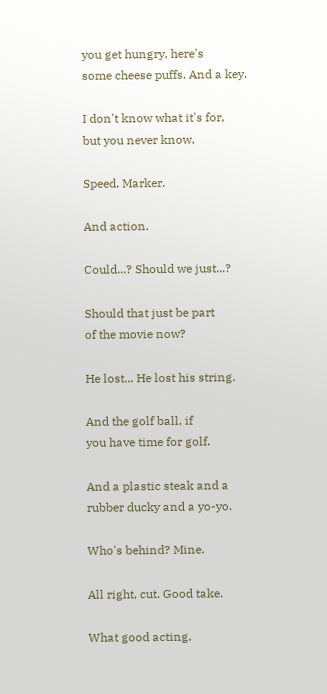you get hungry, here's
some cheese puffs. And a key.

I don't know what it's for,
but you never know.

Speed. Marker.

And action.

Could...? Should we just...?

Should that just be part
of the movie now?

He lost... He lost his string.

And the golf ball, if
you have time for golf.

And a plastic steak and a
rubber ducky and a yo-yo.

Who's behind? Mine.

All right, cut. Good take.

What good acting.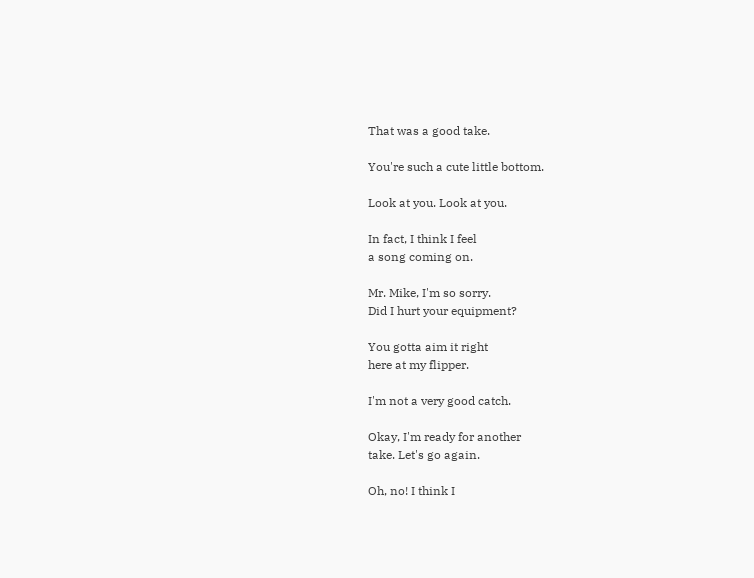That was a good take.

You're such a cute little bottom.

Look at you. Look at you.

In fact, I think I feel
a song coming on.

Mr. Mike, I'm so sorry.
Did I hurt your equipment?

You gotta aim it right
here at my flipper.

I'm not a very good catch.

Okay, I'm ready for another
take. Let's go again.

Oh, no! I think I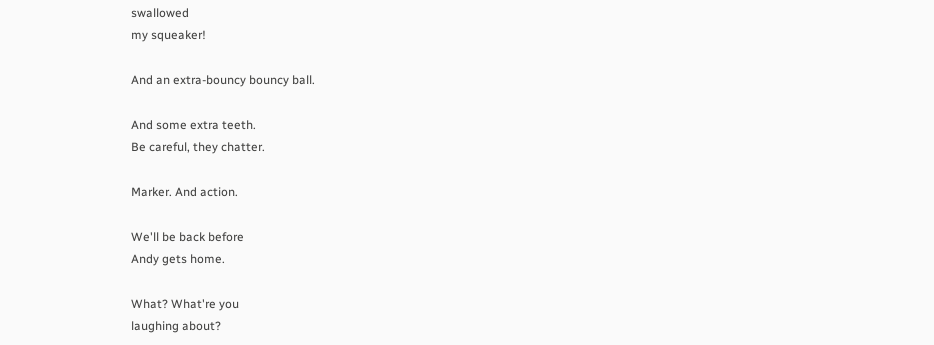swallowed
my squeaker!

And an extra-bouncy bouncy ball.

And some extra teeth.
Be careful, they chatter.

Marker. And action.

We'll be back before
Andy gets home.

What? What're you
laughing about?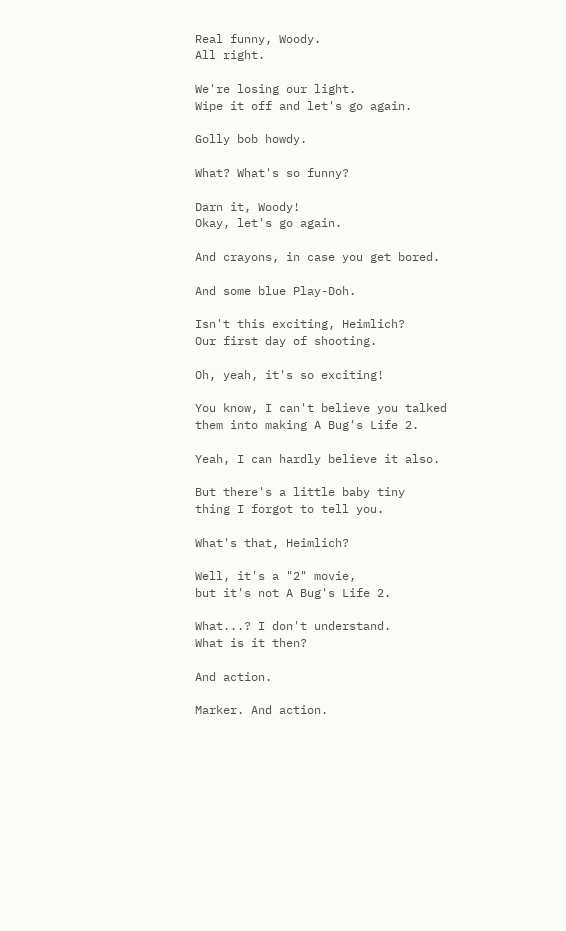Real funny, Woody.
All right.

We're losing our light.
Wipe it off and let's go again.

Golly bob howdy.

What? What's so funny?

Darn it, Woody!
Okay, let's go again.

And crayons, in case you get bored.

And some blue Play-Doh.

Isn't this exciting, Heimlich?
Our first day of shooting.

Oh, yeah, it's so exciting!

You know, I can't believe you talked
them into making A Bug's Life 2.

Yeah, I can hardly believe it also.

But there's a little baby tiny
thing I forgot to tell you.

What's that, Heimlich?

Well, it's a "2" movie,
but it's not A Bug's Life 2.

What...? I don't understand.
What is it then?

And action.

Marker. And action.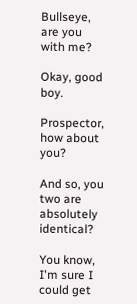Bullseye, are you with me?

Okay, good boy.

Prospector, how about you?

And so, you two are
absolutely identical?

You know, I'm sure I could get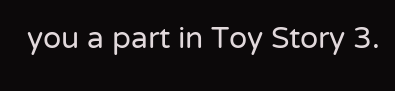you a part in Toy Story 3.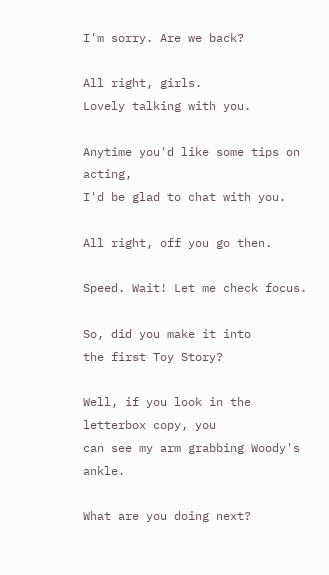I'm sorry. Are we back?

All right, girls.
Lovely talking with you.

Anytime you'd like some tips on acting,
I'd be glad to chat with you.

All right, off you go then.

Speed. Wait! Let me check focus.

So, did you make it into
the first Toy Story?

Well, if you look in the letterbox copy, you
can see my arm grabbing Woody's ankle.

What are you doing next?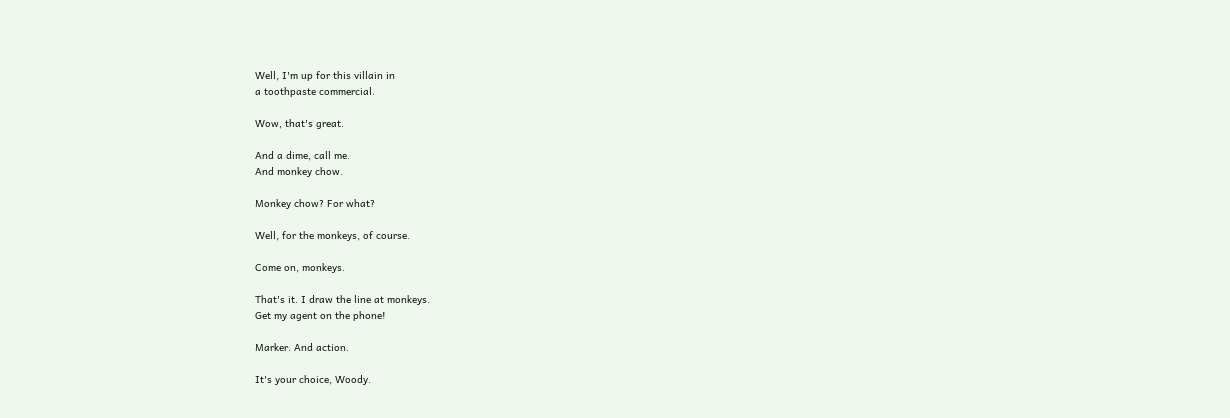Well, I'm up for this villain in
a toothpaste commercial.

Wow, that's great.

And a dime, call me.
And monkey chow.

Monkey chow? For what?

Well, for the monkeys, of course.

Come on, monkeys.

That's it. I draw the line at monkeys.
Get my agent on the phone!

Marker. And action.

It's your choice, Woody.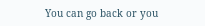You can go back or you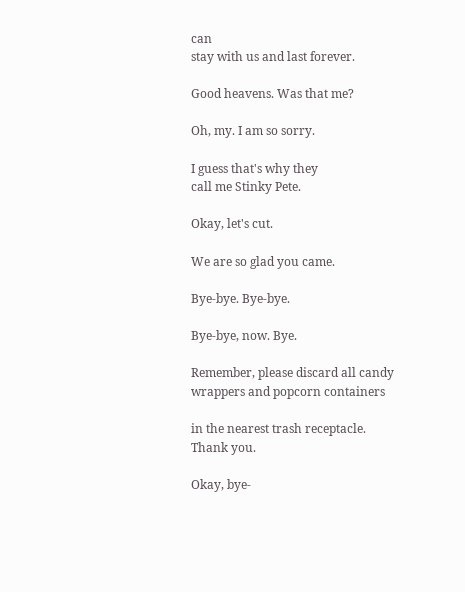can
stay with us and last forever.

Good heavens. Was that me?

Oh, my. I am so sorry.

I guess that's why they
call me Stinky Pete.

Okay, let's cut.

We are so glad you came.

Bye-bye. Bye-bye.

Bye-bye, now. Bye.

Remember, please discard all candy
wrappers and popcorn containers

in the nearest trash receptacle.
Thank you.

Okay, bye-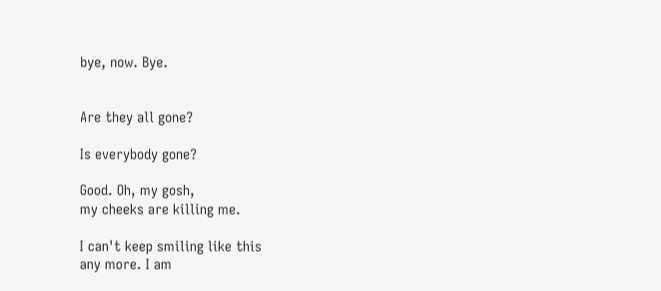bye, now. Bye.


Are they all gone?

Is everybody gone?

Good. Oh, my gosh,
my cheeks are killing me.

I can't keep smiling like this
any more. I am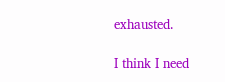exhausted.

I think I need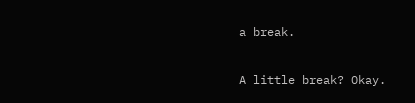a break.

A little break? Okay.